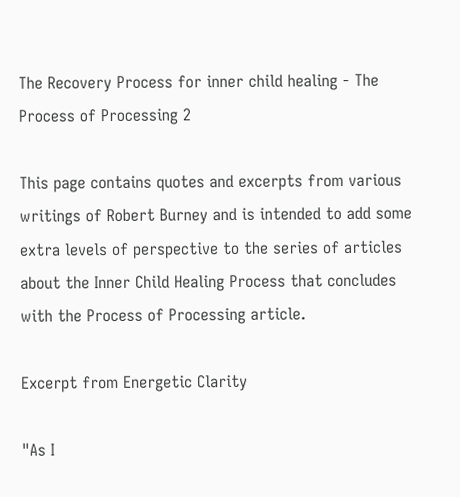The Recovery Process for inner child healing - The Process of Processing 2

This page contains quotes and excerpts from various writings of Robert Burney and is intended to add some extra levels of perspective to the series of articles about the Inner Child Healing Process that concludes with the Process of Processing article.

Excerpt from Energetic Clarity

"As I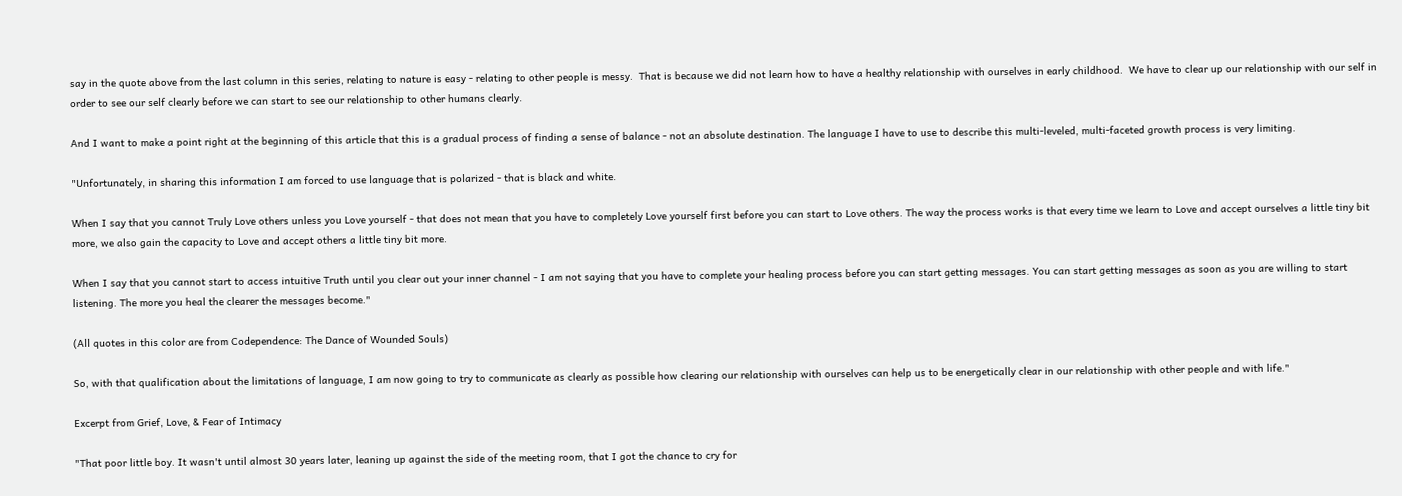say in the quote above from the last column in this series, relating to nature is easy - relating to other people is messy.  That is because we did not learn how to have a healthy relationship with ourselves in early childhood.  We have to clear up our relationship with our self in order to see our self clearly before we can start to see our relationship to other humans clearly.

And I want to make a point right at the beginning of this article that this is a gradual process of finding a sense of balance - not an absolute destination. The language I have to use to describe this multi-leveled, multi-faceted growth process is very limiting.

"Unfortunately, in sharing this information I am forced to use language that is polarized - that is black and white.

When I say that you cannot Truly Love others unless you Love yourself - that does not mean that you have to completely Love yourself first before you can start to Love others. The way the process works is that every time we learn to Love and accept ourselves a little tiny bit more, we also gain the capacity to Love and accept others a little tiny bit more.

When I say that you cannot start to access intuitive Truth until you clear out your inner channel - I am not saying that you have to complete your healing process before you can start getting messages. You can start getting messages as soon as you are willing to start listening. The more you heal the clearer the messages become."

(All quotes in this color are from Codependence: The Dance of Wounded Souls)

So, with that qualification about the limitations of language, I am now going to try to communicate as clearly as possible how clearing our relationship with ourselves can help us to be energetically clear in our relationship with other people and with life."

Excerpt from Grief, Love, & Fear of Intimacy

"That poor little boy. It wasn't until almost 30 years later, leaning up against the side of the meeting room, that I got the chance to cry for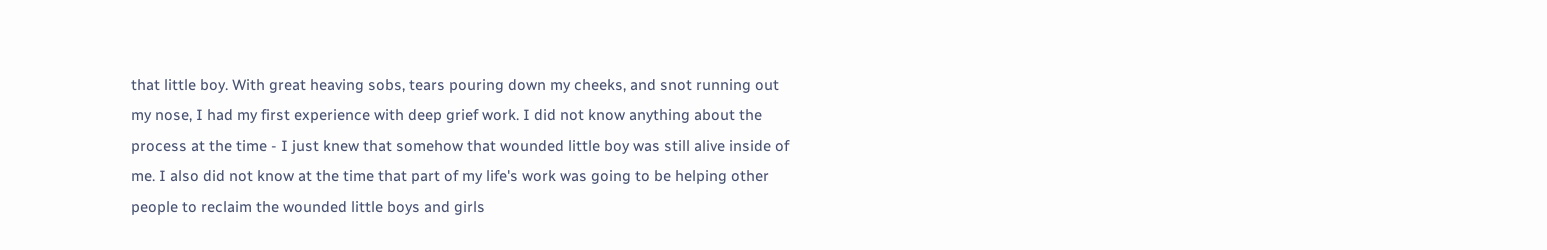that little boy. With great heaving sobs, tears pouring down my cheeks, and snot running out my nose, I had my first experience with deep grief work. I did not know anything about the process at the time - I just knew that somehow that wounded little boy was still alive inside of me. I also did not know at the time that part of my life's work was going to be helping other people to reclaim the wounded little boys and girls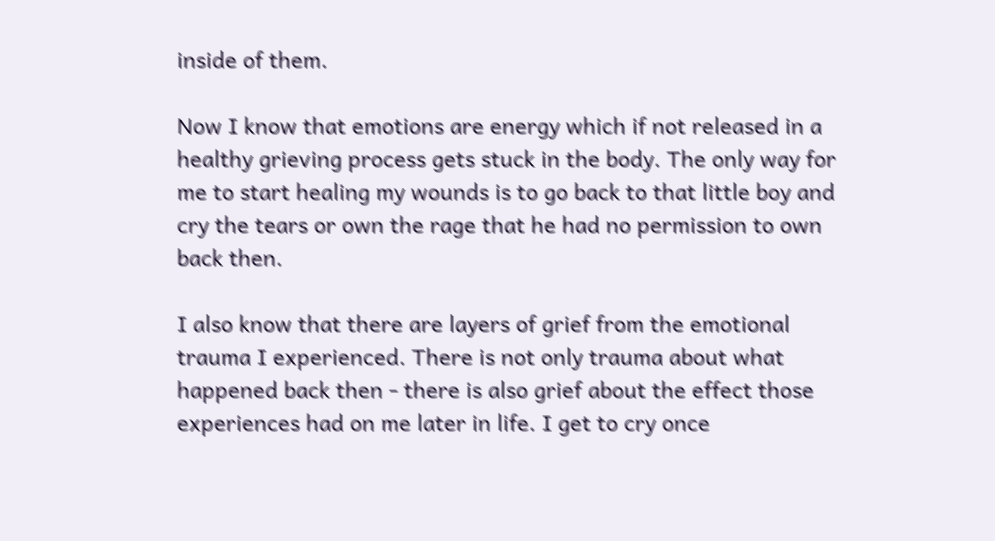inside of them.

Now I know that emotions are energy which if not released in a healthy grieving process gets stuck in the body. The only way for me to start healing my wounds is to go back to that little boy and cry the tears or own the rage that he had no permission to own back then.

I also know that there are layers of grief from the emotional trauma I experienced. There is not only trauma about what happened back then - there is also grief about the effect those experiences had on me later in life. I get to cry once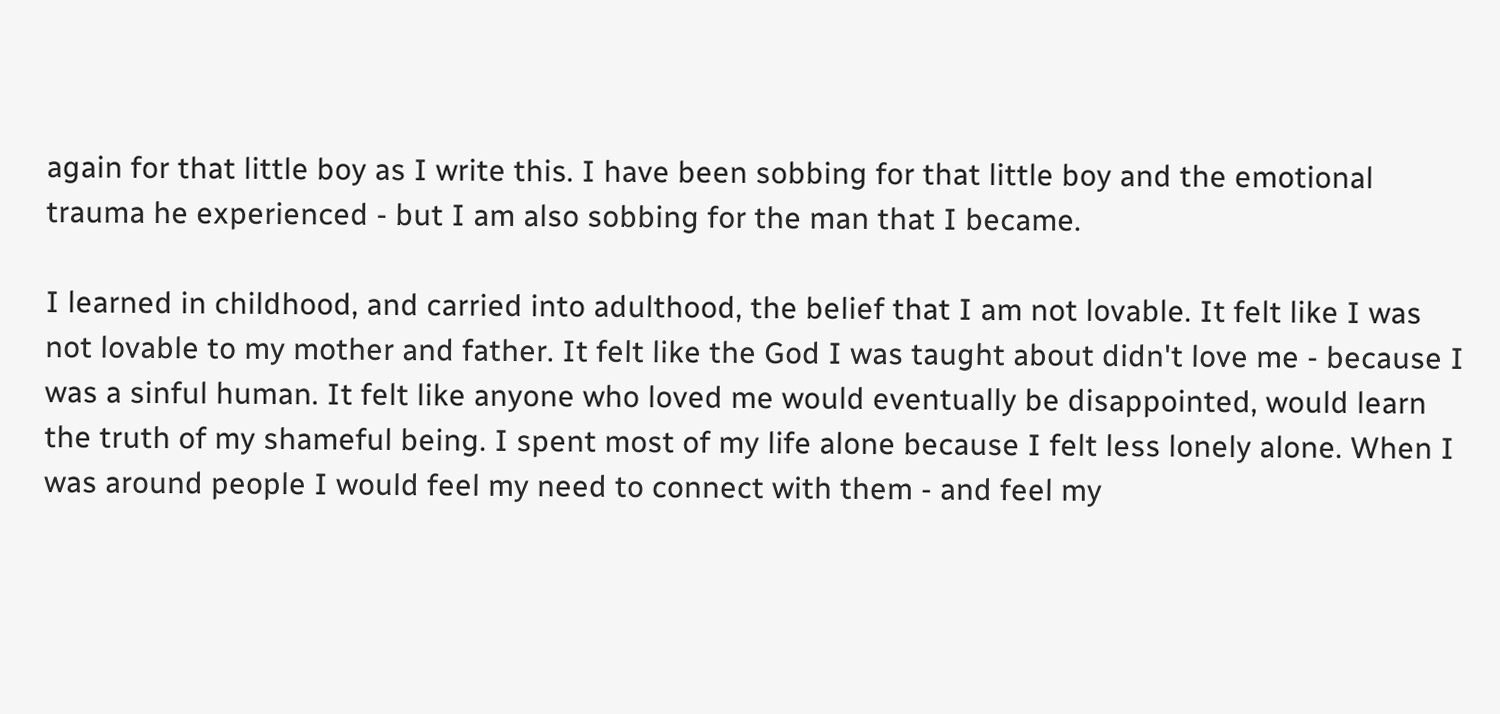again for that little boy as I write this. I have been sobbing for that little boy and the emotional trauma he experienced - but I am also sobbing for the man that I became.

I learned in childhood, and carried into adulthood, the belief that I am not lovable. It felt like I was not lovable to my mother and father. It felt like the God I was taught about didn't love me - because I was a sinful human. It felt like anyone who loved me would eventually be disappointed, would learn the truth of my shameful being. I spent most of my life alone because I felt less lonely alone. When I was around people I would feel my need to connect with them - and feel my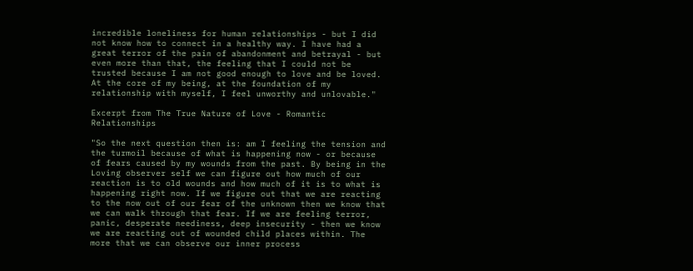incredible loneliness for human relationships - but I did not know how to connect in a healthy way. I have had a great terror of the pain of abandonment and betrayal - but even more than that, the feeling that I could not be trusted because I am not good enough to love and be loved. At the core of my being, at the foundation of my relationship with myself, I feel unworthy and unlovable."

Excerpt from The True Nature of Love - Romantic Relationships

"So the next question then is: am I feeling the tension and the turmoil because of what is happening now - or because of fears caused by my wounds from the past. By being in the Loving observer self we can figure out how much of our reaction is to old wounds and how much of it is to what is happening right now. If we figure out that we are reacting to the now out of our fear of the unknown then we know that we can walk through that fear. If we are feeling terror, panic, desperate neediness, deep insecurity - then we know we are reacting out of wounded child places within. The more that we can observe our inner process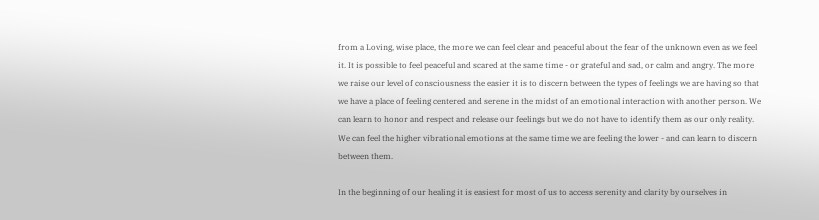from a Loving, wise place, the more we can feel clear and peaceful about the fear of the unknown even as we feel it. It is possible to feel peaceful and scared at the same time - or grateful and sad, or calm and angry. The more we raise our level of consciousness the easier it is to discern between the types of feelings we are having so that we have a place of feeling centered and serene in the midst of an emotional interaction with another person. We can learn to honor and respect and release our feelings but we do not have to identify them as our only reality. We can feel the higher vibrational emotions at the same time we are feeling the lower - and can learn to discern between them.

In the beginning of our healing it is easiest for most of us to access serenity and clarity by ourselves in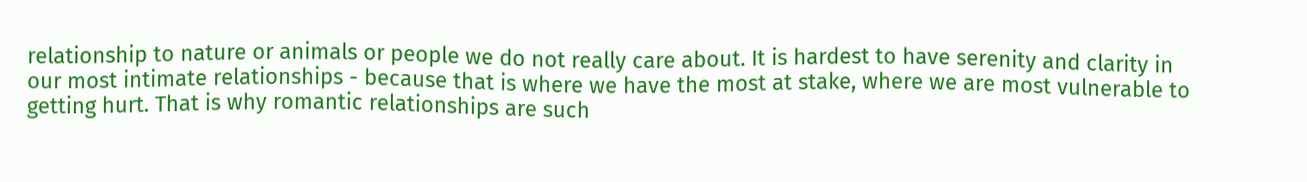relationship to nature or animals or people we do not really care about. It is hardest to have serenity and clarity in our most intimate relationships - because that is where we have the most at stake, where we are most vulnerable to getting hurt. That is why romantic relationships are such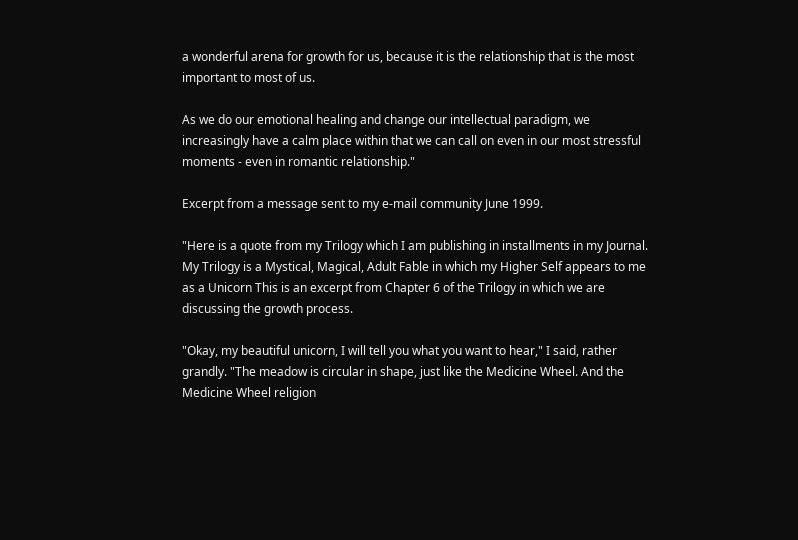a wonderful arena for growth for us, because it is the relationship that is the most important to most of us.

As we do our emotional healing and change our intellectual paradigm, we increasingly have a calm place within that we can call on even in our most stressful moments - even in romantic relationship."

Excerpt from a message sent to my e-mail community June 1999.

"Here is a quote from my Trilogy which I am publishing in installments in my Journal. My Trilogy is a Mystical, Magical, Adult Fable in which my Higher Self appears to me as a Unicorn This is an excerpt from Chapter 6 of the Trilogy in which we are discussing the growth process.

"Okay, my beautiful unicorn, I will tell you what you want to hear," I said, rather grandly. "The meadow is circular in shape, just like the Medicine Wheel. And the Medicine Wheel religion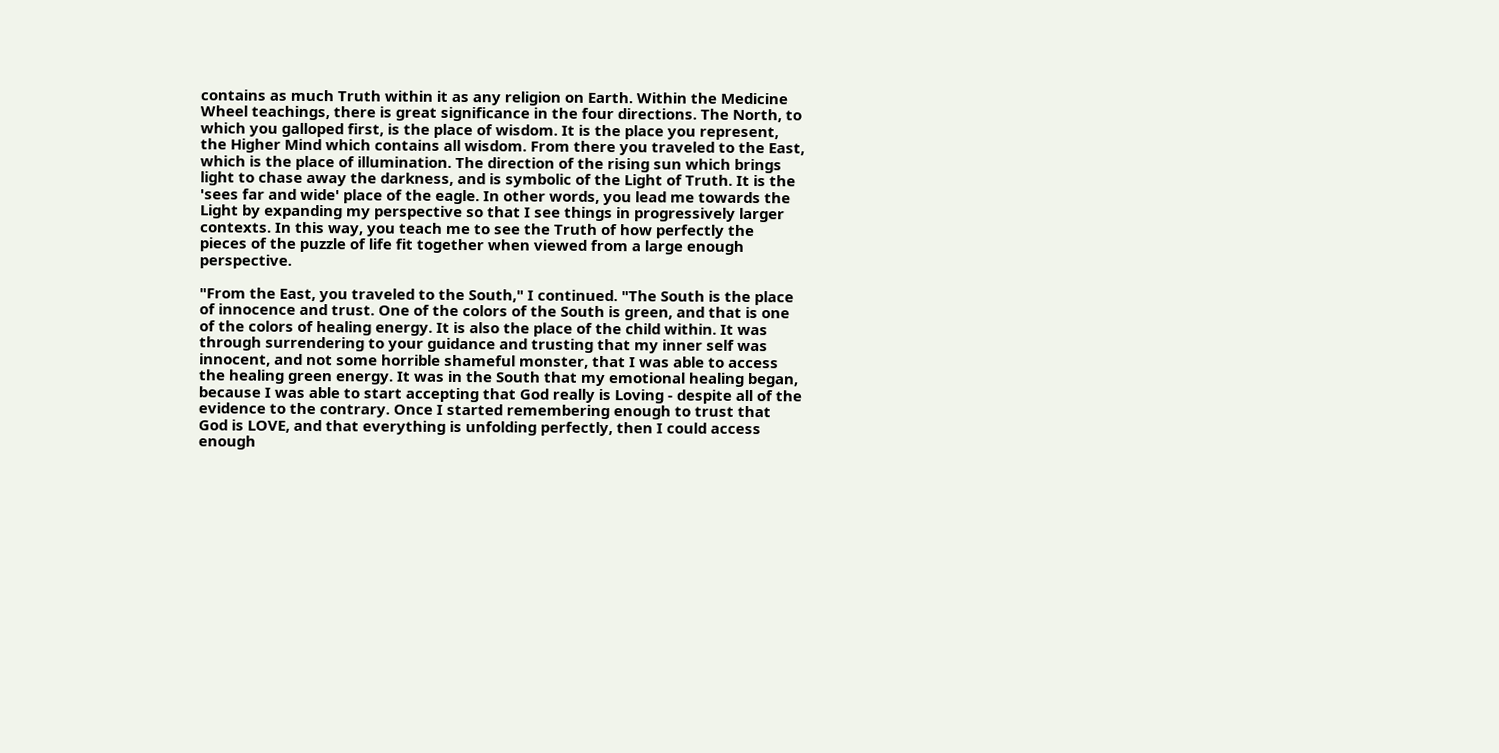contains as much Truth within it as any religion on Earth. Within the Medicine Wheel teachings, there is great significance in the four directions. The North, to which you galloped first, is the place of wisdom. It is the place you represent, the Higher Mind which contains all wisdom. From there you traveled to the East, which is the place of illumination. The direction of the rising sun which brings light to chase away the darkness, and is symbolic of the Light of Truth. It is the 'sees far and wide' place of the eagle. In other words, you lead me towards the Light by expanding my perspective so that I see things in progressively larger contexts. In this way, you teach me to see the Truth of how perfectly the pieces of the puzzle of life fit together when viewed from a large enough perspective.

"From the East, you traveled to the South," I continued. "The South is the place of innocence and trust. One of the colors of the South is green, and that is one of the colors of healing energy. It is also the place of the child within. It was through surrendering to your guidance and trusting that my inner self was innocent, and not some horrible shameful monster, that I was able to access the healing green energy. It was in the South that my emotional healing began, because I was able to start accepting that God really is Loving - despite all of the evidence to the contrary. Once I started remembering enough to trust that God is LOVE, and that everything is unfolding perfectly, then I could access enough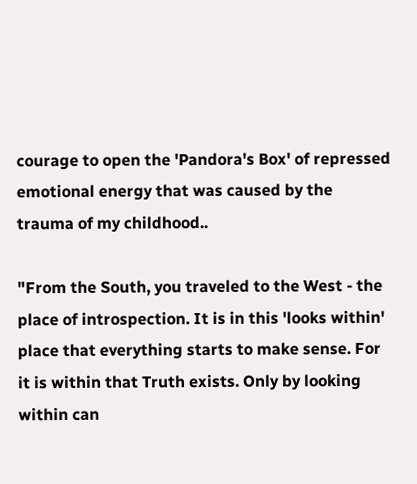courage to open the 'Pandora's Box' of repressed emotional energy that was caused by the trauma of my childhood..

"From the South, you traveled to the West - the place of introspection. It is in this 'looks within' place that everything starts to make sense. For it is within that Truth exists. Only by looking within can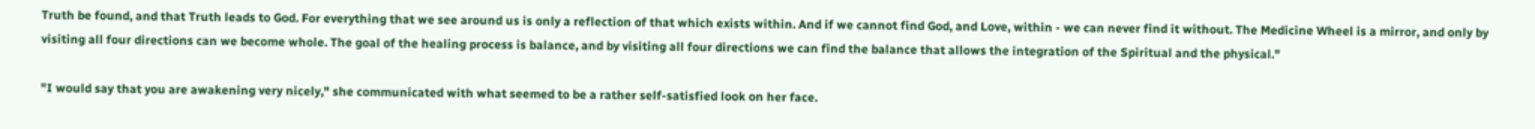Truth be found, and that Truth leads to God. For everything that we see around us is only a reflection of that which exists within. And if we cannot find God, and Love, within - we can never find it without. The Medicine Wheel is a mirror, and only by visiting all four directions can we become whole. The goal of the healing process is balance, and by visiting all four directions we can find the balance that allows the integration of the Spiritual and the physical."

"I would say that you are awakening very nicely," she communicated with what seemed to be a rather self-satisfied look on her face.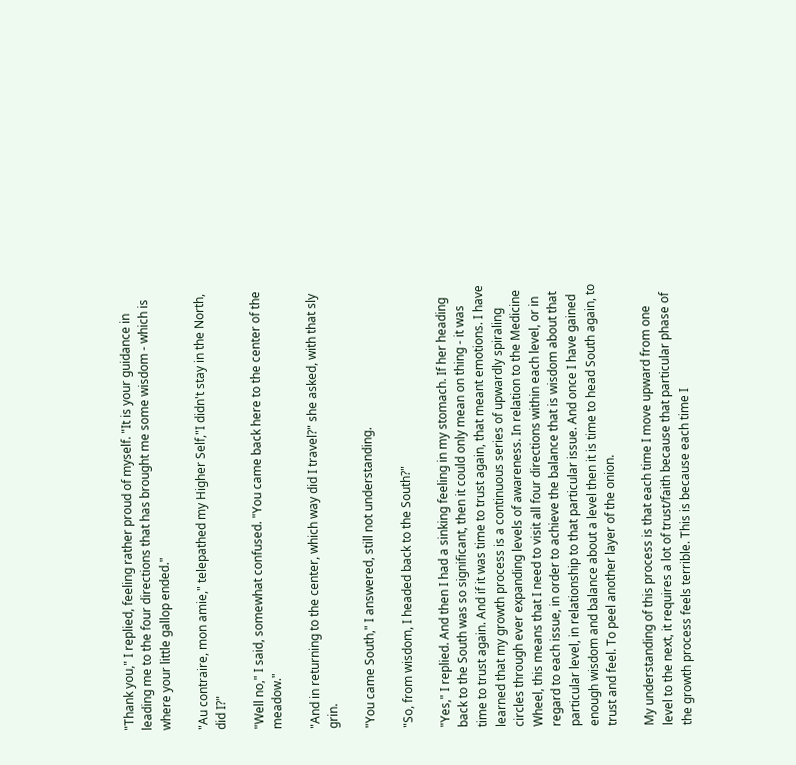"Thank you," I replied, feeling rather proud of myself. "It is your guidance in leading me to the four directions that has brought me some wisdom - which is where your little gallop ended."

"Au contraire, mon amie," telepathed my Higher Self,"I didn't stay in the North, did I?"

"Well no," I said, somewhat confused. "You came back here to the center of the meadow."

"And in returning to the center, which way did I travel?" she asked, with that sly grin.

"You came South," I answered, still not understanding.

"So, from wisdom, I headed back to the South?"

"Yes," I replied. And then I had a sinking feeling in my stomach. If her heading back to the South was so significant, then it could only mean on thing - it was time to trust again. And if it was time to trust again, that meant emotions. I have learned that my growth process is a continuous series of upwardly spiraling circles through ever expanding levels of awareness. In relation to the Medicine Wheel, this means that I need to visit all four directions within each level, or in regard to each issue, in order to achieve the balance that is wisdom about that particular level, in relationship to that particular issue. And once I have gained enough wisdom and balance about a level then it is time to head South again, to trust and feel. To peel another layer of the onion.

My understanding of this process is that each time I move upward from one level to the next, it requires a lot of trust/faith because that particular phase of the growth process feels terrible. This is because each time I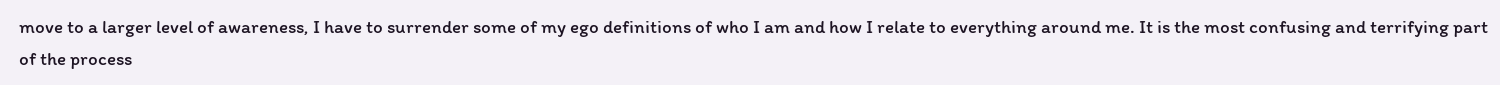move to a larger level of awareness, I have to surrender some of my ego definitions of who I am and how I relate to everything around me. It is the most confusing and terrifying part of the process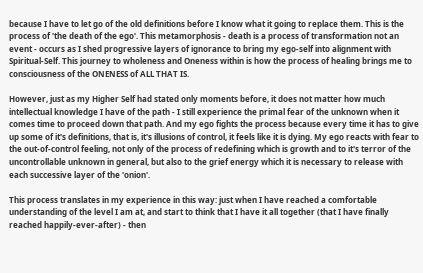because I have to let go of the old definitions before I know what it going to replace them. This is the process of 'the death of the ego'. This metamorphosis - death is a process of transformation not an event - occurs as I shed progressive layers of ignorance to bring my ego-self into alignment with Spiritual-Self. This journey to wholeness and Oneness within is how the process of healing brings me to consciousness of the ONENESS of ALL THAT IS.

However, just as my Higher Self had stated only moments before, it does not matter how much intellectual knowledge I have of the path - I still experience the primal fear of the unknown when it comes time to proceed down that path. And my ego fights the process because every time it has to give up some of it's definitions, that is, it's illusions of control, it feels like it is dying. My ego reacts with fear to the out-of-control feeling, not only of the process of redefining which is growth and to it's terror of the uncontrollable unknown in general, but also to the grief energy which it is necessary to release with each successive layer of the 'onion'.

This process translates in my experience in this way: just when I have reached a comfortable understanding of the level I am at, and start to think that I have it all together (that I have finally reached happily-ever-after) - then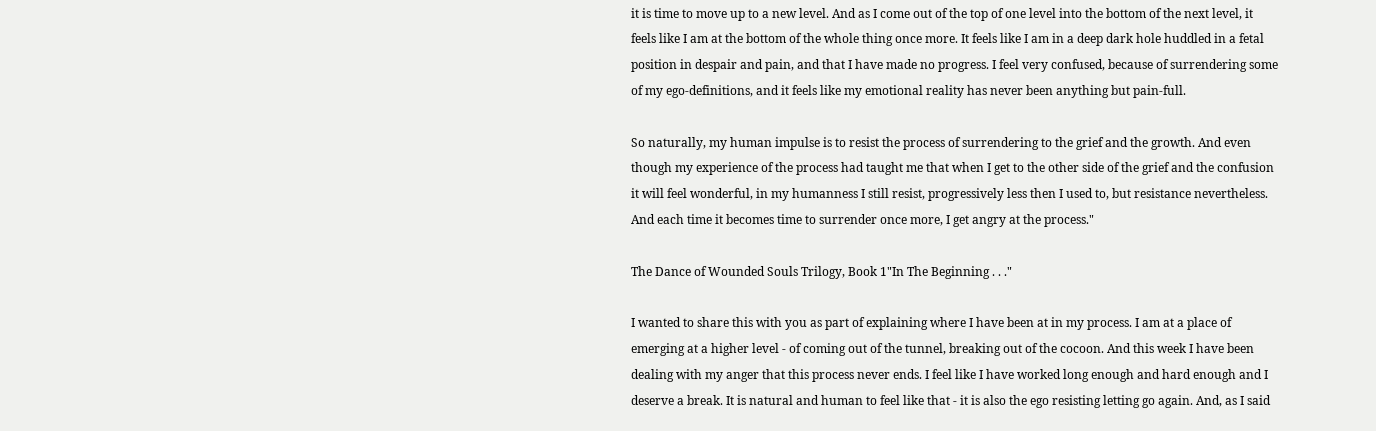it is time to move up to a new level. And as I come out of the top of one level into the bottom of the next level, it feels like I am at the bottom of the whole thing once more. It feels like I am in a deep dark hole huddled in a fetal position in despair and pain, and that I have made no progress. I feel very confused, because of surrendering some of my ego-definitions, and it feels like my emotional reality has never been anything but pain-full.

So naturally, my human impulse is to resist the process of surrendering to the grief and the growth. And even though my experience of the process had taught me that when I get to the other side of the grief and the confusion it will feel wonderful, in my humanness I still resist, progressively less then I used to, but resistance nevertheless. And each time it becomes time to surrender once more, I get angry at the process."

The Dance of Wounded Souls Trilogy, Book 1"In The Beginning . . ."

I wanted to share this with you as part of explaining where I have been at in my process. I am at a place of emerging at a higher level - of coming out of the tunnel, breaking out of the cocoon. And this week I have been dealing with my anger that this process never ends. I feel like I have worked long enough and hard enough and I deserve a break. It is natural and human to feel like that - it is also the ego resisting letting go again. And, as I said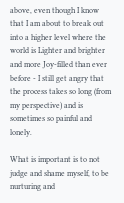above, even though I know that I am about to break out into a higher level where the world is Lighter and brighter and more Joy-filled than ever before - I still get angry that the process takes so long (from my perspective) and is sometimes so painful and lonely.

What is important is to not judge and shame myself, to be nurturing and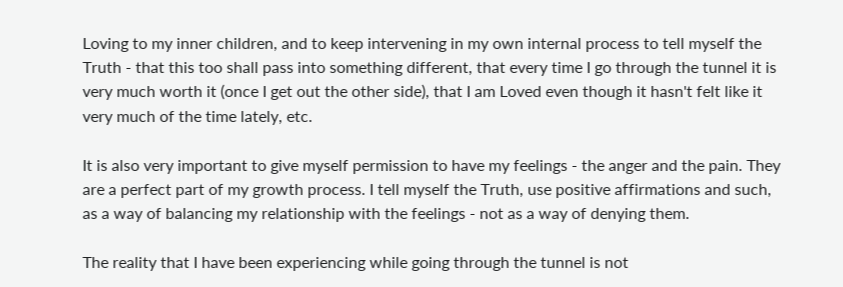Loving to my inner children, and to keep intervening in my own internal process to tell myself the Truth - that this too shall pass into something different, that every time I go through the tunnel it is very much worth it (once I get out the other side), that I am Loved even though it hasn't felt like it very much of the time lately, etc.

It is also very important to give myself permission to have my feelings - the anger and the pain. They are a perfect part of my growth process. I tell myself the Truth, use positive affirmations and such, as a way of balancing my relationship with the feelings - not as a way of denying them.

The reality that I have been experiencing while going through the tunnel is not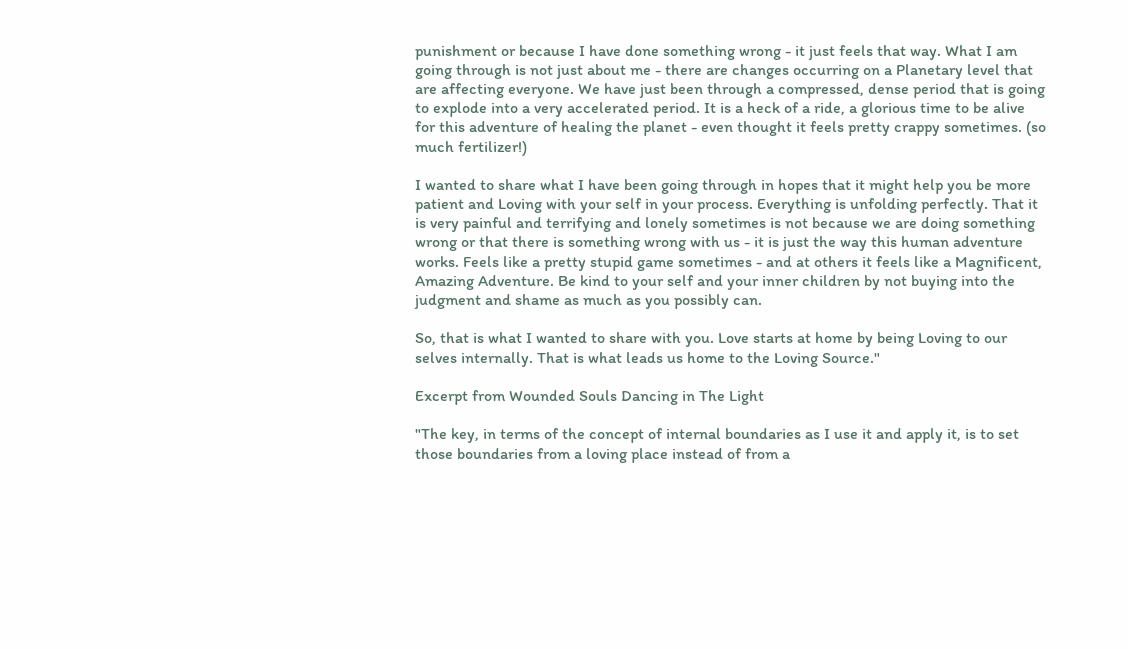punishment or because I have done something wrong - it just feels that way. What I am going through is not just about me - there are changes occurring on a Planetary level that are affecting everyone. We have just been through a compressed, dense period that is going to explode into a very accelerated period. It is a heck of a ride, a glorious time to be alive for this adventure of healing the planet - even thought it feels pretty crappy sometimes. (so much fertilizer!)

I wanted to share what I have been going through in hopes that it might help you be more patient and Loving with your self in your process. Everything is unfolding perfectly. That it is very painful and terrifying and lonely sometimes is not because we are doing something wrong or that there is something wrong with us - it is just the way this human adventure works. Feels like a pretty stupid game sometimes - and at others it feels like a Magnificent, Amazing Adventure. Be kind to your self and your inner children by not buying into the judgment and shame as much as you possibly can.

So, that is what I wanted to share with you. Love starts at home by being Loving to our selves internally. That is what leads us home to the Loving Source."

Excerpt from Wounded Souls Dancing in The Light

"The key, in terms of the concept of internal boundaries as I use it and apply it, is to set those boundaries from a loving place instead of from a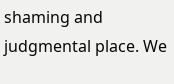shaming and judgmental place. We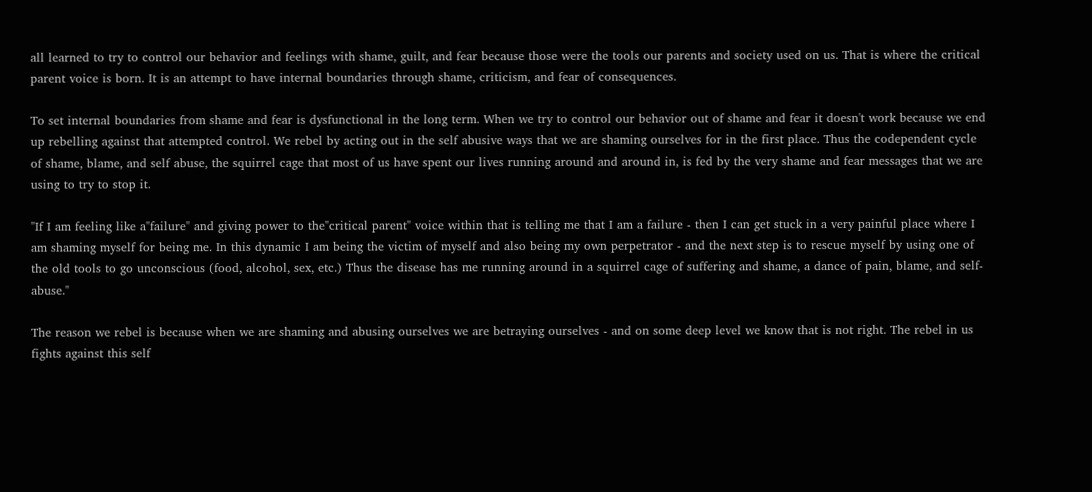all learned to try to control our behavior and feelings with shame, guilt, and fear because those were the tools our parents and society used on us. That is where the critical parent voice is born. It is an attempt to have internal boundaries through shame, criticism, and fear of consequences.

To set internal boundaries from shame and fear is dysfunctional in the long term. When we try to control our behavior out of shame and fear it doesn't work because we end up rebelling against that attempted control. We rebel by acting out in the self abusive ways that we are shaming ourselves for in the first place. Thus the codependent cycle of shame, blame, and self abuse, the squirrel cage that most of us have spent our lives running around and around in, is fed by the very shame and fear messages that we are using to try to stop it.

"If I am feeling like a"failure" and giving power to the"critical parent" voice within that is telling me that I am a failure - then I can get stuck in a very painful place where I am shaming myself for being me. In this dynamic I am being the victim of myself and also being my own perpetrator - and the next step is to rescue myself by using one of the old tools to go unconscious (food, alcohol, sex, etc.) Thus the disease has me running around in a squirrel cage of suffering and shame, a dance of pain, blame, and self-abuse."

The reason we rebel is because when we are shaming and abusing ourselves we are betraying ourselves - and on some deep level we know that is not right. The rebel in us fights against this self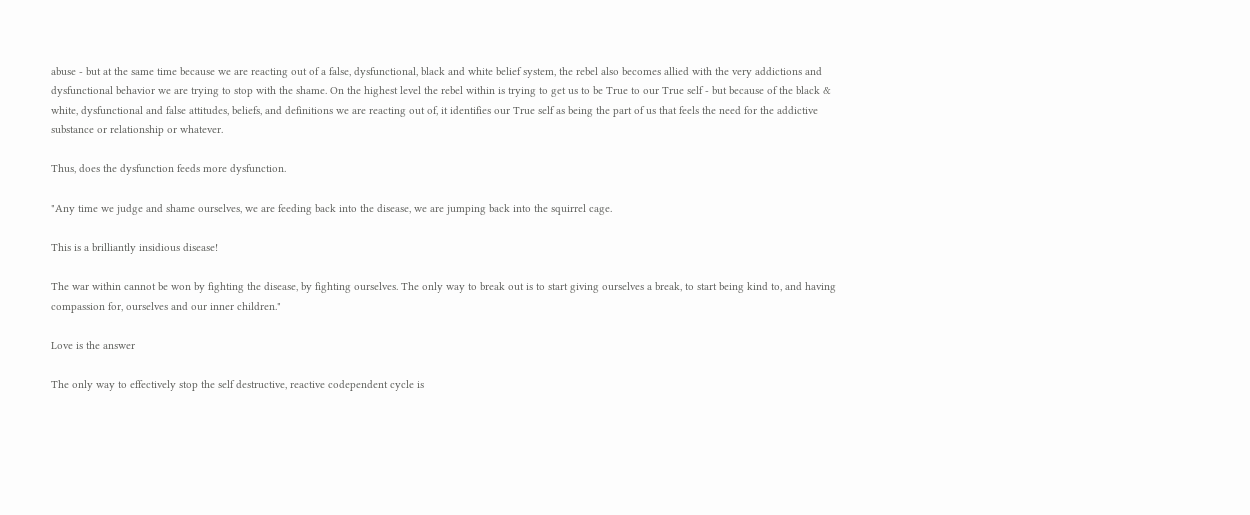abuse - but at the same time because we are reacting out of a false, dysfunctional, black and white belief system, the rebel also becomes allied with the very addictions and dysfunctional behavior we are trying to stop with the shame. On the highest level the rebel within is trying to get us to be True to our True self - but because of the black & white, dysfunctional and false attitudes, beliefs, and definitions we are reacting out of, it identifies our True self as being the part of us that feels the need for the addictive substance or relationship or whatever.

Thus, does the dysfunction feeds more dysfunction.

"Any time we judge and shame ourselves, we are feeding back into the disease, we are jumping back into the squirrel cage.

This is a brilliantly insidious disease!

The war within cannot be won by fighting the disease, by fighting ourselves. The only way to break out is to start giving ourselves a break, to start being kind to, and having compassion for, ourselves and our inner children."

Love is the answer

The only way to effectively stop the self destructive, reactive codependent cycle is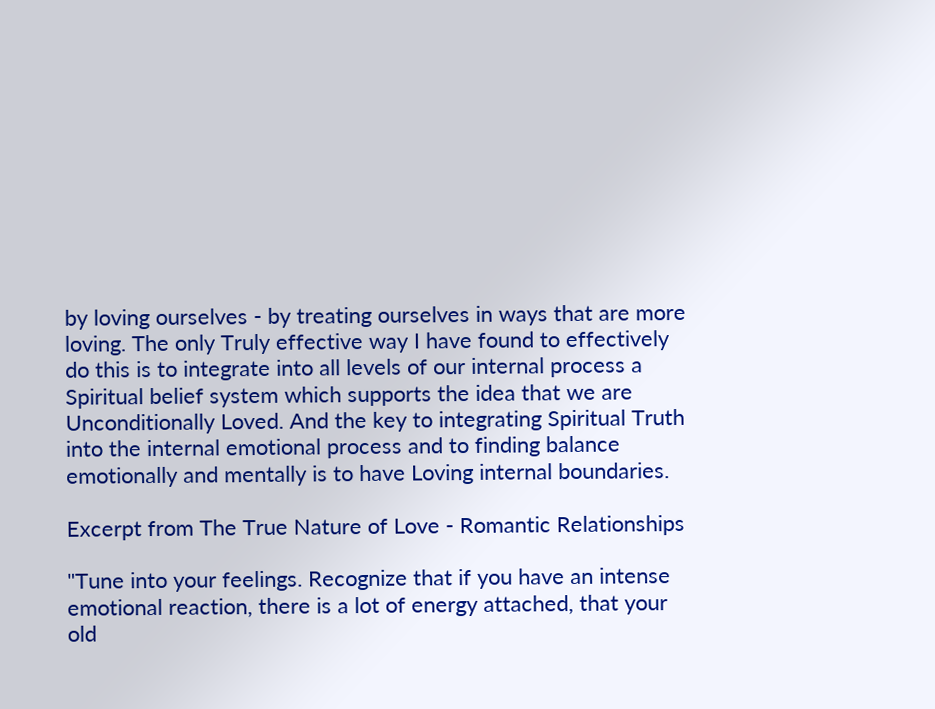by loving ourselves - by treating ourselves in ways that are more loving. The only Truly effective way I have found to effectively do this is to integrate into all levels of our internal process a Spiritual belief system which supports the idea that we are Unconditionally Loved. And the key to integrating Spiritual Truth into the internal emotional process and to finding balance emotionally and mentally is to have Loving internal boundaries.

Excerpt from The True Nature of Love - Romantic Relationships

"Tune into your feelings. Recognize that if you have an intense emotional reaction, there is a lot of energy attached, that your old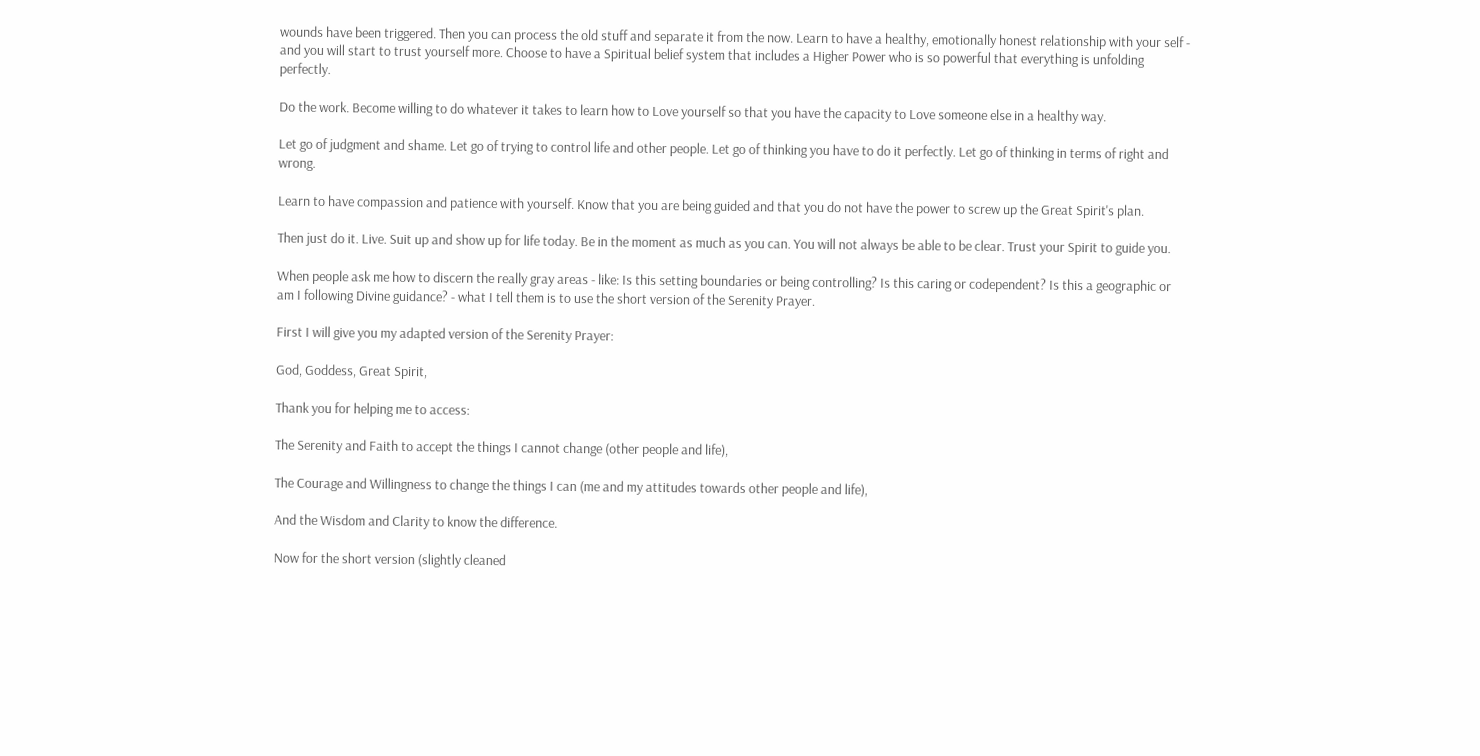wounds have been triggered. Then you can process the old stuff and separate it from the now. Learn to have a healthy, emotionally honest relationship with your self - and you will start to trust yourself more. Choose to have a Spiritual belief system that includes a Higher Power who is so powerful that everything is unfolding perfectly.

Do the work. Become willing to do whatever it takes to learn how to Love yourself so that you have the capacity to Love someone else in a healthy way.

Let go of judgment and shame. Let go of trying to control life and other people. Let go of thinking you have to do it perfectly. Let go of thinking in terms of right and wrong.

Learn to have compassion and patience with yourself. Know that you are being guided and that you do not have the power to screw up the Great Spirit's plan.

Then just do it. Live. Suit up and show up for life today. Be in the moment as much as you can. You will not always be able to be clear. Trust your Spirit to guide you.

When people ask me how to discern the really gray areas - like: Is this setting boundaries or being controlling? Is this caring or codependent? Is this a geographic or am I following Divine guidance? - what I tell them is to use the short version of the Serenity Prayer.

First I will give you my adapted version of the Serenity Prayer:

God, Goddess, Great Spirit,

Thank you for helping me to access:

The Serenity and Faith to accept the things I cannot change (other people and life),

The Courage and Willingness to change the things I can (me and my attitudes towards other people and life),

And the Wisdom and Clarity to know the difference.

Now for the short version (slightly cleaned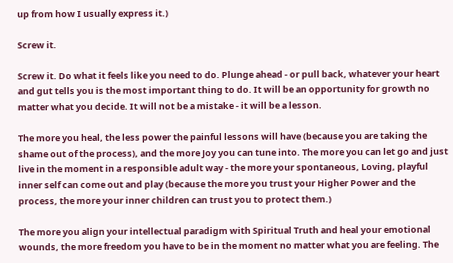up from how I usually express it.)

Screw it.

Screw it. Do what it feels like you need to do. Plunge ahead - or pull back, whatever your heart and gut tells you is the most important thing to do. It will be an opportunity for growth no matter what you decide. It will not be a mistake - it will be a lesson.

The more you heal, the less power the painful lessons will have (because you are taking the shame out of the process), and the more Joy you can tune into. The more you can let go and just live in the moment in a responsible adult way - the more your spontaneous, Loving, playful inner self can come out and play (because the more you trust your Higher Power and the process, the more your inner children can trust you to protect them.)

The more you align your intellectual paradigm with Spiritual Truth and heal your emotional wounds, the more freedom you have to be in the moment no matter what you are feeling. The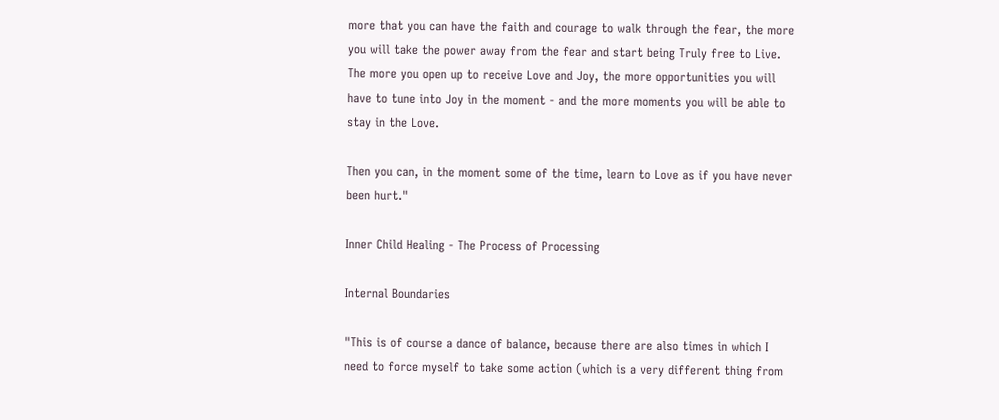more that you can have the faith and courage to walk through the fear, the more you will take the power away from the fear and start being Truly free to Live. The more you open up to receive Love and Joy, the more opportunities you will have to tune into Joy in the moment - and the more moments you will be able to stay in the Love.

Then you can, in the moment some of the time, learn to Love as if you have never been hurt."

Inner Child Healing - The Process of Processing

Internal Boundaries

"This is of course a dance of balance, because there are also times in which I need to force myself to take some action (which is a very different thing from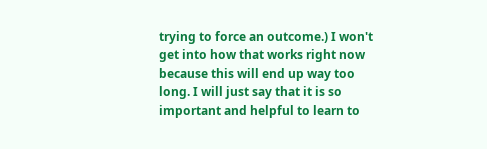trying to force an outcome.) I won't get into how that works right now because this will end up way too long. I will just say that it is so important and helpful to learn to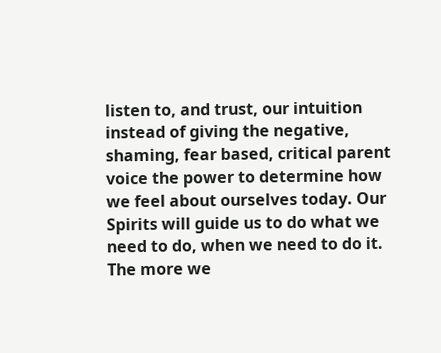listen to, and trust, our intuition instead of giving the negative, shaming, fear based, critical parent voice the power to determine how we feel about ourselves today. Our Spirits will guide us to do what we need to do, when we need to do it. The more we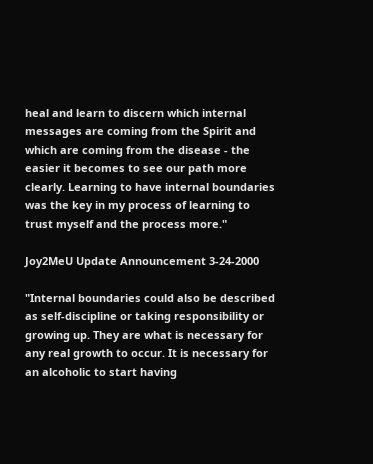heal and learn to discern which internal messages are coming from the Spirit and which are coming from the disease - the easier it becomes to see our path more clearly. Learning to have internal boundaries was the key in my process of learning to trust myself and the process more."

Joy2MeU Update Announcement 3-24-2000

"Internal boundaries could also be described as self-discipline or taking responsibility or growing up. They are what is necessary for any real growth to occur. It is necessary for an alcoholic to start having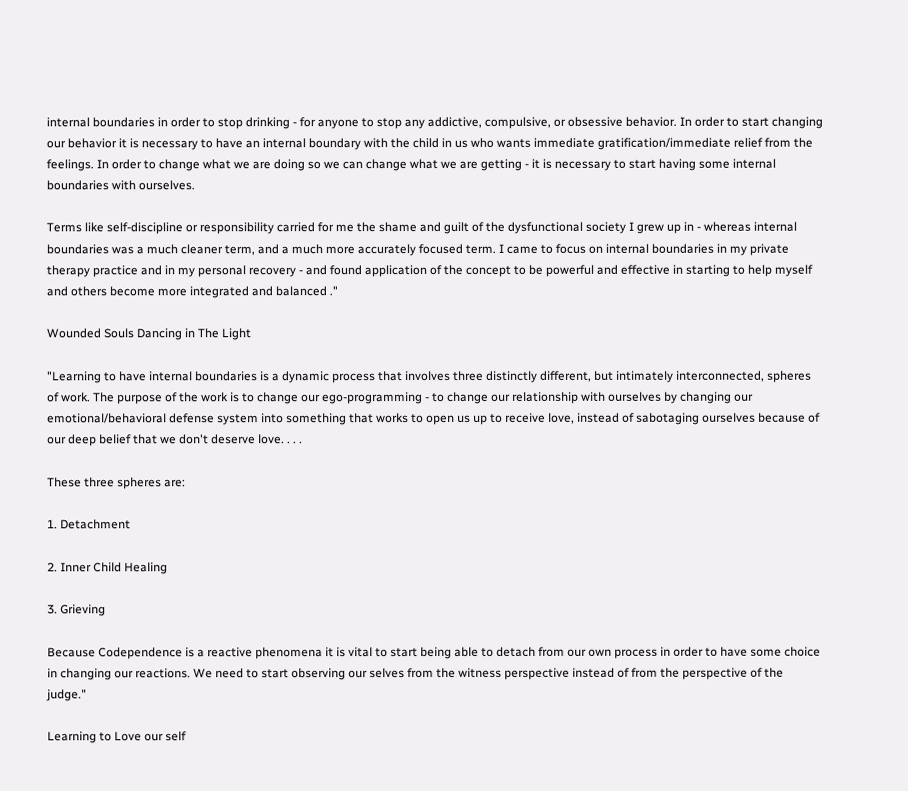internal boundaries in order to stop drinking - for anyone to stop any addictive, compulsive, or obsessive behavior. In order to start changing our behavior it is necessary to have an internal boundary with the child in us who wants immediate gratification/immediate relief from the feelings. In order to change what we are doing so we can change what we are getting - it is necessary to start having some internal boundaries with ourselves.

Terms like self-discipline or responsibility carried for me the shame and guilt of the dysfunctional society I grew up in - whereas internal boundaries was a much cleaner term, and a much more accurately focused term. I came to focus on internal boundaries in my private therapy practice and in my personal recovery - and found application of the concept to be powerful and effective in starting to help myself and others become more integrated and balanced ."

Wounded Souls Dancing in The Light

"Learning to have internal boundaries is a dynamic process that involves three distinctly different, but intimately interconnected, spheres of work. The purpose of the work is to change our ego-programming - to change our relationship with ourselves by changing our emotional/behavioral defense system into something that works to open us up to receive love, instead of sabotaging ourselves because of our deep belief that we don't deserve love. . . .

These three spheres are:

1. Detachment

2. Inner Child Healing

3. Grieving

Because Codependence is a reactive phenomena it is vital to start being able to detach from our own process in order to have some choice in changing our reactions. We need to start observing our selves from the witness perspective instead of from the perspective of the judge."

Learning to Love our self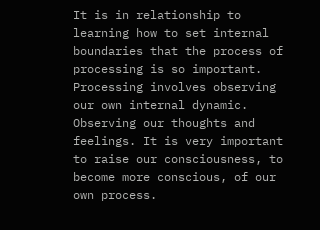It is in relationship to learning how to set internal boundaries that the process of processing is so important. Processing involves observing our own internal dynamic. Observing our thoughts and feelings. It is very important to raise our consciousness, to become more conscious, of our own process.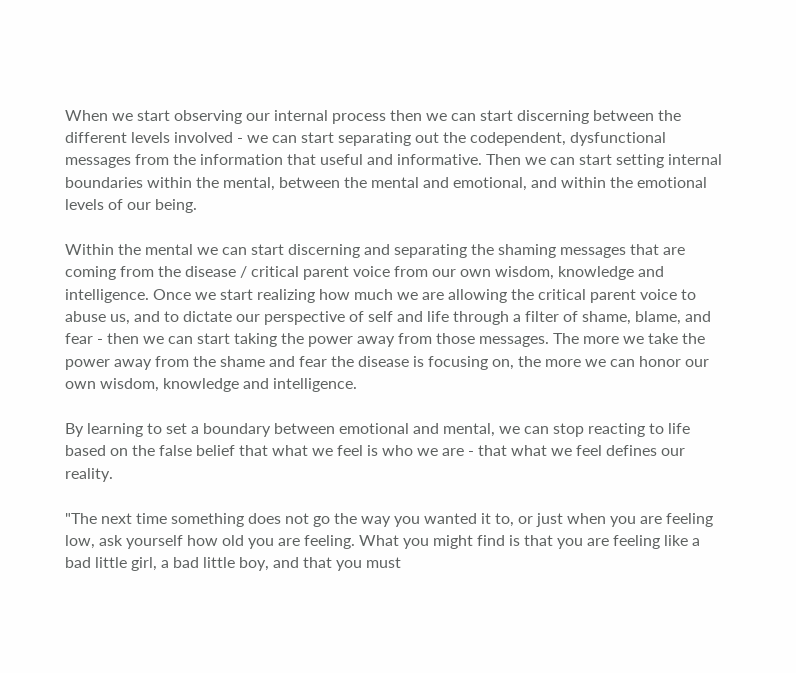When we start observing our internal process then we can start discerning between the different levels involved - we can start separating out the codependent, dysfunctional messages from the information that useful and informative. Then we can start setting internal boundaries within the mental, between the mental and emotional, and within the emotional levels of our being.

Within the mental we can start discerning and separating the shaming messages that are coming from the disease / critical parent voice from our own wisdom, knowledge and intelligence. Once we start realizing how much we are allowing the critical parent voice to abuse us, and to dictate our perspective of self and life through a filter of shame, blame, and fear - then we can start taking the power away from those messages. The more we take the power away from the shame and fear the disease is focusing on, the more we can honor our own wisdom, knowledge and intelligence.

By learning to set a boundary between emotional and mental, we can stop reacting to life based on the false belief that what we feel is who we are - that what we feel defines our reality.

"The next time something does not go the way you wanted it to, or just when you are feeling low, ask yourself how old you are feeling. What you might find is that you are feeling like a bad little girl, a bad little boy, and that you must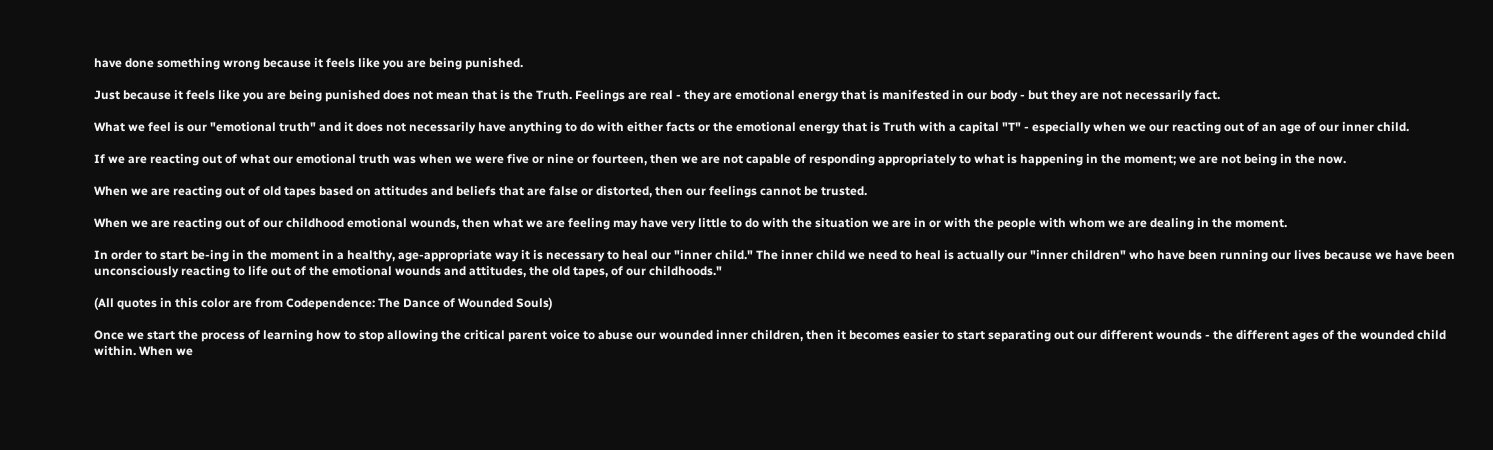have done something wrong because it feels like you are being punished.

Just because it feels like you are being punished does not mean that is the Truth. Feelings are real - they are emotional energy that is manifested in our body - but they are not necessarily fact.

What we feel is our "emotional truth" and it does not necessarily have anything to do with either facts or the emotional energy that is Truth with a capital "T" - especially when we our reacting out of an age of our inner child.

If we are reacting out of what our emotional truth was when we were five or nine or fourteen, then we are not capable of responding appropriately to what is happening in the moment; we are not being in the now.

When we are reacting out of old tapes based on attitudes and beliefs that are false or distorted, then our feelings cannot be trusted.

When we are reacting out of our childhood emotional wounds, then what we are feeling may have very little to do with the situation we are in or with the people with whom we are dealing in the moment.

In order to start be-ing in the moment in a healthy, age-appropriate way it is necessary to heal our "inner child." The inner child we need to heal is actually our "inner children" who have been running our lives because we have been unconsciously reacting to life out of the emotional wounds and attitudes, the old tapes, of our childhoods."

(All quotes in this color are from Codependence: The Dance of Wounded Souls)

Once we start the process of learning how to stop allowing the critical parent voice to abuse our wounded inner children, then it becomes easier to start separating out our different wounds - the different ages of the wounded child within. When we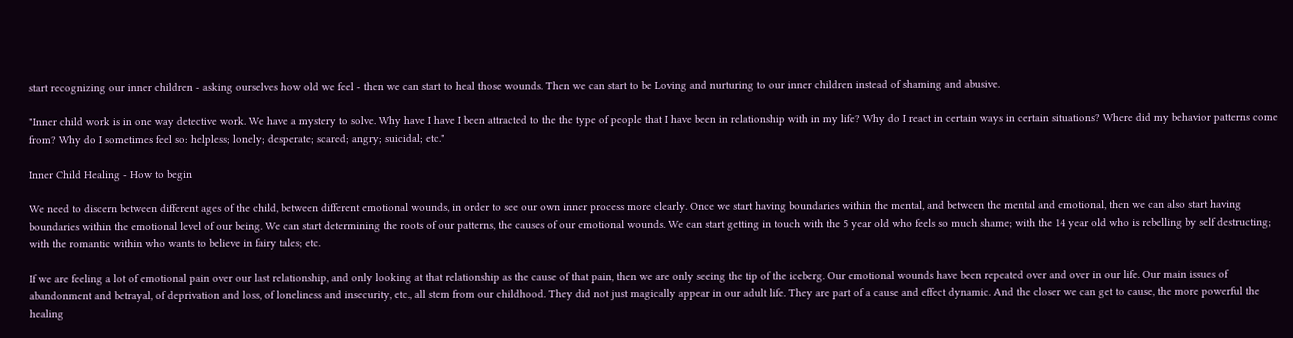start recognizing our inner children - asking ourselves how old we feel - then we can start to heal those wounds. Then we can start to be Loving and nurturing to our inner children instead of shaming and abusive.

"Inner child work is in one way detective work. We have a mystery to solve. Why have I have I been attracted to the the type of people that I have been in relationship with in my life? Why do I react in certain ways in certain situations? Where did my behavior patterns come from? Why do I sometimes feel so: helpless; lonely; desperate; scared; angry; suicidal; etc."

Inner Child Healing - How to begin

We need to discern between different ages of the child, between different emotional wounds, in order to see our own inner process more clearly. Once we start having boundaries within the mental, and between the mental and emotional, then we can also start having boundaries within the emotional level of our being. We can start determining the roots of our patterns, the causes of our emotional wounds. We can start getting in touch with the 5 year old who feels so much shame; with the 14 year old who is rebelling by self destructing; with the romantic within who wants to believe in fairy tales; etc.

If we are feeling a lot of emotional pain over our last relationship, and only looking at that relationship as the cause of that pain, then we are only seeing the tip of the iceberg. Our emotional wounds have been repeated over and over in our life. Our main issues of abandonment and betrayal, of deprivation and loss, of loneliness and insecurity, etc., all stem from our childhood. They did not just magically appear in our adult life. They are part of a cause and effect dynamic. And the closer we can get to cause, the more powerful the healing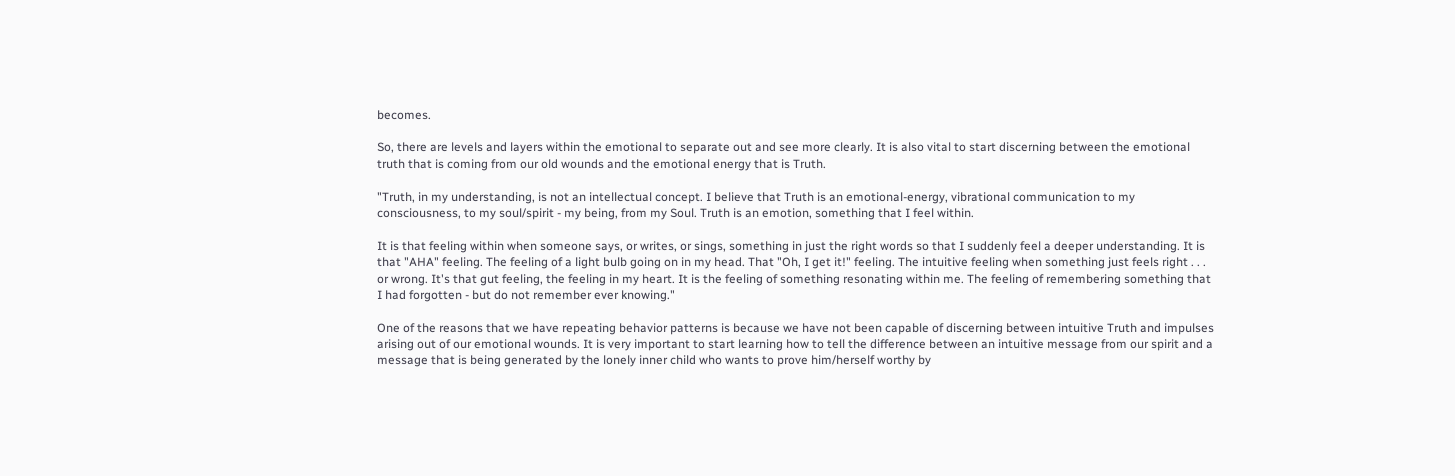becomes.

So, there are levels and layers within the emotional to separate out and see more clearly. It is also vital to start discerning between the emotional truth that is coming from our old wounds and the emotional energy that is Truth.

"Truth, in my understanding, is not an intellectual concept. I believe that Truth is an emotional-energy, vibrational communication to my consciousness, to my soul/spirit - my being, from my Soul. Truth is an emotion, something that I feel within.

It is that feeling within when someone says, or writes, or sings, something in just the right words so that I suddenly feel a deeper understanding. It is that "AHA" feeling. The feeling of a light bulb going on in my head. That "Oh, I get it!" feeling. The intuitive feeling when something just feels right . . . or wrong. It's that gut feeling, the feeling in my heart. It is the feeling of something resonating within me. The feeling of remembering something that I had forgotten - but do not remember ever knowing."

One of the reasons that we have repeating behavior patterns is because we have not been capable of discerning between intuitive Truth and impulses arising out of our emotional wounds. It is very important to start learning how to tell the difference between an intuitive message from our spirit and a message that is being generated by the lonely inner child who wants to prove him/herself worthy by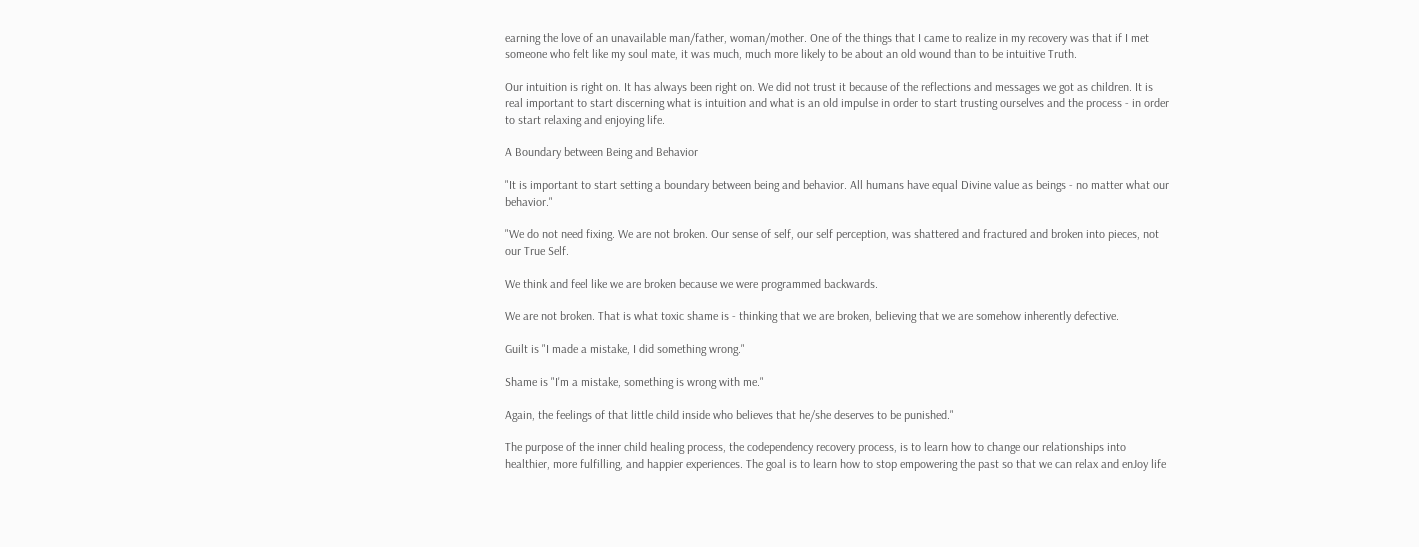earning the love of an unavailable man/father, woman/mother. One of the things that I came to realize in my recovery was that if I met someone who felt like my soul mate, it was much, much more likely to be about an old wound than to be intuitive Truth.

Our intuition is right on. It has always been right on. We did not trust it because of the reflections and messages we got as children. It is real important to start discerning what is intuition and what is an old impulse in order to start trusting ourselves and the process - in order to start relaxing and enjoying life.

A Boundary between Being and Behavior

"It is important to start setting a boundary between being and behavior. All humans have equal Divine value as beings - no matter what our behavior."

"We do not need fixing. We are not broken. Our sense of self, our self perception, was shattered and fractured and broken into pieces, not our True Self.

We think and feel like we are broken because we were programmed backwards.

We are not broken. That is what toxic shame is - thinking that we are broken, believing that we are somehow inherently defective.

Guilt is "I made a mistake, I did something wrong."

Shame is "I'm a mistake, something is wrong with me."

Again, the feelings of that little child inside who believes that he/she deserves to be punished."

The purpose of the inner child healing process, the codependency recovery process, is to learn how to change our relationships into healthier, more fulfilling, and happier experiences. The goal is to learn how to stop empowering the past so that we can relax and enJoy life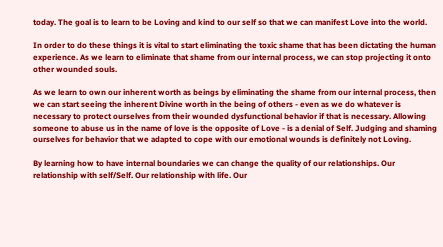today. The goal is to learn to be Loving and kind to our self so that we can manifest Love into the world.

In order to do these things it is vital to start eliminating the toxic shame that has been dictating the human experience. As we learn to eliminate that shame from our internal process, we can stop projecting it onto other wounded souls.

As we learn to own our inherent worth as beings by eliminating the shame from our internal process, then we can start seeing the inherent Divine worth in the being of others - even as we do whatever is necessary to protect ourselves from their wounded dysfunctional behavior if that is necessary. Allowing someone to abuse us in the name of love is the opposite of Love - is a denial of Self. Judging and shaming ourselves for behavior that we adapted to cope with our emotional wounds is definitely not Loving.

By learning how to have internal boundaries we can change the quality of our relationships. Our relationship with self/Self. Our relationship with life. Our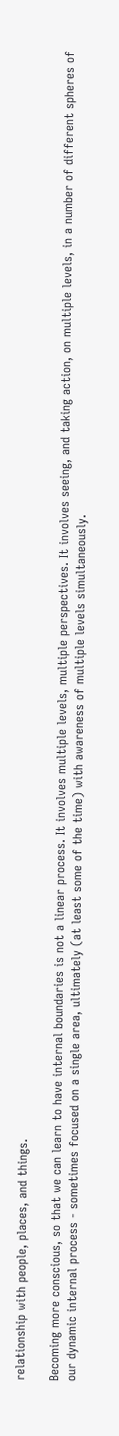relationship with people, places, and things.

Becoming more conscious, so that we can learn to have internal boundaries is not a linear process. It involves multiple levels, multiple perspectives. It involves seeing, and taking action, on multiple levels, in a number of different spheres of our dynamic internal process - sometimes focused on a single area, ultimately (at least some of the time) with awareness of multiple levels simultaneously.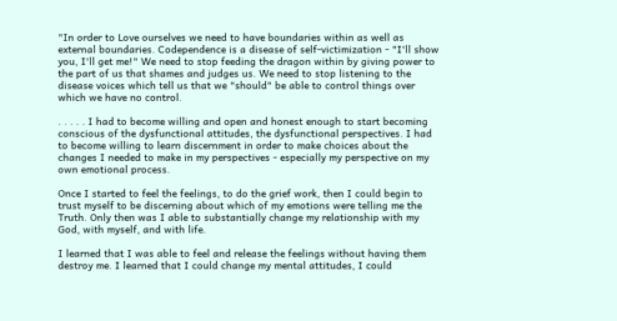"In order to Love ourselves we need to have boundaries within as well as external boundaries. Codependence is a disease of self-victimization - "I'll show you, I'll get me!" We need to stop feeding the dragon within by giving power to the part of us that shames and judges us. We need to stop listening to the disease voices which tell us that we "should" be able to control things over which we have no control.

. . . . . I had to become willing and open and honest enough to start becoming conscious of the dysfunctional attitudes, the dysfunctional perspectives. I had to become willing to learn discernment in order to make choices about the changes I needed to make in my perspectives - especially my perspective on my own emotional process.

Once I started to feel the feelings, to do the grief work, then I could begin to trust myself to be discerning about which of my emotions were telling me the Truth. Only then was I able to substantially change my relationship with my God, with myself, and with life.

I learned that I was able to feel and release the feelings without having them destroy me. I learned that I could change my mental attitudes, I could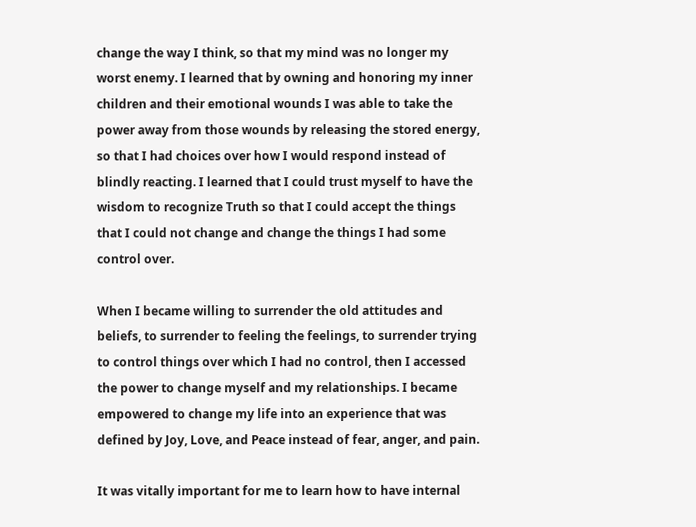change the way I think, so that my mind was no longer my worst enemy. I learned that by owning and honoring my inner children and their emotional wounds I was able to take the power away from those wounds by releasing the stored energy, so that I had choices over how I would respond instead of blindly reacting. I learned that I could trust myself to have the wisdom to recognize Truth so that I could accept the things that I could not change and change the things I had some control over.

When I became willing to surrender the old attitudes and beliefs, to surrender to feeling the feelings, to surrender trying to control things over which I had no control, then I accessed the power to change myself and my relationships. I became empowered to change my life into an experience that was defined by Joy, Love, and Peace instead of fear, anger, and pain.

It was vitally important for me to learn how to have internal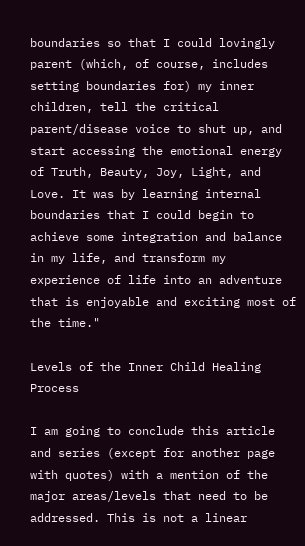boundaries so that I could lovingly parent (which, of course, includes setting boundaries for) my inner children, tell the critical parent/disease voice to shut up, and start accessing the emotional energy of Truth, Beauty, Joy, Light, and Love. It was by learning internal boundaries that I could begin to achieve some integration and balance in my life, and transform my experience of life into an adventure that is enjoyable and exciting most of the time."

Levels of the Inner Child Healing Process

I am going to conclude this article and series (except for another page with quotes) with a mention of the major areas/levels that need to be addressed. This is not a linear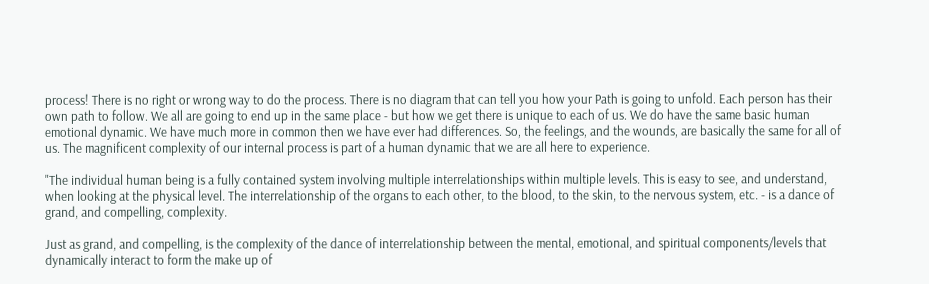process! There is no right or wrong way to do the process. There is no diagram that can tell you how your Path is going to unfold. Each person has their own path to follow. We all are going to end up in the same place - but how we get there is unique to each of us. We do have the same basic human emotional dynamic. We have much more in common then we have ever had differences. So, the feelings, and the wounds, are basically the same for all of us. The magnificent complexity of our internal process is part of a human dynamic that we are all here to experience.

"The individual human being is a fully contained system involving multiple interrelationships within multiple levels. This is easy to see, and understand, when looking at the physical level. The interrelationship of the organs to each other, to the blood, to the skin, to the nervous system, etc. - is a dance of grand, and compelling, complexity.

Just as grand, and compelling, is the complexity of the dance of interrelationship between the mental, emotional, and spiritual components/levels that dynamically interact to form the make up of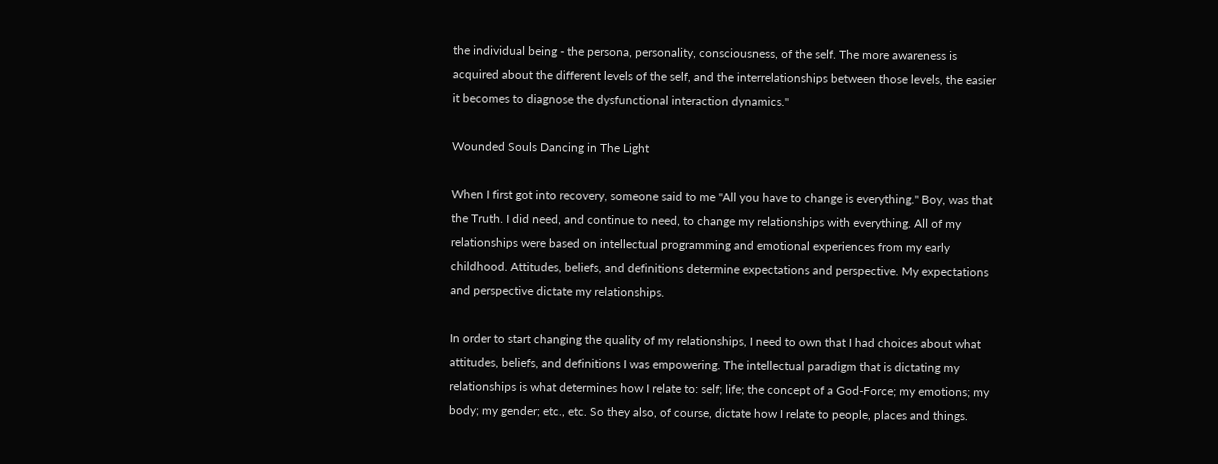the individual being - the persona, personality, consciousness, of the self. The more awareness is acquired about the different levels of the self, and the interrelationships between those levels, the easier it becomes to diagnose the dysfunctional interaction dynamics."

Wounded Souls Dancing in The Light

When I first got into recovery, someone said to me "All you have to change is everything." Boy, was that the Truth. I did need, and continue to need, to change my relationships with everything. All of my relationships were based on intellectual programming and emotional experiences from my early childhood. Attitudes, beliefs, and definitions determine expectations and perspective. My expectations and perspective dictate my relationships.

In order to start changing the quality of my relationships, I need to own that I had choices about what attitudes, beliefs, and definitions I was empowering. The intellectual paradigm that is dictating my relationships is what determines how I relate to: self; life; the concept of a God-Force; my emotions; my body; my gender; etc., etc. So they also, of course, dictate how I relate to people, places and things.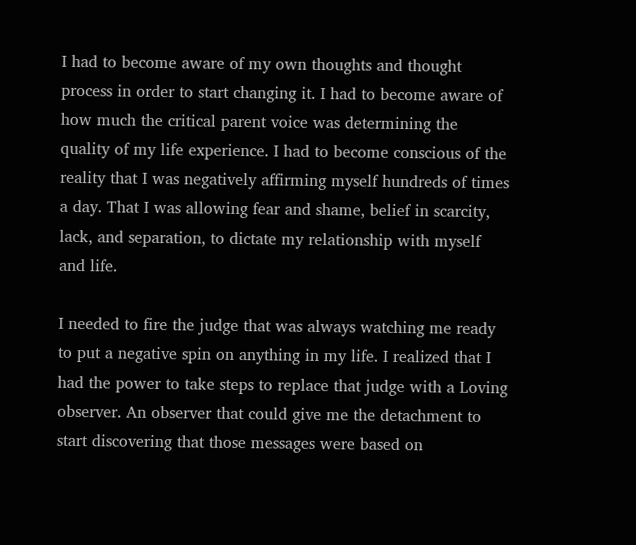I had to become aware of my own thoughts and thought process in order to start changing it. I had to become aware of how much the critical parent voice was determining the quality of my life experience. I had to become conscious of the reality that I was negatively affirming myself hundreds of times a day. That I was allowing fear and shame, belief in scarcity, lack, and separation, to dictate my relationship with myself and life.

I needed to fire the judge that was always watching me ready to put a negative spin on anything in my life. I realized that I had the power to take steps to replace that judge with a Loving observer. An observer that could give me the detachment to start discovering that those messages were based on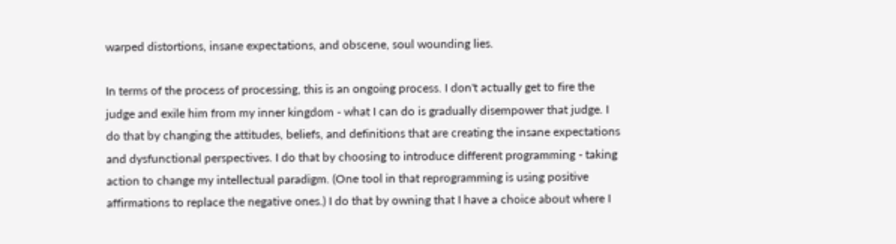warped distortions, insane expectations, and obscene, soul wounding lies.

In terms of the process of processing, this is an ongoing process. I don't actually get to fire the judge and exile him from my inner kingdom - what I can do is gradually disempower that judge. I do that by changing the attitudes, beliefs, and definitions that are creating the insane expectations and dysfunctional perspectives. I do that by choosing to introduce different programming - taking action to change my intellectual paradigm. (One tool in that reprogramming is using positive affirmations to replace the negative ones.) I do that by owning that I have a choice about where I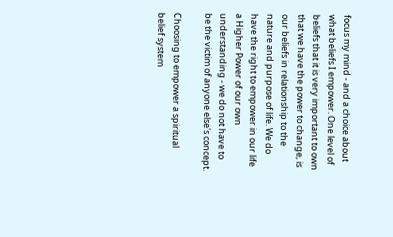focus my mind - and a choice about what beliefs I empower. One level of beliefs that it is very important to own that we have the power to change, is our beliefs in relationship to the nature and purpose of life. We do have the right to empower in our life a Higher Power of our own understanding - we do not have to be the victim of anyone else's concept.

Choosing to empower a spiritual belief system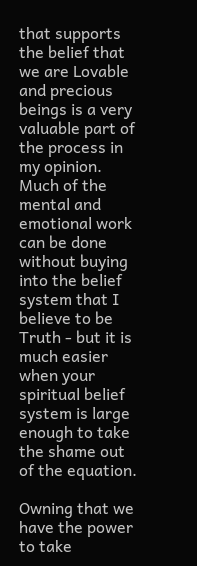that supports the belief that we are Lovable and precious beings is a very valuable part of the process in my opinion. Much of the mental and emotional work can be done without buying into the belief system that I believe to be Truth - but it is much easier when your spiritual belief system is large enough to take the shame out of the equation.

Owning that we have the power to take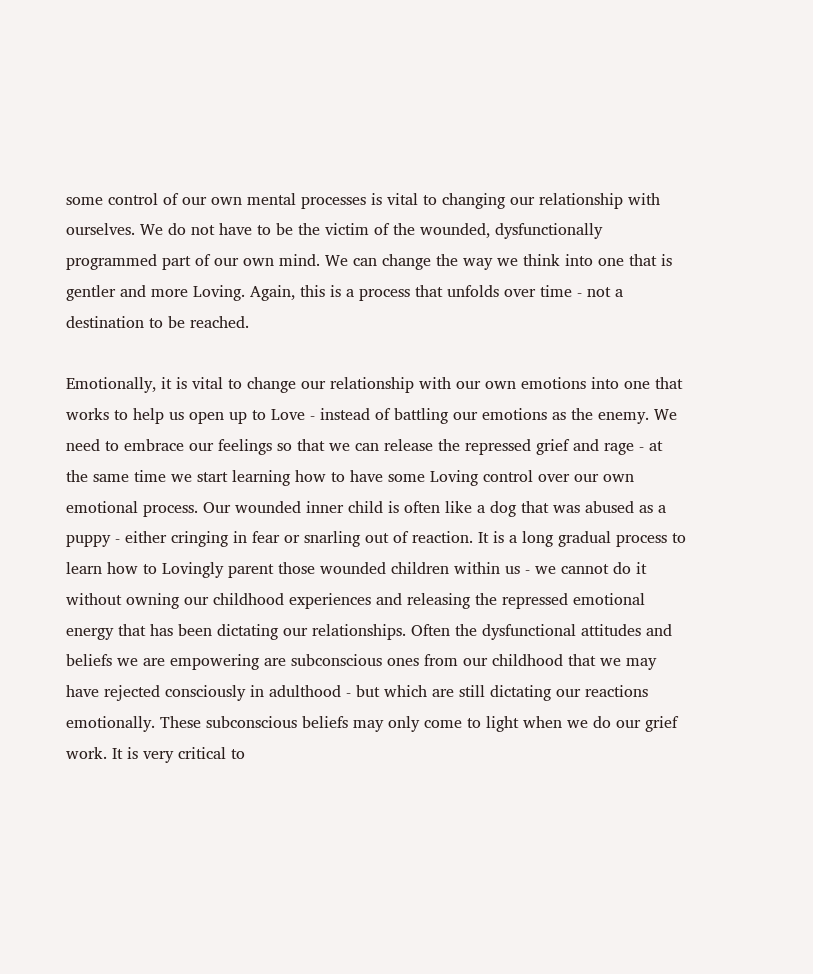some control of our own mental processes is vital to changing our relationship with ourselves. We do not have to be the victim of the wounded, dysfunctionally programmed part of our own mind. We can change the way we think into one that is gentler and more Loving. Again, this is a process that unfolds over time - not a destination to be reached.

Emotionally, it is vital to change our relationship with our own emotions into one that works to help us open up to Love - instead of battling our emotions as the enemy. We need to embrace our feelings so that we can release the repressed grief and rage - at the same time we start learning how to have some Loving control over our own emotional process. Our wounded inner child is often like a dog that was abused as a puppy - either cringing in fear or snarling out of reaction. It is a long gradual process to learn how to Lovingly parent those wounded children within us - we cannot do it without owning our childhood experiences and releasing the repressed emotional energy that has been dictating our relationships. Often the dysfunctional attitudes and beliefs we are empowering are subconscious ones from our childhood that we may have rejected consciously in adulthood - but which are still dictating our reactions emotionally. These subconscious beliefs may only come to light when we do our grief work. It is very critical to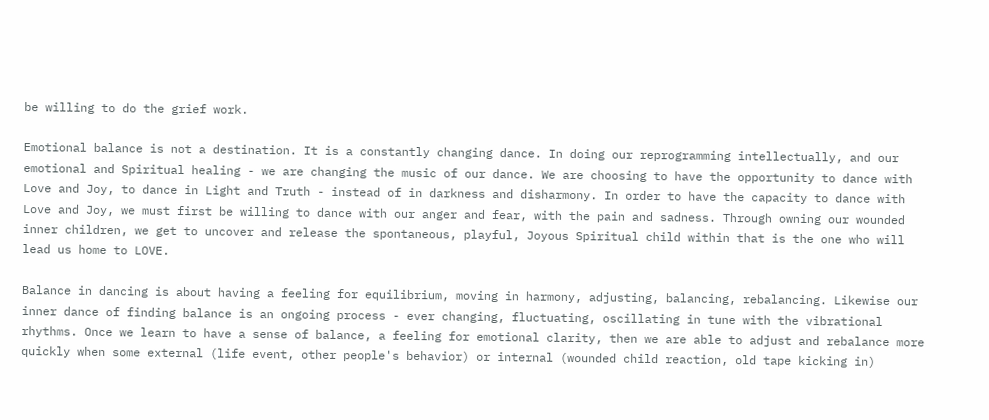be willing to do the grief work.

Emotional balance is not a destination. It is a constantly changing dance. In doing our reprogramming intellectually, and our emotional and Spiritual healing - we are changing the music of our dance. We are choosing to have the opportunity to dance with Love and Joy, to dance in Light and Truth - instead of in darkness and disharmony. In order to have the capacity to dance with Love and Joy, we must first be willing to dance with our anger and fear, with the pain and sadness. Through owning our wounded inner children, we get to uncover and release the spontaneous, playful, Joyous Spiritual child within that is the one who will lead us home to LOVE.

Balance in dancing is about having a feeling for equilibrium, moving in harmony, adjusting, balancing, rebalancing. Likewise our inner dance of finding balance is an ongoing process - ever changing, fluctuating, oscillating in tune with the vibrational rhythms. Once we learn to have a sense of balance, a feeling for emotional clarity, then we are able to adjust and rebalance more quickly when some external (life event, other people's behavior) or internal (wounded child reaction, old tape kicking in)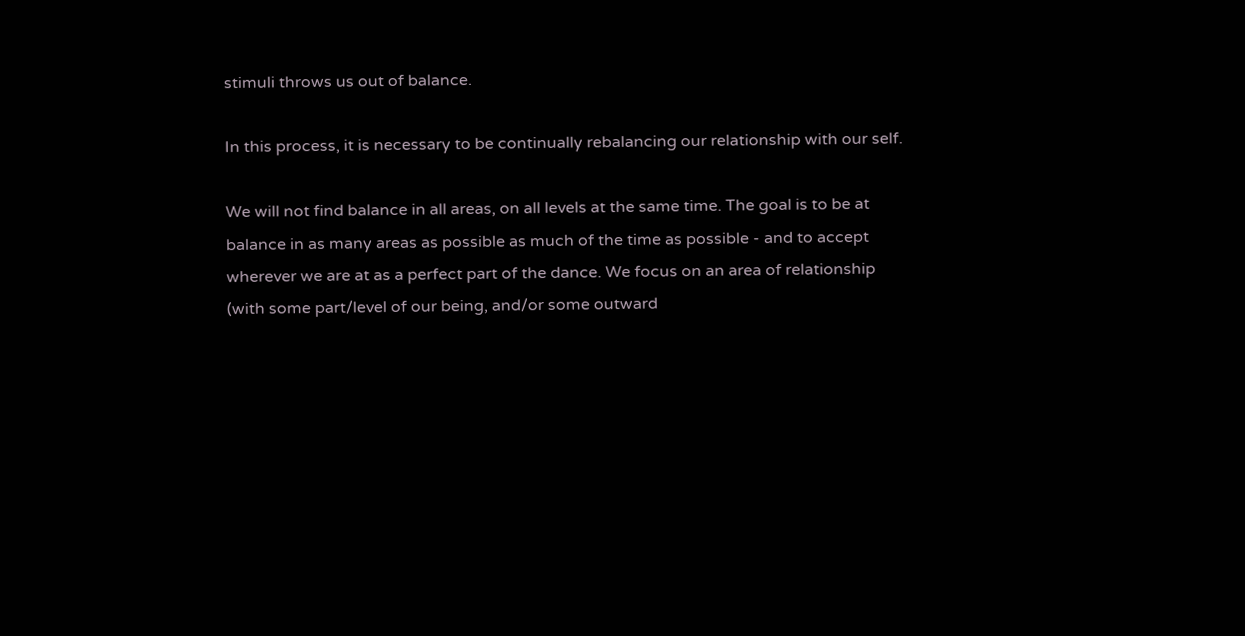stimuli throws us out of balance.

In this process, it is necessary to be continually rebalancing our relationship with our self.

We will not find balance in all areas, on all levels at the same time. The goal is to be at balance in as many areas as possible as much of the time as possible - and to accept wherever we are at as a perfect part of the dance. We focus on an area of relationship (with some part/level of our being, and/or some outward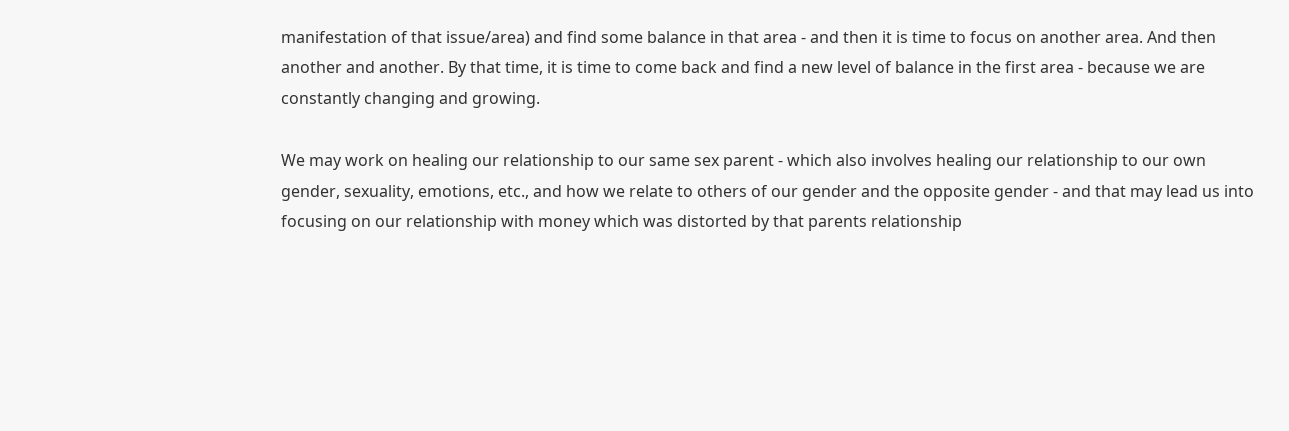manifestation of that issue/area) and find some balance in that area - and then it is time to focus on another area. And then another and another. By that time, it is time to come back and find a new level of balance in the first area - because we are constantly changing and growing.

We may work on healing our relationship to our same sex parent - which also involves healing our relationship to our own gender, sexuality, emotions, etc., and how we relate to others of our gender and the opposite gender - and that may lead us into focusing on our relationship with money which was distorted by that parents relationship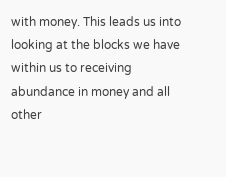with money. This leads us into looking at the blocks we have within us to receiving abundance in money and all other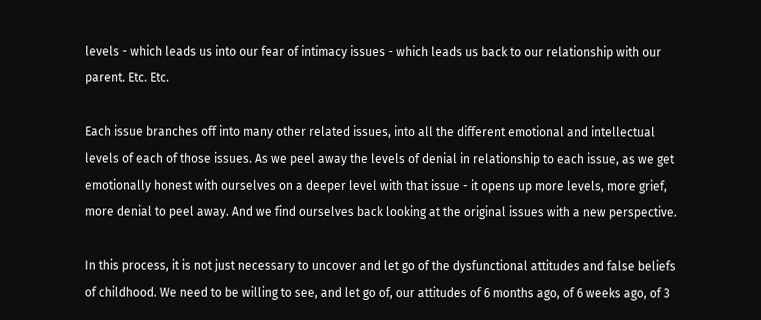levels - which leads us into our fear of intimacy issues - which leads us back to our relationship with our parent. Etc. Etc.

Each issue branches off into many other related issues, into all the different emotional and intellectual levels of each of those issues. As we peel away the levels of denial in relationship to each issue, as we get emotionally honest with ourselves on a deeper level with that issue - it opens up more levels, more grief, more denial to peel away. And we find ourselves back looking at the original issues with a new perspective.

In this process, it is not just necessary to uncover and let go of the dysfunctional attitudes and false beliefs of childhood. We need to be willing to see, and let go of, our attitudes of 6 months ago, of 6 weeks ago, of 3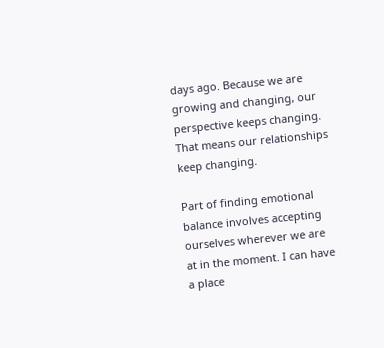days ago. Because we are growing and changing, our perspective keeps changing. That means our relationships keep changing.

Part of finding emotional balance involves accepting ourselves wherever we are at in the moment. I can have a place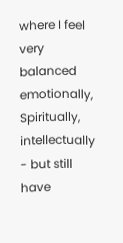where I feel very balanced emotionally, Spiritually, intellectually - but still have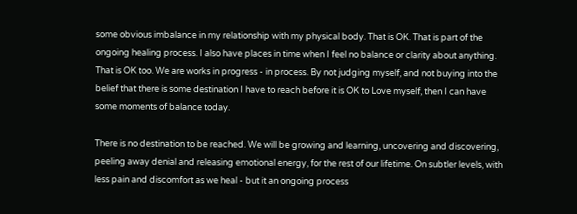some obvious imbalance in my relationship with my physical body. That is OK. That is part of the ongoing healing process. I also have places in time when I feel no balance or clarity about anything. That is OK too. We are works in progress - in process. By not judging myself, and not buying into the belief that there is some destination I have to reach before it is OK to Love myself, then I can have some moments of balance today.

There is no destination to be reached. We will be growing and learning, uncovering and discovering, peeling away denial and releasing emotional energy, for the rest of our lifetime. On subtler levels, with less pain and discomfort as we heal - but it an ongoing process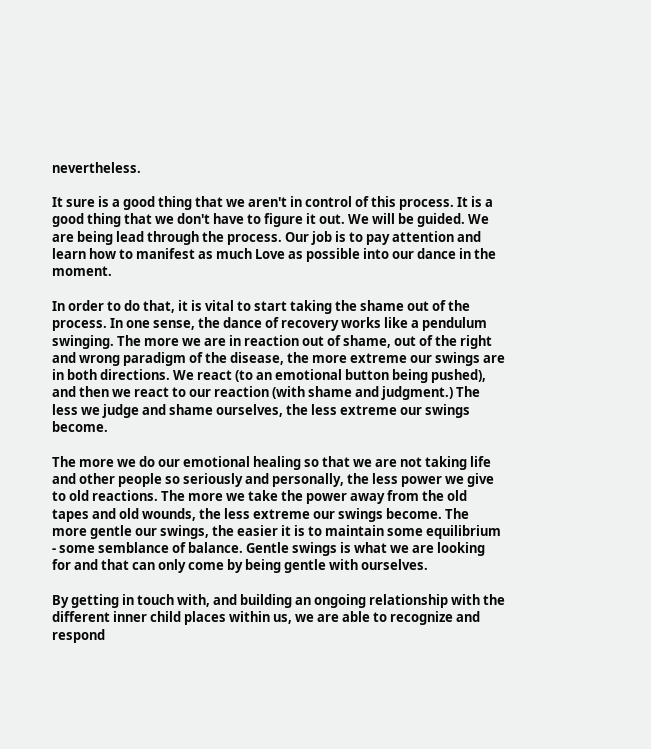nevertheless.

It sure is a good thing that we aren't in control of this process. It is a good thing that we don't have to figure it out. We will be guided. We are being lead through the process. Our job is to pay attention and learn how to manifest as much Love as possible into our dance in the moment.

In order to do that, it is vital to start taking the shame out of the process. In one sense, the dance of recovery works like a pendulum swinging. The more we are in reaction out of shame, out of the right and wrong paradigm of the disease, the more extreme our swings are in both directions. We react (to an emotional button being pushed), and then we react to our reaction (with shame and judgment.) The less we judge and shame ourselves, the less extreme our swings become.

The more we do our emotional healing so that we are not taking life and other people so seriously and personally, the less power we give to old reactions. The more we take the power away from the old tapes and old wounds, the less extreme our swings become. The more gentle our swings, the easier it is to maintain some equilibrium - some semblance of balance. Gentle swings is what we are looking for and that can only come by being gentle with ourselves.

By getting in touch with, and building an ongoing relationship with the different inner child places within us, we are able to recognize and respond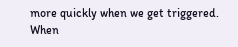more quickly when we get triggered. When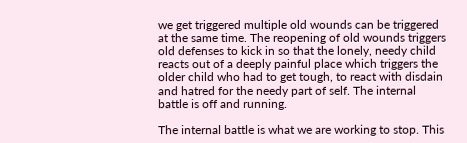we get triggered multiple old wounds can be triggered at the same time. The reopening of old wounds triggers old defenses to kick in so that the lonely, needy child reacts out of a deeply painful place which triggers the older child who had to get tough, to react with disdain and hatred for the needy part of self. The internal battle is off and running.

The internal battle is what we are working to stop. This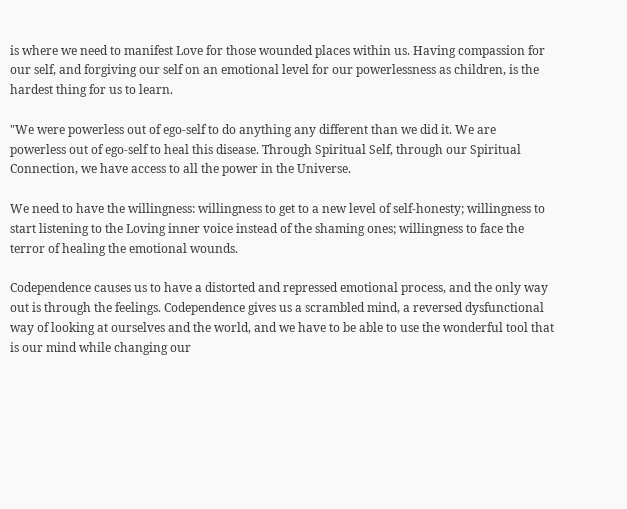is where we need to manifest Love for those wounded places within us. Having compassion for our self, and forgiving our self on an emotional level for our powerlessness as children, is the hardest thing for us to learn.

"We were powerless out of ego-self to do anything any different than we did it. We are powerless out of ego-self to heal this disease. Through Spiritual Self, through our Spiritual Connection, we have access to all the power in the Universe.

We need to have the willingness: willingness to get to a new level of self-honesty; willingness to start listening to the Loving inner voice instead of the shaming ones; willingness to face the terror of healing the emotional wounds.

Codependence causes us to have a distorted and repressed emotional process, and the only way out is through the feelings. Codependence gives us a scrambled mind, a reversed dysfunctional way of looking at ourselves and the world, and we have to be able to use the wonderful tool that is our mind while changing our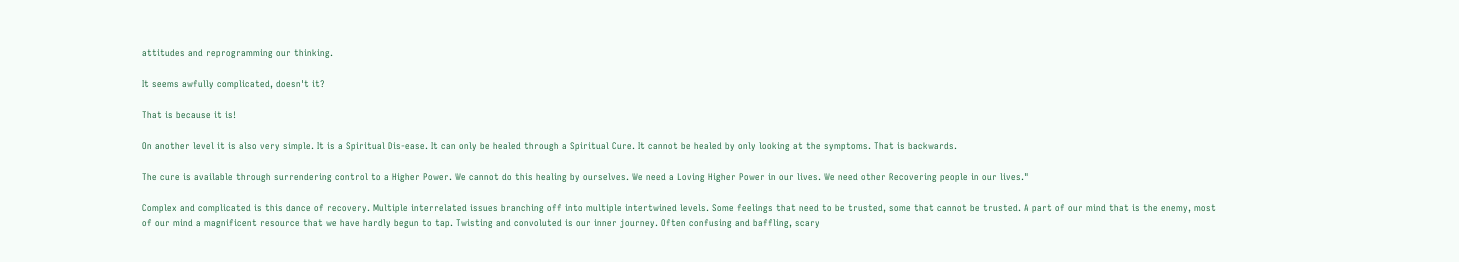attitudes and reprogramming our thinking.

It seems awfully complicated, doesn't it?

That is because it is!

On another level it is also very simple. It is a Spiritual Dis-ease. It can only be healed through a Spiritual Cure. It cannot be healed by only looking at the symptoms. That is backwards.

The cure is available through surrendering control to a Higher Power. We cannot do this healing by ourselves. We need a Loving Higher Power in our lives. We need other Recovering people in our lives."

Complex and complicated is this dance of recovery. Multiple interrelated issues branching off into multiple intertwined levels. Some feelings that need to be trusted, some that cannot be trusted. A part of our mind that is the enemy, most of our mind a magnificent resource that we have hardly begun to tap. Twisting and convoluted is our inner journey. Often confusing and baffling, scary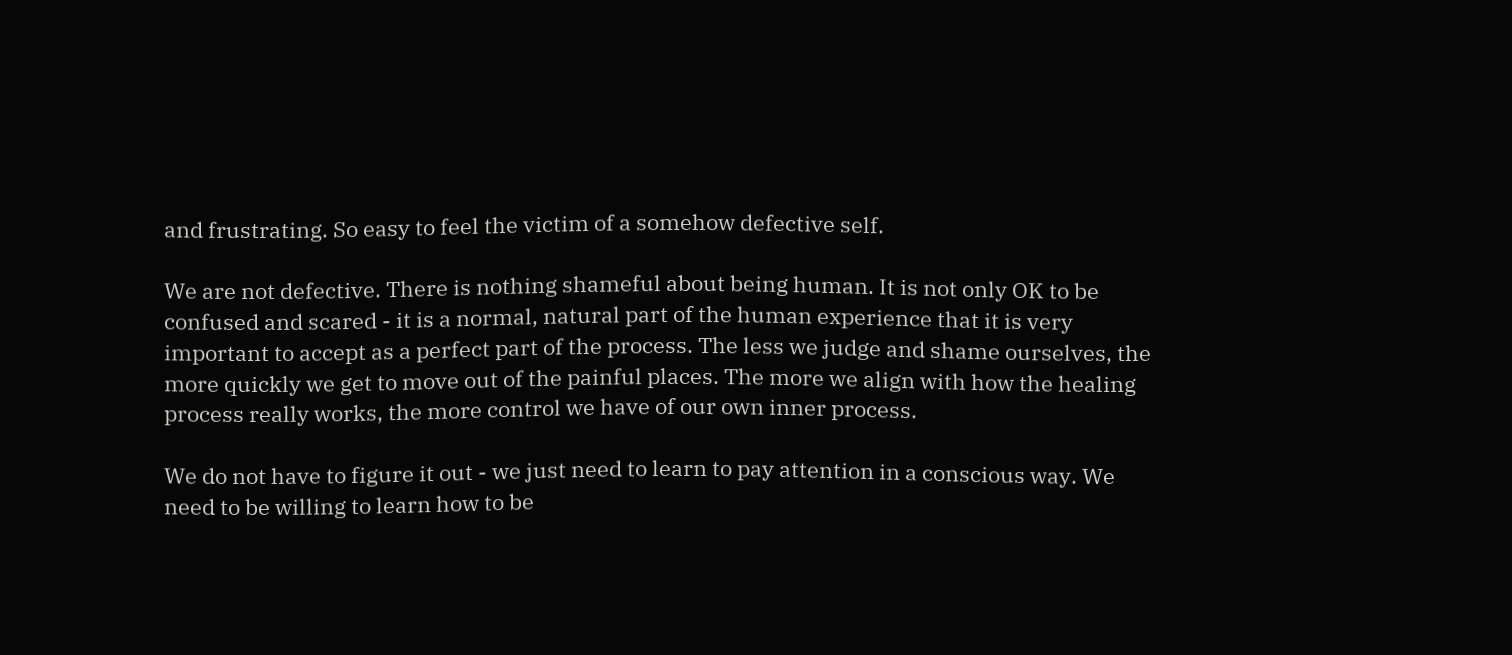and frustrating. So easy to feel the victim of a somehow defective self.

We are not defective. There is nothing shameful about being human. It is not only OK to be confused and scared - it is a normal, natural part of the human experience that it is very important to accept as a perfect part of the process. The less we judge and shame ourselves, the more quickly we get to move out of the painful places. The more we align with how the healing process really works, the more control we have of our own inner process.

We do not have to figure it out - we just need to learn to pay attention in a conscious way. We need to be willing to learn how to be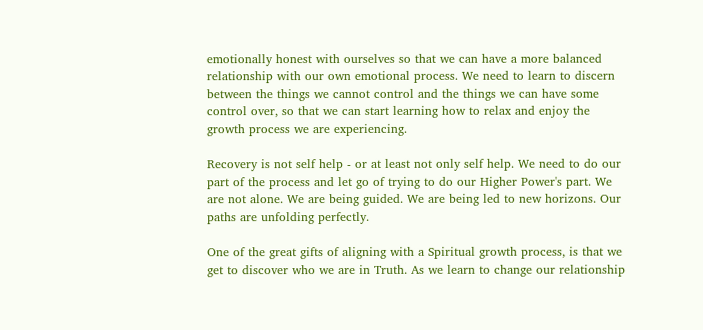emotionally honest with ourselves so that we can have a more balanced relationship with our own emotional process. We need to learn to discern between the things we cannot control and the things we can have some control over, so that we can start learning how to relax and enjoy the growth process we are experiencing.

Recovery is not self help - or at least not only self help. We need to do our part of the process and let go of trying to do our Higher Power's part. We are not alone. We are being guided. We are being led to new horizons. Our paths are unfolding perfectly.

One of the great gifts of aligning with a Spiritual growth process, is that we get to discover who we are in Truth. As we learn to change our relationship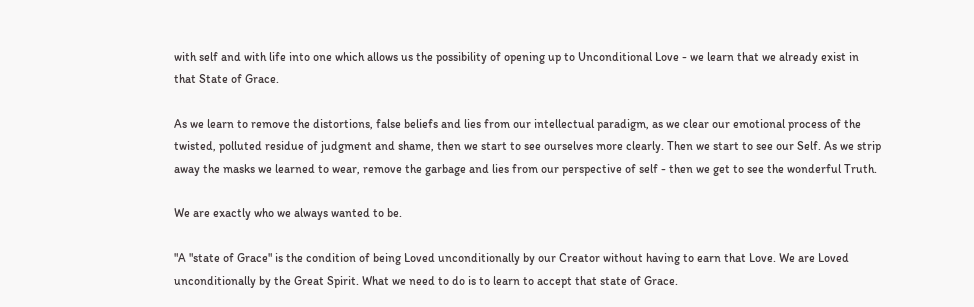with self and with life into one which allows us the possibility of opening up to Unconditional Love - we learn that we already exist in that State of Grace.

As we learn to remove the distortions, false beliefs and lies from our intellectual paradigm, as we clear our emotional process of the twisted, polluted residue of judgment and shame, then we start to see ourselves more clearly. Then we start to see our Self. As we strip away the masks we learned to wear, remove the garbage and lies from our perspective of self - then we get to see the wonderful Truth.

We are exactly who we always wanted to be.

"A "state of Grace" is the condition of being Loved unconditionally by our Creator without having to earn that Love. We are Loved unconditionally by the Great Spirit. What we need to do is to learn to accept that state of Grace.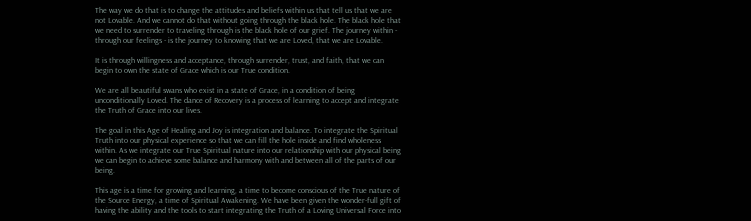The way we do that is to change the attitudes and beliefs within us that tell us that we are not Lovable. And we cannot do that without going through the black hole. The black hole that we need to surrender to traveling through is the black hole of our grief. The journey within - through our feelings - is the journey to knowing that we are Loved, that we are Lovable.

It is through willingness and acceptance, through surrender, trust, and faith, that we can begin to own the state of Grace which is our True condition.

We are all beautiful swans who exist in a state of Grace, in a condition of being unconditionally Loved. The dance of Recovery is a process of learning to accept and integrate the Truth of Grace into our lives.

The goal in this Age of Healing and Joy is integration and balance. To integrate the Spiritual Truth into our physical experience so that we can fill the hole inside and find wholeness within. As we integrate our True Spiritual nature into our relationship with our physical being we can begin to achieve some balance and harmony with and between all of the parts of our being.

This age is a time for growing and learning, a time to become conscious of the True nature of the Source Energy, a time of Spiritual Awakening. We have been given the wonder-full gift of having the ability and the tools to start integrating the Truth of a Loving Universal Force into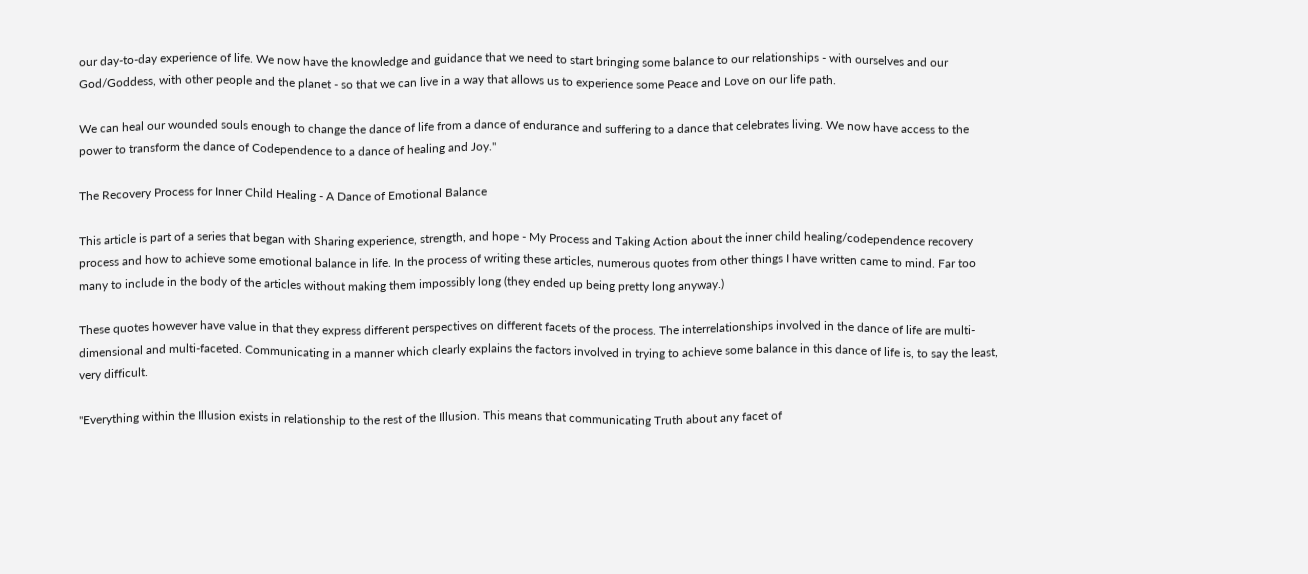our day-to-day experience of life. We now have the knowledge and guidance that we need to start bringing some balance to our relationships - with ourselves and our God/Goddess, with other people and the planet - so that we can live in a way that allows us to experience some Peace and Love on our life path.

We can heal our wounded souls enough to change the dance of life from a dance of endurance and suffering to a dance that celebrates living. We now have access to the power to transform the dance of Codependence to a dance of healing and Joy."

The Recovery Process for Inner Child Healing - A Dance of Emotional Balance

This article is part of a series that began with Sharing experience, strength, and hope - My Process and Taking Action about the inner child healing/codependence recovery process and how to achieve some emotional balance in life. In the process of writing these articles, numerous quotes from other things I have written came to mind. Far too many to include in the body of the articles without making them impossibly long (they ended up being pretty long anyway.)

These quotes however have value in that they express different perspectives on different facets of the process. The interrelationships involved in the dance of life are multi-dimensional and multi-faceted. Communicating in a manner which clearly explains the factors involved in trying to achieve some balance in this dance of life is, to say the least, very difficult.

"Everything within the Illusion exists in relationship to the rest of the Illusion. This means that communicating Truth about any facet of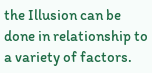the Illusion can be done in relationship to a variety of factors.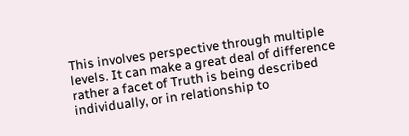This involves perspective through multiple levels. It can make a great deal of difference rather a facet of Truth is being described individually, or in relationship to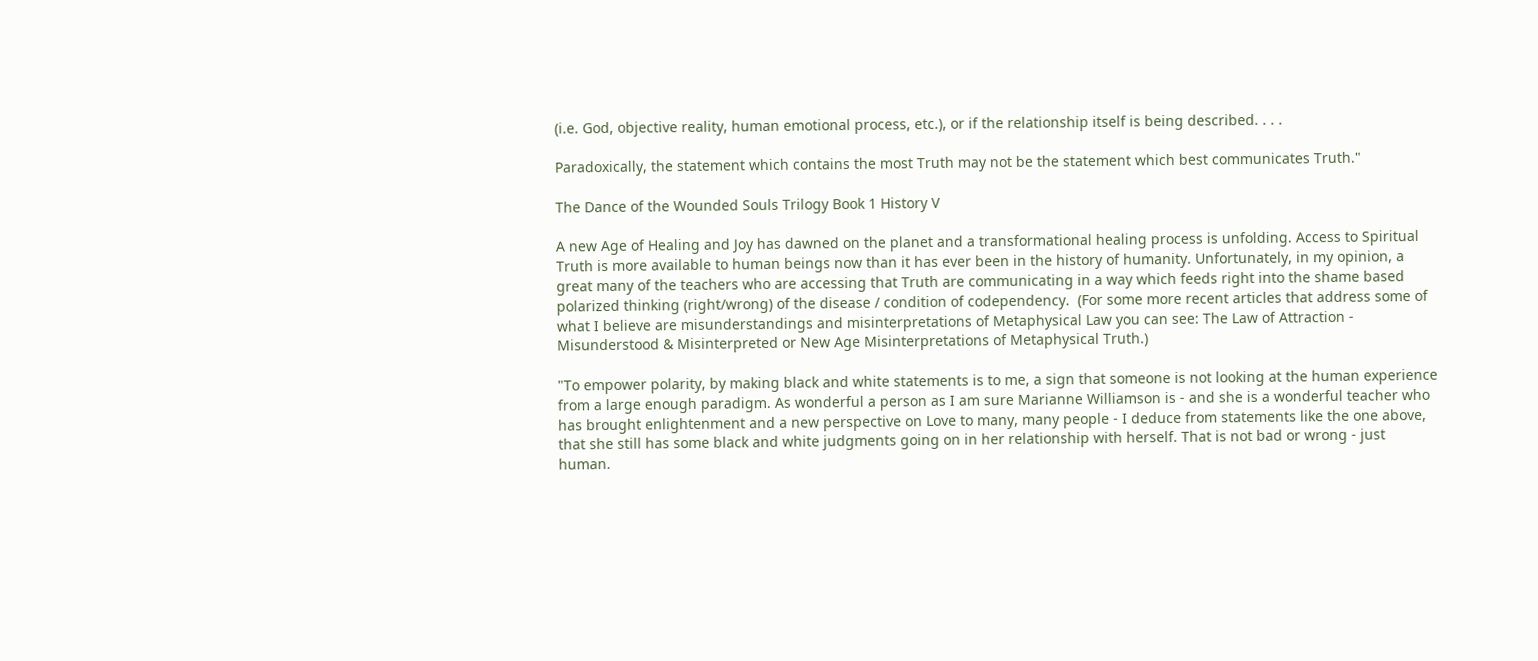(i.e. God, objective reality, human emotional process, etc.), or if the relationship itself is being described. . . .

Paradoxically, the statement which contains the most Truth may not be the statement which best communicates Truth."

The Dance of the Wounded Souls Trilogy Book 1 History V

A new Age of Healing and Joy has dawned on the planet and a transformational healing process is unfolding. Access to Spiritual Truth is more available to human beings now than it has ever been in the history of humanity. Unfortunately, in my opinion, a great many of the teachers who are accessing that Truth are communicating in a way which feeds right into the shame based polarized thinking (right/wrong) of the disease / condition of codependency.  (For some more recent articles that address some of what I believe are misunderstandings and misinterpretations of Metaphysical Law you can see: The Law of Attraction - Misunderstood & Misinterpreted or New Age Misinterpretations of Metaphysical Truth.)

"To empower polarity, by making black and white statements is to me, a sign that someone is not looking at the human experience from a large enough paradigm. As wonderful a person as I am sure Marianne Williamson is - and she is a wonderful teacher who has brought enlightenment and a new perspective on Love to many, many people - I deduce from statements like the one above, that she still has some black and white judgments going on in her relationship with herself. That is not bad or wrong - just human.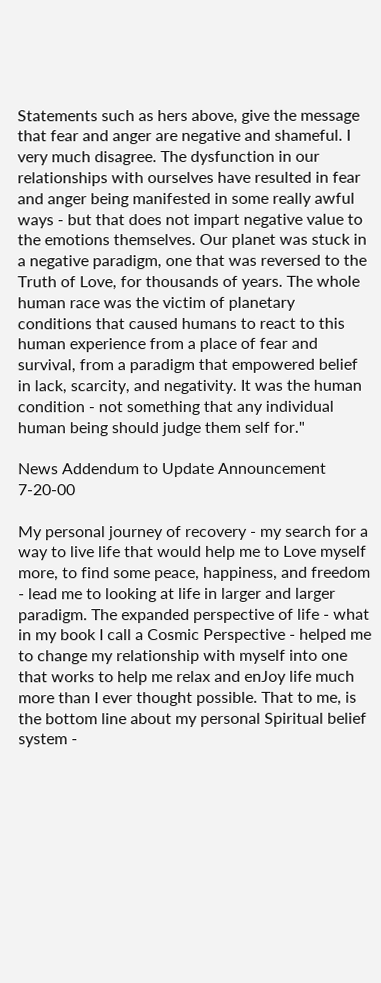Statements such as hers above, give the message that fear and anger are negative and shameful. I very much disagree. The dysfunction in our relationships with ourselves have resulted in fear and anger being manifested in some really awful ways - but that does not impart negative value to the emotions themselves. Our planet was stuck in a negative paradigm, one that was reversed to the Truth of Love, for thousands of years. The whole human race was the victim of planetary conditions that caused humans to react to this human experience from a place of fear and survival, from a paradigm that empowered belief in lack, scarcity, and negativity. It was the human condition - not something that any individual human being should judge them self for."

News Addendum to Update Announcement 7-20-00

My personal journey of recovery - my search for a way to live life that would help me to Love myself more, to find some peace, happiness, and freedom - lead me to looking at life in larger and larger paradigm. The expanded perspective of life - what in my book I call a Cosmic Perspective - helped me to change my relationship with myself into one that works to help me relax and enJoy life much more than I ever thought possible. That to me, is the bottom line about my personal Spiritual belief system -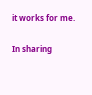it works for me.

In sharing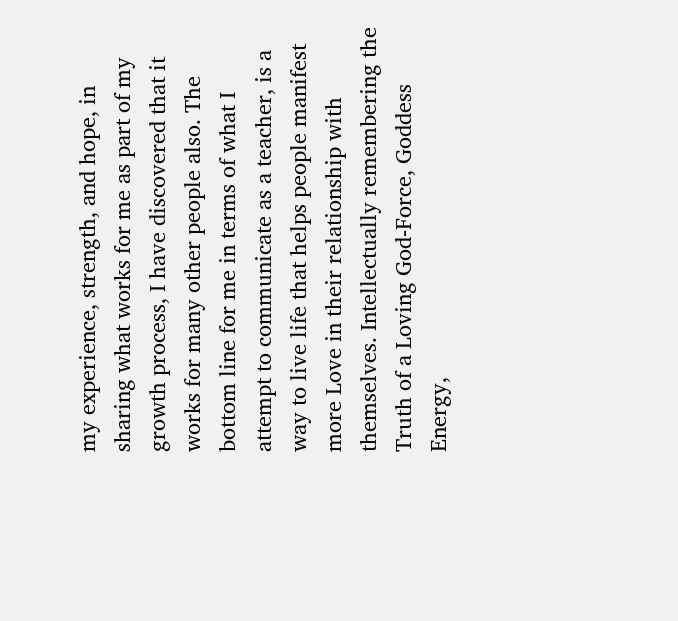my experience, strength, and hope, in sharing what works for me as part of my growth process, I have discovered that it works for many other people also. The bottom line for me in terms of what I attempt to communicate as a teacher, is a way to live life that helps people manifest more Love in their relationship with themselves. Intellectually remembering the Truth of a Loving God-Force, Goddess Energy,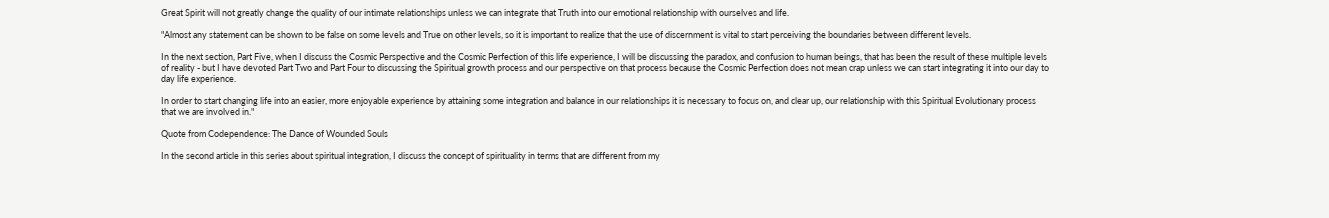Great Spirit will not greatly change the quality of our intimate relationships unless we can integrate that Truth into our emotional relationship with ourselves and life.

"Almost any statement can be shown to be false on some levels and True on other levels, so it is important to realize that the use of discernment is vital to start perceiving the boundaries between different levels.

In the next section, Part Five, when I discuss the Cosmic Perspective and the Cosmic Perfection of this life experience, I will be discussing the paradox, and confusion to human beings, that has been the result of these multiple levels of reality - but I have devoted Part Two and Part Four to discussing the Spiritual growth process and our perspective on that process because the Cosmic Perfection does not mean crap unless we can start integrating it into our day to day life experience.

In order to start changing life into an easier, more enjoyable experience by attaining some integration and balance in our relationships it is necessary to focus on, and clear up, our relationship with this Spiritual Evolutionary process that we are involved in."

Quote from Codependence: The Dance of Wounded Souls

In the second article in this series about spiritual integration, I discuss the concept of spirituality in terms that are different from my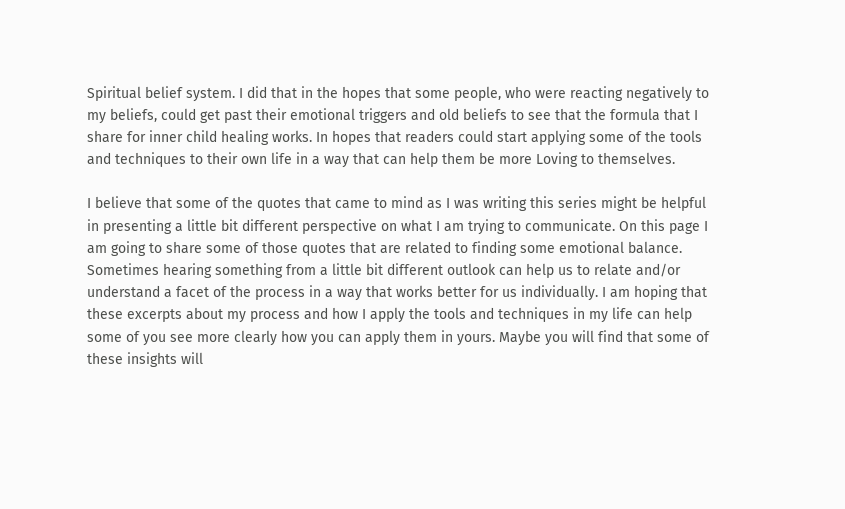Spiritual belief system. I did that in the hopes that some people, who were reacting negatively to my beliefs, could get past their emotional triggers and old beliefs to see that the formula that I share for inner child healing works. In hopes that readers could start applying some of the tools and techniques to their own life in a way that can help them be more Loving to themselves.

I believe that some of the quotes that came to mind as I was writing this series might be helpful in presenting a little bit different perspective on what I am trying to communicate. On this page I am going to share some of those quotes that are related to finding some emotional balance. Sometimes hearing something from a little bit different outlook can help us to relate and/or understand a facet of the process in a way that works better for us individually. I am hoping that these excerpts about my process and how I apply the tools and techniques in my life can help some of you see more clearly how you can apply them in yours. Maybe you will find that some of these insights will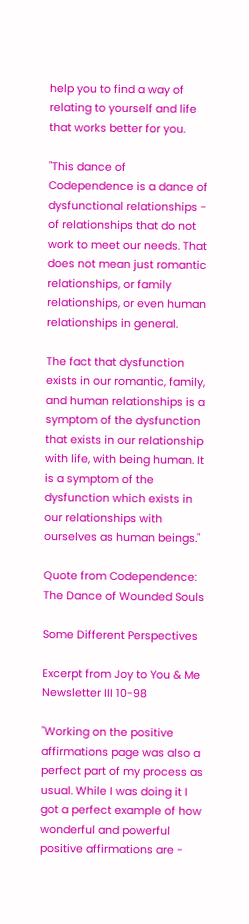help you to find a way of relating to yourself and life that works better for you.

"This dance of Codependence is a dance of dysfunctional relationships - of relationships that do not work to meet our needs. That does not mean just romantic relationships, or family relationships, or even human relationships in general.

The fact that dysfunction exists in our romantic, family, and human relationships is a symptom of the dysfunction that exists in our relationship with life, with being human. It is a symptom of the dysfunction which exists in our relationships with ourselves as human beings."

Quote from Codependence: The Dance of Wounded Souls

Some Different Perspectives

Excerpt from Joy to You & Me Newsletter III 10-98

"Working on the positive affirmations page was also a perfect part of my process as usual. While I was doing it I got a perfect example of how wonderful and powerful positive affirmations are -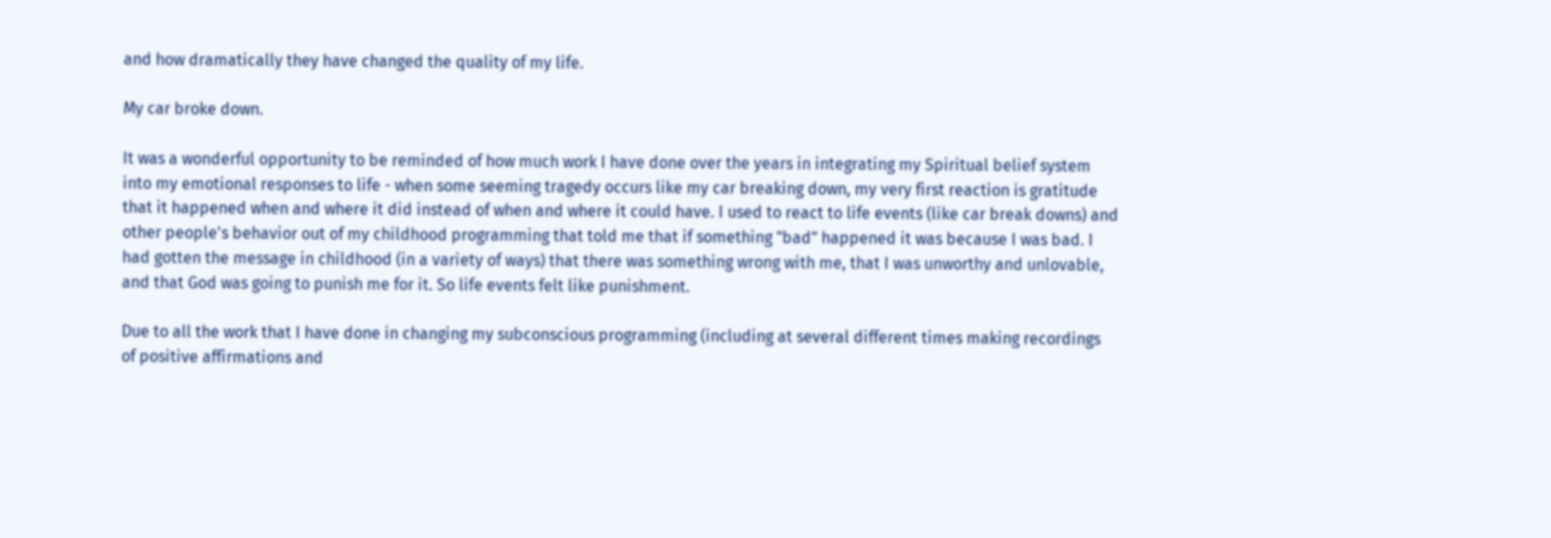and how dramatically they have changed the quality of my life.

My car broke down.

It was a wonderful opportunity to be reminded of how much work I have done over the years in integrating my Spiritual belief system into my emotional responses to life - when some seeming tragedy occurs like my car breaking down, my very first reaction is gratitude that it happened when and where it did instead of when and where it could have. I used to react to life events (like car break downs) and other people's behavior out of my childhood programming that told me that if something "bad" happened it was because I was bad. I had gotten the message in childhood (in a variety of ways) that there was something wrong with me, that I was unworthy and unlovable, and that God was going to punish me for it. So life events felt like punishment.

Due to all the work that I have done in changing my subconscious programming (including at several different times making recordings of positive affirmations and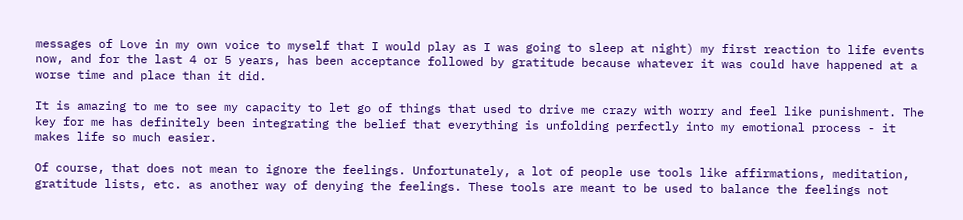messages of Love in my own voice to myself that I would play as I was going to sleep at night) my first reaction to life events now, and for the last 4 or 5 years, has been acceptance followed by gratitude because whatever it was could have happened at a worse time and place than it did.

It is amazing to me to see my capacity to let go of things that used to drive me crazy with worry and feel like punishment. The key for me has definitely been integrating the belief that everything is unfolding perfectly into my emotional process - it makes life so much easier.

Of course, that does not mean to ignore the feelings. Unfortunately, a lot of people use tools like affirmations, meditation, gratitude lists, etc. as another way of denying the feelings. These tools are meant to be used to balance the feelings not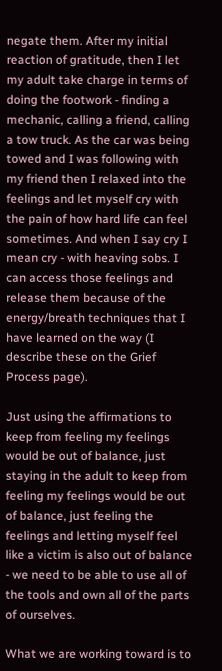negate them. After my initial reaction of gratitude, then I let my adult take charge in terms of doing the footwork - finding a mechanic, calling a friend, calling a tow truck. As the car was being towed and I was following with my friend then I relaxed into the feelings and let myself cry with the pain of how hard life can feel sometimes. And when I say cry I mean cry - with heaving sobs. I can access those feelings and release them because of the energy/breath techniques that I have learned on the way (I describe these on the Grief Process page).

Just using the affirmations to keep from feeling my feelings would be out of balance, just staying in the adult to keep from feeling my feelings would be out of balance, just feeling the feelings and letting myself feel like a victim is also out of balance - we need to be able to use all of the tools and own all of the parts of ourselves.

What we are working toward is to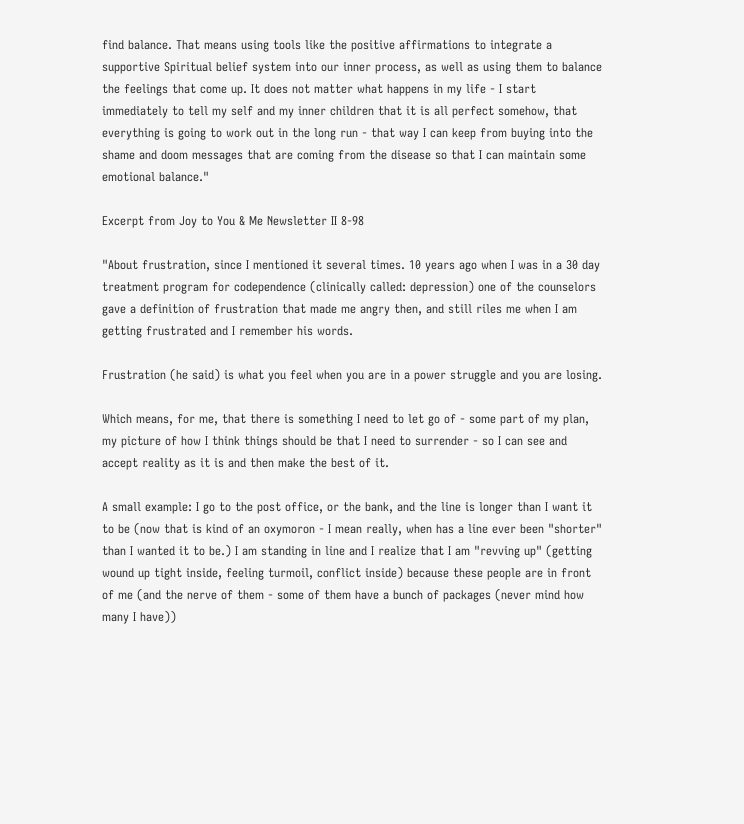find balance. That means using tools like the positive affirmations to integrate a supportive Spiritual belief system into our inner process, as well as using them to balance the feelings that come up. It does not matter what happens in my life - I start immediately to tell my self and my inner children that it is all perfect somehow, that everything is going to work out in the long run - that way I can keep from buying into the shame and doom messages that are coming from the disease so that I can maintain some emotional balance."

Excerpt from Joy to You & Me Newsletter II 8-98

"About frustration, since I mentioned it several times. 10 years ago when I was in a 30 day treatment program for codependence (clinically called: depression) one of the counselors gave a definition of frustration that made me angry then, and still riles me when I am getting frustrated and I remember his words.

Frustration (he said) is what you feel when you are in a power struggle and you are losing.

Which means, for me, that there is something I need to let go of - some part of my plan, my picture of how I think things should be that I need to surrender - so I can see and accept reality as it is and then make the best of it.

A small example: I go to the post office, or the bank, and the line is longer than I want it to be (now that is kind of an oxymoron - I mean really, when has a line ever been "shorter" than I wanted it to be.) I am standing in line and I realize that I am "revving up" (getting wound up tight inside, feeling turmoil, conflict inside) because these people are in front of me (and the nerve of them - some of them have a bunch of packages (never mind how many I have))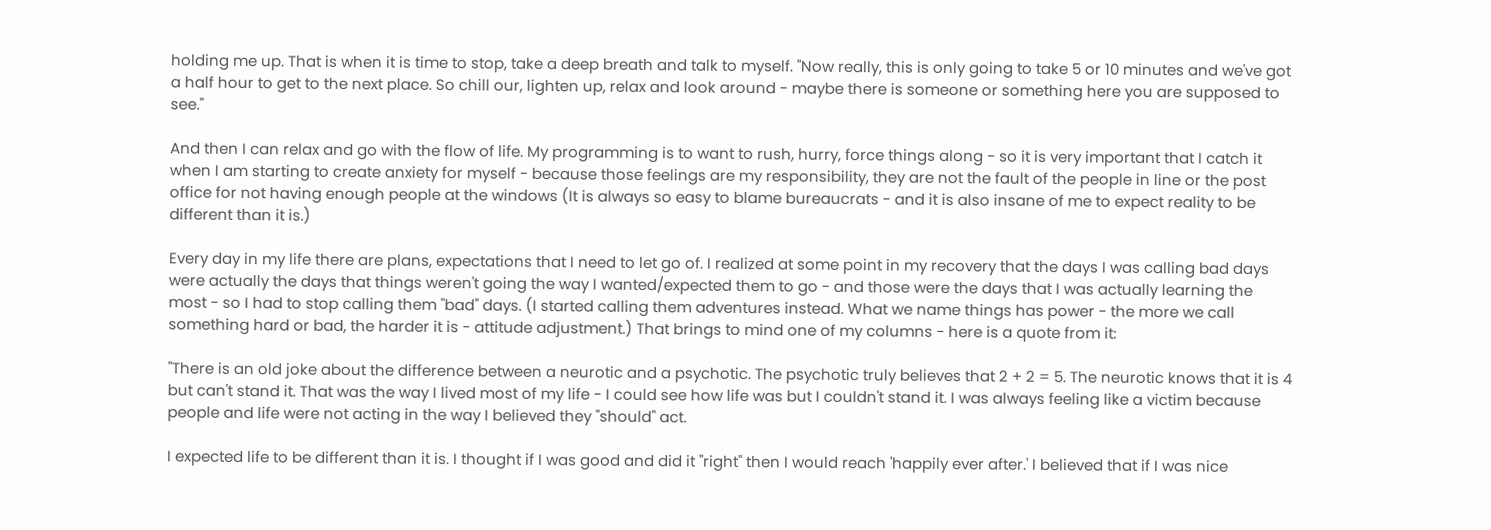holding me up. That is when it is time to stop, take a deep breath and talk to myself. "Now really, this is only going to take 5 or 10 minutes and we've got a half hour to get to the next place. So chill our, lighten up, relax and look around - maybe there is someone or something here you are supposed to see."

And then I can relax and go with the flow of life. My programming is to want to rush, hurry, force things along - so it is very important that I catch it when I am starting to create anxiety for myself - because those feelings are my responsibility, they are not the fault of the people in line or the post office for not having enough people at the windows (It is always so easy to blame bureaucrats - and it is also insane of me to expect reality to be different than it is.)

Every day in my life there are plans, expectations that I need to let go of. I realized at some point in my recovery that the days I was calling bad days were actually the days that things weren't going the way I wanted/expected them to go - and those were the days that I was actually learning the most - so I had to stop calling them "bad" days. (I started calling them adventures instead. What we name things has power - the more we call something hard or bad, the harder it is - attitude adjustment.) That brings to mind one of my columns - here is a quote from it:

"There is an old joke about the difference between a neurotic and a psychotic. The psychotic truly believes that 2 + 2 = 5. The neurotic knows that it is 4 but can't stand it. That was the way I lived most of my life - I could see how life was but I couldn't stand it. I was always feeling like a victim because people and life were not acting in the way I believed they "should" act.

I expected life to be different than it is. I thought if I was good and did it "right" then I would reach 'happily ever after.' I believed that if I was nice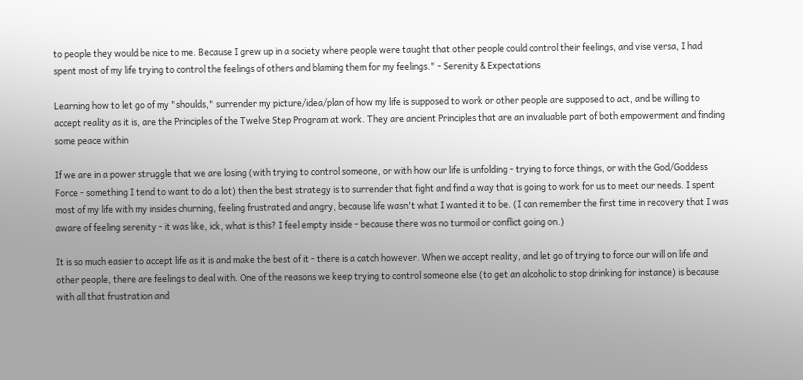to people they would be nice to me. Because I grew up in a society where people were taught that other people could control their feelings, and vise versa, I had spent most of my life trying to control the feelings of others and blaming them for my feelings." - Serenity & Expectations

Learning how to let go of my "shoulds," surrender my picture/idea/plan of how my life is supposed to work or other people are supposed to act, and be willing to accept reality as it is, are the Principles of the Twelve Step Program at work. They are ancient Principles that are an invaluable part of both empowerment and finding some peace within

If we are in a power struggle that we are losing (with trying to control someone, or with how our life is unfolding - trying to force things, or with the God/Goddess Force - something I tend to want to do a lot) then the best strategy is to surrender that fight and find a way that is going to work for us to meet our needs. I spent most of my life with my insides churning, feeling frustrated and angry, because life wasn't what I wanted it to be. (I can remember the first time in recovery that I was aware of feeling serenity - it was like, ick, what is this? I feel empty inside - because there was no turmoil or conflict going on.)

It is so much easier to accept life as it is and make the best of it - there is a catch however. When we accept reality, and let go of trying to force our will on life and other people, there are feelings to deal with. One of the reasons we keep trying to control someone else (to get an alcoholic to stop drinking for instance) is because with all that frustration and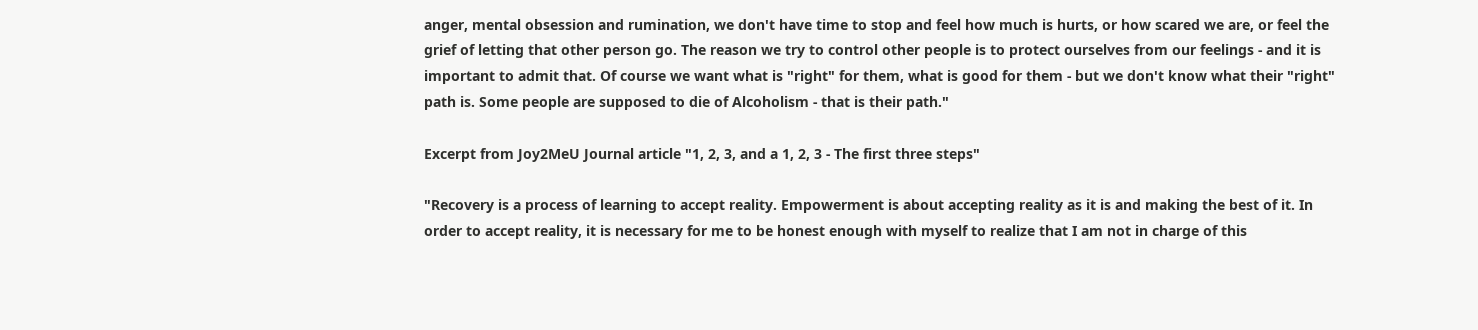anger, mental obsession and rumination, we don't have time to stop and feel how much is hurts, or how scared we are, or feel the grief of letting that other person go. The reason we try to control other people is to protect ourselves from our feelings - and it is important to admit that. Of course we want what is "right" for them, what is good for them - but we don't know what their "right" path is. Some people are supposed to die of Alcoholism - that is their path."

Excerpt from Joy2MeU Journal article "1, 2, 3, and a 1, 2, 3 - The first three steps"

"Recovery is a process of learning to accept reality. Empowerment is about accepting reality as it is and making the best of it. In order to accept reality, it is necessary for me to be honest enough with myself to realize that I am not in charge of this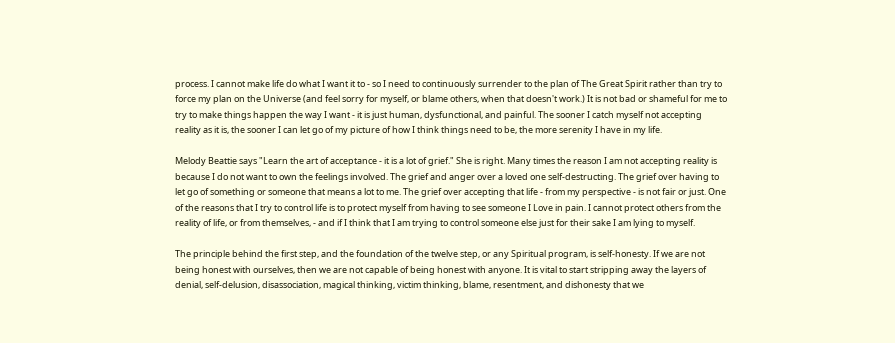process. I cannot make life do what I want it to - so I need to continuously surrender to the plan of The Great Spirit rather than try to force my plan on the Universe (and feel sorry for myself, or blame others, when that doesn't work.) It is not bad or shameful for me to try to make things happen the way I want - it is just human, dysfunctional, and painful. The sooner I catch myself not accepting reality as it is, the sooner I can let go of my picture of how I think things need to be, the more serenity I have in my life.

Melody Beattie says "Learn the art of acceptance - it is a lot of grief." She is right. Many times the reason I am not accepting reality is because I do not want to own the feelings involved. The grief and anger over a loved one self-destructing. The grief over having to let go of something or someone that means a lot to me. The grief over accepting that life - from my perspective - is not fair or just. One of the reasons that I try to control life is to protect myself from having to see someone I Love in pain. I cannot protect others from the reality of life, or from themselves, - and if I think that I am trying to control someone else just for their sake I am lying to myself.

The principle behind the first step, and the foundation of the twelve step, or any Spiritual program, is self-honesty. If we are not being honest with ourselves, then we are not capable of being honest with anyone. It is vital to start stripping away the layers of denial, self-delusion, disassociation, magical thinking, victim thinking, blame, resentment, and dishonesty that we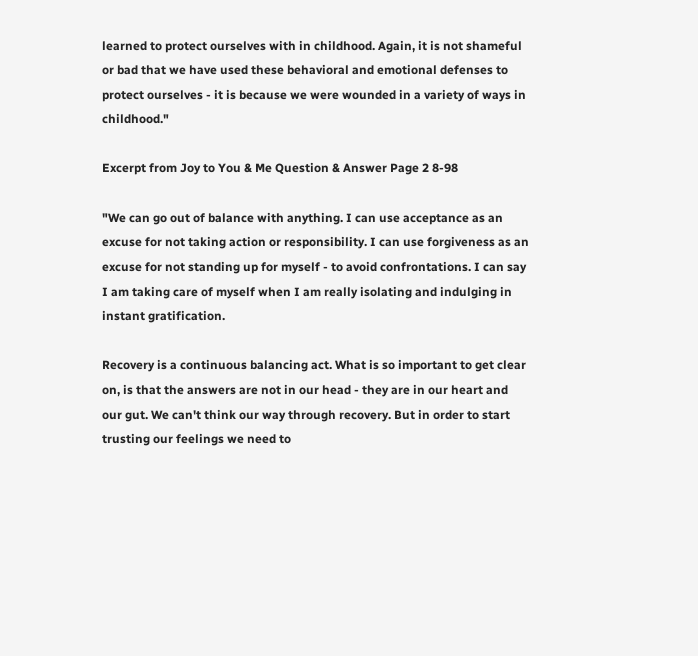learned to protect ourselves with in childhood. Again, it is not shameful or bad that we have used these behavioral and emotional defenses to protect ourselves - it is because we were wounded in a variety of ways in childhood."

Excerpt from Joy to You & Me Question & Answer Page 2 8-98

"We can go out of balance with anything. I can use acceptance as an excuse for not taking action or responsibility. I can use forgiveness as an excuse for not standing up for myself - to avoid confrontations. I can say I am taking care of myself when I am really isolating and indulging in instant gratification.

Recovery is a continuous balancing act. What is so important to get clear on, is that the answers are not in our head - they are in our heart and our gut. We can't think our way through recovery. But in order to start trusting our feelings we need to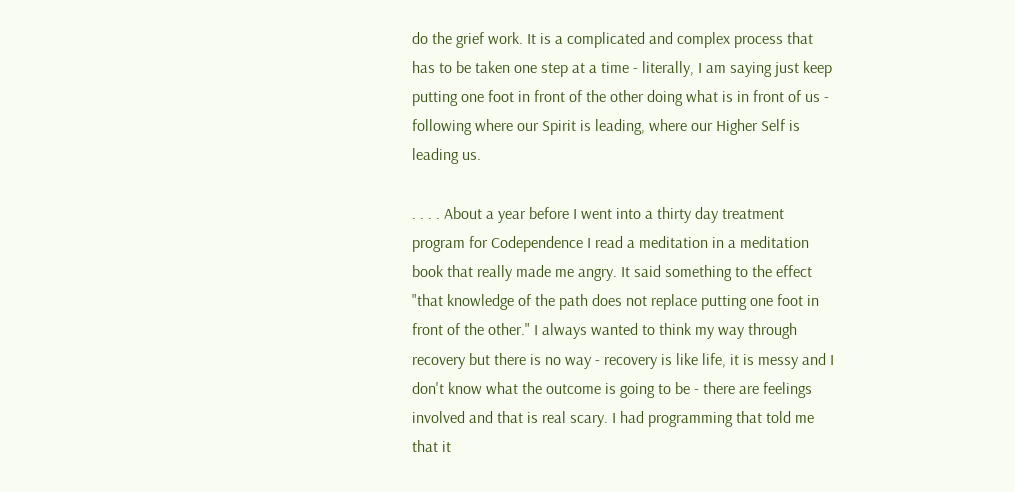do the grief work. It is a complicated and complex process that has to be taken one step at a time - literally, I am saying just keep putting one foot in front of the other doing what is in front of us - following where our Spirit is leading, where our Higher Self is leading us.

. . . . About a year before I went into a thirty day treatment program for Codependence I read a meditation in a meditation book that really made me angry. It said something to the effect "that knowledge of the path does not replace putting one foot in front of the other." I always wanted to think my way through recovery but there is no way - recovery is like life, it is messy and I don't know what the outcome is going to be - there are feelings involved and that is real scary. I had programming that told me that it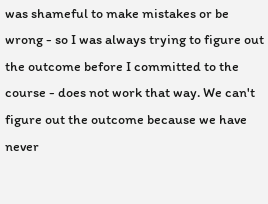was shameful to make mistakes or be wrong - so I was always trying to figure out the outcome before I committed to the course - does not work that way. We can't figure out the outcome because we have never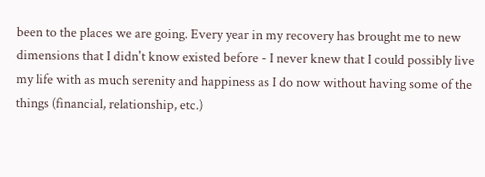been to the places we are going. Every year in my recovery has brought me to new dimensions that I didn't know existed before - I never knew that I could possibly live my life with as much serenity and happiness as I do now without having some of the things (financial, relationship, etc.)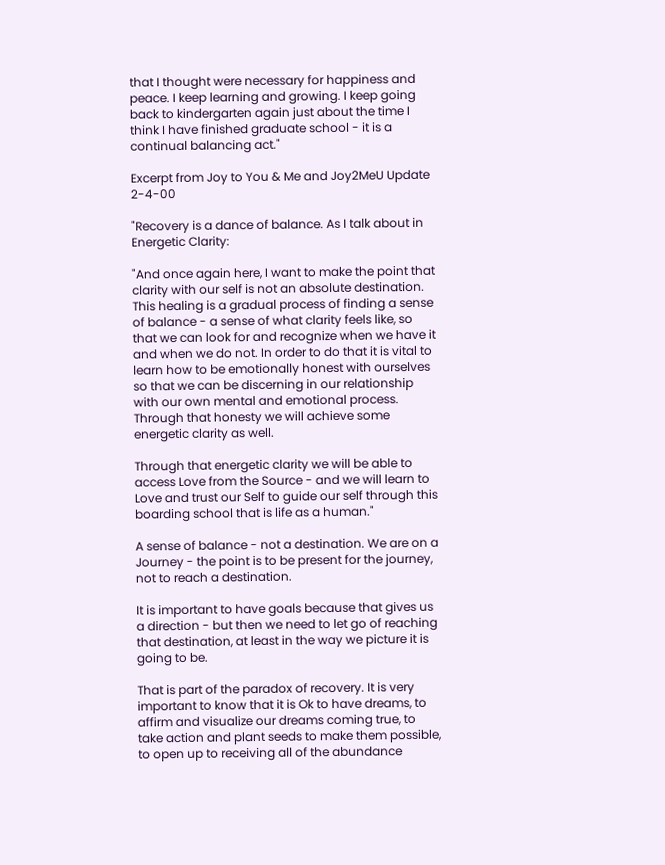that I thought were necessary for happiness and peace. I keep learning and growing. I keep going back to kindergarten again just about the time I think I have finished graduate school - it is a continual balancing act."

Excerpt from Joy to You & Me and Joy2MeU Update 2-4-00

"Recovery is a dance of balance. As I talk about in Energetic Clarity:

"And once again here, I want to make the point that clarity with our self is not an absolute destination. This healing is a gradual process of finding a sense of balance - a sense of what clarity feels like, so that we can look for and recognize when we have it and when we do not. In order to do that it is vital to learn how to be emotionally honest with ourselves so that we can be discerning in our relationship with our own mental and emotional process. Through that honesty we will achieve some energetic clarity as well.

Through that energetic clarity we will be able to access Love from the Source - and we will learn to Love and trust our Self to guide our self through this boarding school that is life as a human."

A sense of balance - not a destination. We are on a Journey - the point is to be present for the journey, not to reach a destination.

It is important to have goals because that gives us a direction - but then we need to let go of reaching that destination, at least in the way we picture it is going to be.

That is part of the paradox of recovery. It is very important to know that it is Ok to have dreams, to affirm and visualize our dreams coming true, to take action and plant seeds to make them possible, to open up to receiving all of the abundance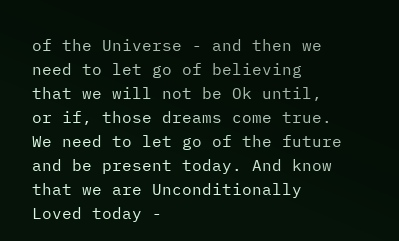of the Universe - and then we need to let go of believing that we will not be Ok until, or if, those dreams come true. We need to let go of the future and be present today. And know that we are Unconditionally Loved today -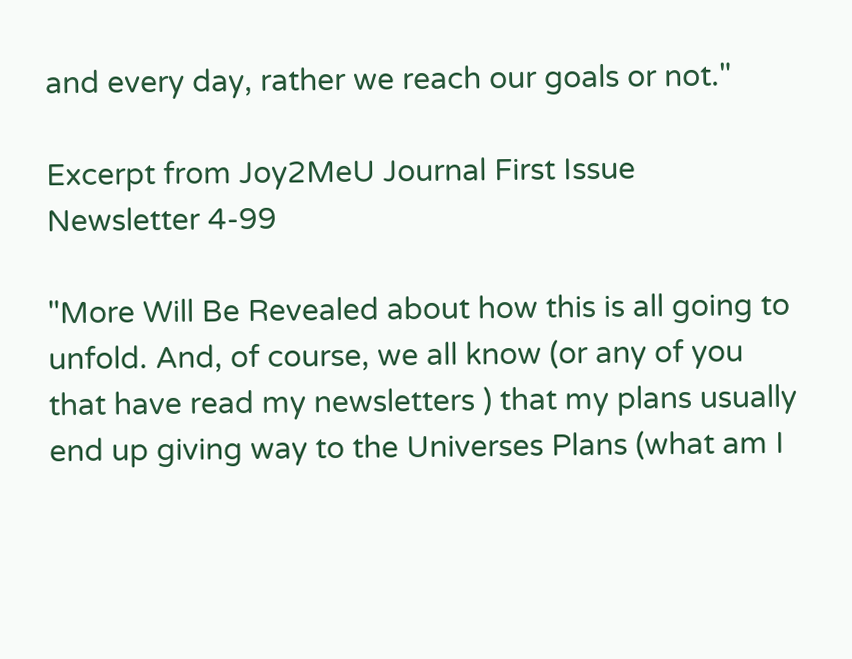and every day, rather we reach our goals or not."

Excerpt from Joy2MeU Journal First Issue Newsletter 4-99

"More Will Be Revealed about how this is all going to unfold. And, of course, we all know (or any of you that have read my newsletters ) that my plans usually end up giving way to the Universes Plans (what am I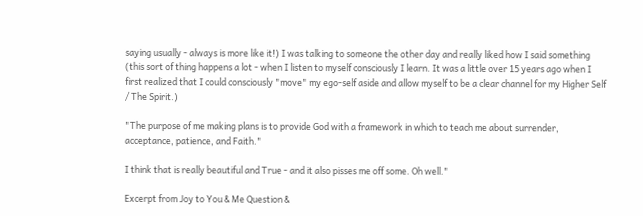saying usually - always is more like it!) I was talking to someone the other day and really liked how I said something (this sort of thing happens a lot - when I listen to myself consciously I learn. It was a little over 15 years ago when I first realized that I could consciously "move" my ego-self aside and allow myself to be a clear channel for my Higher Self / The Spirit.)

"The purpose of me making plans is to provide God with a framework in which to teach me about surrender, acceptance, patience, and Faith."

I think that is really beautiful and True - and it also pisses me off some. Oh well."

Excerpt from Joy to You & Me Question &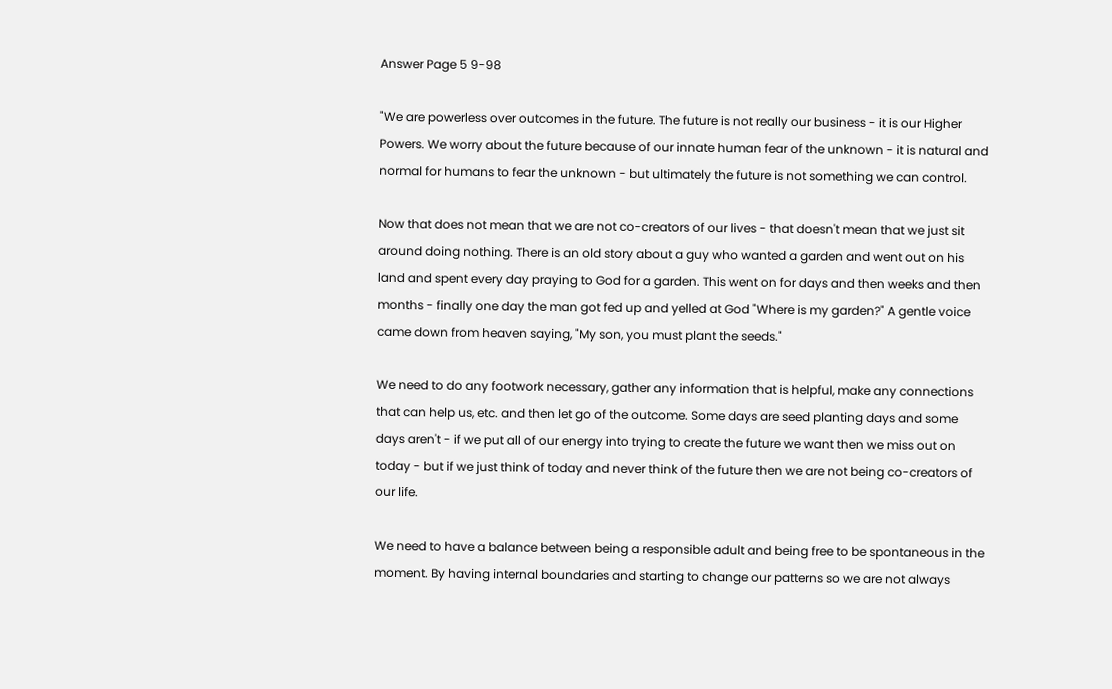Answer Page 5 9-98

"We are powerless over outcomes in the future. The future is not really our business - it is our Higher Powers. We worry about the future because of our innate human fear of the unknown - it is natural and normal for humans to fear the unknown - but ultimately the future is not something we can control.

Now that does not mean that we are not co-creators of our lives - that doesn't mean that we just sit around doing nothing. There is an old story about a guy who wanted a garden and went out on his land and spent every day praying to God for a garden. This went on for days and then weeks and then months - finally one day the man got fed up and yelled at God "Where is my garden?" A gentle voice came down from heaven saying, "My son, you must plant the seeds."

We need to do any footwork necessary, gather any information that is helpful, make any connections that can help us, etc. and then let go of the outcome. Some days are seed planting days and some days aren't - if we put all of our energy into trying to create the future we want then we miss out on today - but if we just think of today and never think of the future then we are not being co-creators of our life.

We need to have a balance between being a responsible adult and being free to be spontaneous in the moment. By having internal boundaries and starting to change our patterns so we are not always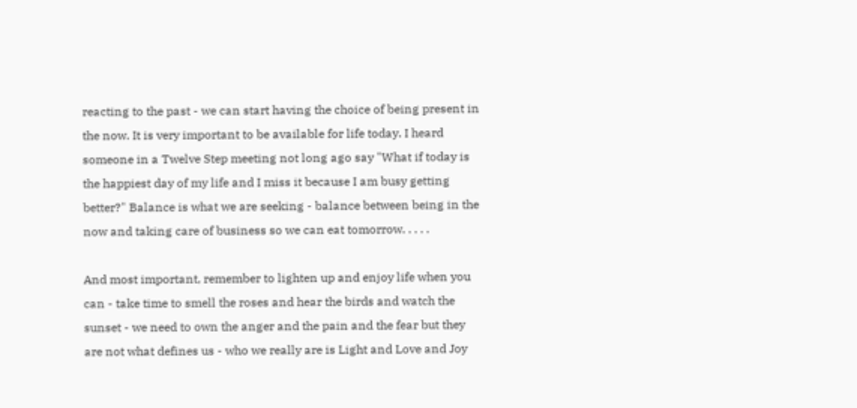reacting to the past - we can start having the choice of being present in the now. It is very important to be available for life today. I heard someone in a Twelve Step meeting not long ago say "What if today is the happiest day of my life and I miss it because I am busy getting better?" Balance is what we are seeking - balance between being in the now and taking care of business so we can eat tomorrow. . . . .

And most important, remember to lighten up and enjoy life when you can - take time to smell the roses and hear the birds and watch the sunset - we need to own the anger and the pain and the fear but they are not what defines us - who we really are is Light and Love and Joy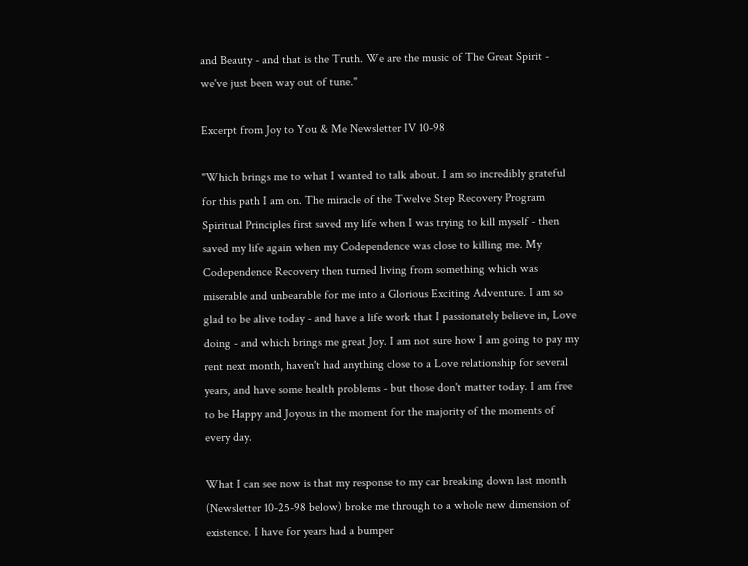and Beauty - and that is the Truth. We are the music of The Great Spirit - we've just been way out of tune."

Excerpt from Joy to You & Me Newsletter IV 10-98

"Which brings me to what I wanted to talk about. I am so incredibly grateful for this path I am on. The miracle of the Twelve Step Recovery Program Spiritual Principles first saved my life when I was trying to kill myself - then saved my life again when my Codependence was close to killing me. My Codependence Recovery then turned living from something which was miserable and unbearable for me into a Glorious Exciting Adventure. I am so glad to be alive today - and have a life work that I passionately believe in, Love doing - and which brings me great Joy. I am not sure how I am going to pay my rent next month, haven't had anything close to a Love relationship for several years, and have some health problems - but those don't matter today. I am free to be Happy and Joyous in the moment for the majority of the moments of every day.

What I can see now is that my response to my car breaking down last month (Newsletter 10-25-98 below) broke me through to a whole new dimension of existence. I have for years had a bumper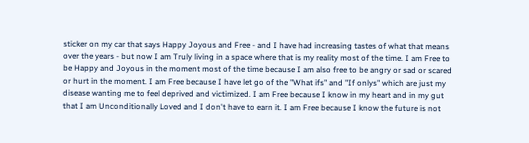sticker on my car that says Happy Joyous and Free - and I have had increasing tastes of what that means over the years - but now I am Truly living in a space where that is my reality most of the time. I am Free to be Happy and Joyous in the moment most of the time because I am also free to be angry or sad or scared or hurt in the moment. I am Free because I have let go of the "What ifs" and "If onlys" which are just my disease wanting me to feel deprived and victimized. I am Free because I know in my heart and in my gut that I am Unconditionally Loved and I don't have to earn it. I am Free because I know the future is not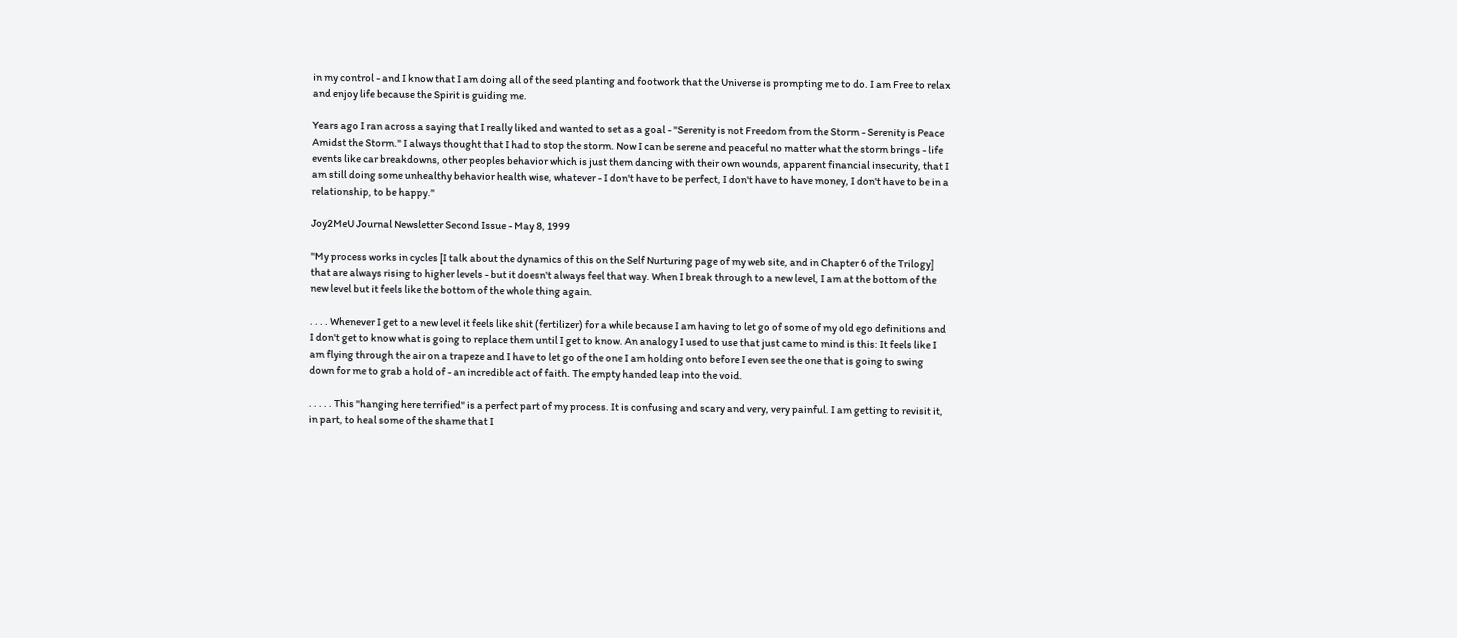in my control - and I know that I am doing all of the seed planting and footwork that the Universe is prompting me to do. I am Free to relax and enjoy life because the Spirit is guiding me.

Years ago I ran across a saying that I really liked and wanted to set as a goal - "Serenity is not Freedom from the Storm - Serenity is Peace Amidst the Storm." I always thought that I had to stop the storm. Now I can be serene and peaceful no matter what the storm brings - life events like car breakdowns, other peoples behavior which is just them dancing with their own wounds, apparent financial insecurity, that I am still doing some unhealthy behavior health wise, whatever - I don't have to be perfect, I don't have to have money, I don't have to be in a relationship, to be happy."

Joy2MeU Journal Newsletter Second Issue - May 8, 1999

"My process works in cycles [I talk about the dynamics of this on the Self Nurturing page of my web site, and in Chapter 6 of the Trilogy] that are always rising to higher levels - but it doesn't always feel that way. When I break through to a new level, I am at the bottom of the new level but it feels like the bottom of the whole thing again.

. . . . Whenever I get to a new level it feels like shit (fertilizer) for a while because I am having to let go of some of my old ego definitions and I don't get to know what is going to replace them until I get to know. An analogy I used to use that just came to mind is this: It feels like I am flying through the air on a trapeze and I have to let go of the one I am holding onto before I even see the one that is going to swing down for me to grab a hold of - an incredible act of faith. The empty handed leap into the void.

. . . . . This "hanging here terrified" is a perfect part of my process. It is confusing and scary and very, very painful. I am getting to revisit it, in part, to heal some of the shame that I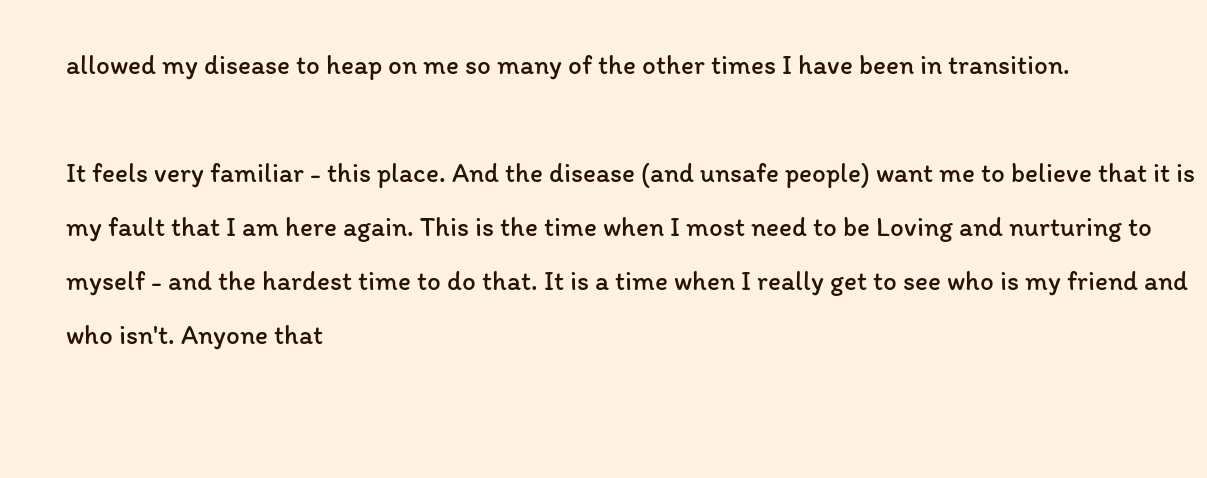allowed my disease to heap on me so many of the other times I have been in transition.

It feels very familiar - this place. And the disease (and unsafe people) want me to believe that it is my fault that I am here again. This is the time when I most need to be Loving and nurturing to myself - and the hardest time to do that. It is a time when I really get to see who is my friend and who isn't. Anyone that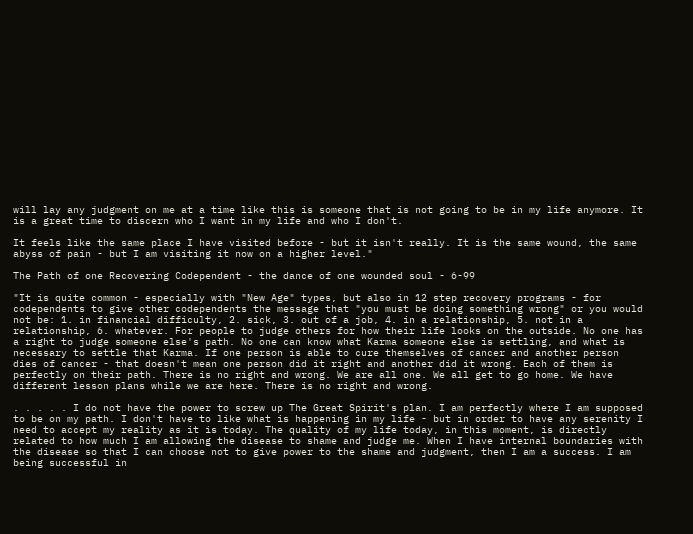will lay any judgment on me at a time like this is someone that is not going to be in my life anymore. It is a great time to discern who I want in my life and who I don't.

It feels like the same place I have visited before - but it isn't really. It is the same wound, the same abyss of pain - but I am visiting it now on a higher level."

The Path of one Recovering Codependent - the dance of one wounded soul - 6-99

"It is quite common - especially with "New Age" types, but also in 12 step recovery programs - for codependents to give other codependents the message that "you must be doing something wrong" or you would not be: 1. in financial difficulty, 2. sick, 3. out of a job, 4. in a relationship, 5. not in a relationship, 6. whatever. For people to judge others for how their life looks on the outside. No one has a right to judge someone else's path. No one can know what Karma someone else is settling, and what is necessary to settle that Karma. If one person is able to cure themselves of cancer and another person dies of cancer - that doesn't mean one person did it right and another did it wrong. Each of them is perfectly on their path. There is no right and wrong. We are all one. We all get to go home. We have different lesson plans while we are here. There is no right and wrong.

. . . . . I do not have the power to screw up The Great Spirit's plan. I am perfectly where I am supposed to be on my path. I don't have to like what is happening in my life - but in order to have any serenity I need to accept my reality as it is today. The quality of my life today, in this moment, is directly related to how much I am allowing the disease to shame and judge me. When I have internal boundaries with the disease so that I can choose not to give power to the shame and judgment, then I am a success. I am being successful in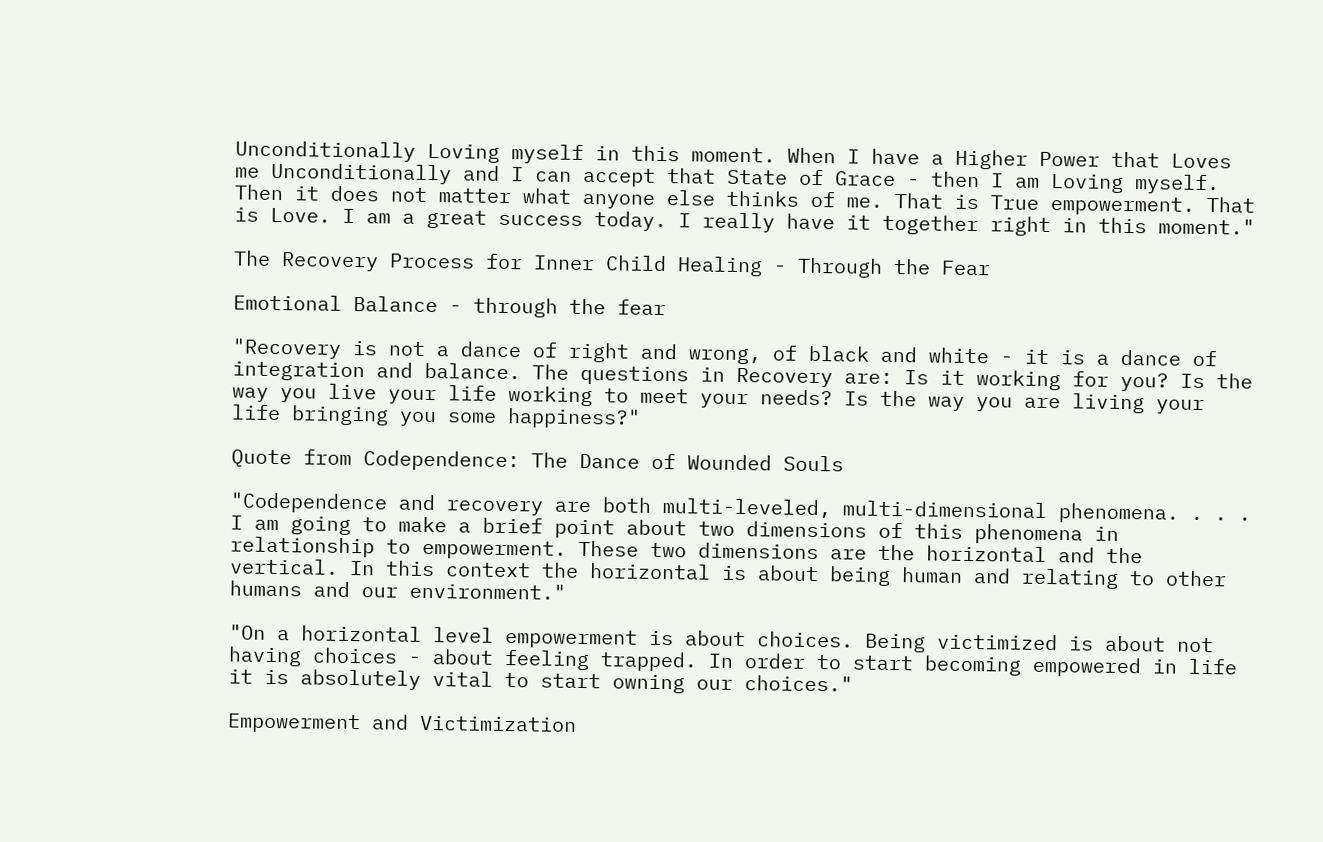Unconditionally Loving myself in this moment. When I have a Higher Power that Loves me Unconditionally and I can accept that State of Grace - then I am Loving myself. Then it does not matter what anyone else thinks of me. That is True empowerment. That is Love. I am a great success today. I really have it together right in this moment."

The Recovery Process for Inner Child Healing - Through the Fear

Emotional Balance - through the fear

"Recovery is not a dance of right and wrong, of black and white - it is a dance of integration and balance. The questions in Recovery are: Is it working for you? Is the way you live your life working to meet your needs? Is the way you are living your life bringing you some happiness?"

Quote from Codependence: The Dance of Wounded Souls

"Codependence and recovery are both multi-leveled, multi-dimensional phenomena. . . . I am going to make a brief point about two dimensions of this phenomena in relationship to empowerment. These two dimensions are the horizontal and the vertical. In this context the horizontal is about being human and relating to other humans and our environment."

"On a horizontal level empowerment is about choices. Being victimized is about not having choices - about feeling trapped. In order to start becoming empowered in life it is absolutely vital to start owning our choices."

Empowerment and Victimization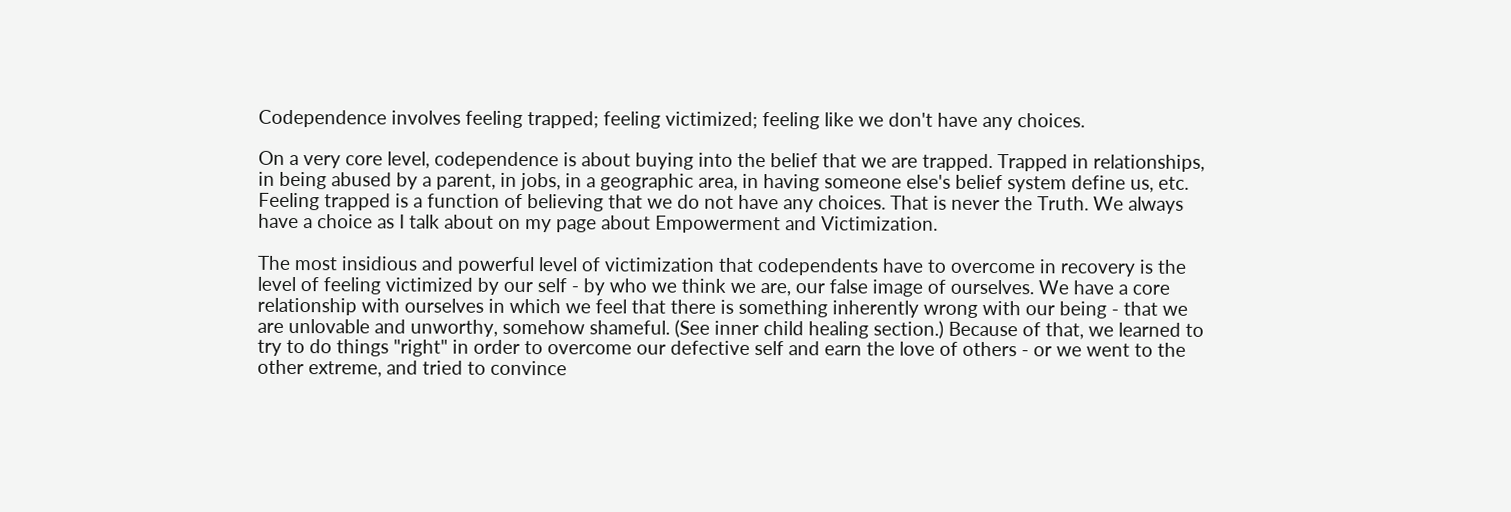Codependence involves feeling trapped; feeling victimized; feeling like we don't have any choices.

On a very core level, codependence is about buying into the belief that we are trapped. Trapped in relationships, in being abused by a parent, in jobs, in a geographic area, in having someone else's belief system define us, etc. Feeling trapped is a function of believing that we do not have any choices. That is never the Truth. We always have a choice as I talk about on my page about Empowerment and Victimization.

The most insidious and powerful level of victimization that codependents have to overcome in recovery is the level of feeling victimized by our self - by who we think we are, our false image of ourselves. We have a core relationship with ourselves in which we feel that there is something inherently wrong with our being - that we are unlovable and unworthy, somehow shameful. (See inner child healing section.) Because of that, we learned to try to do things "right" in order to overcome our defective self and earn the love of others - or we went to the other extreme, and tried to convince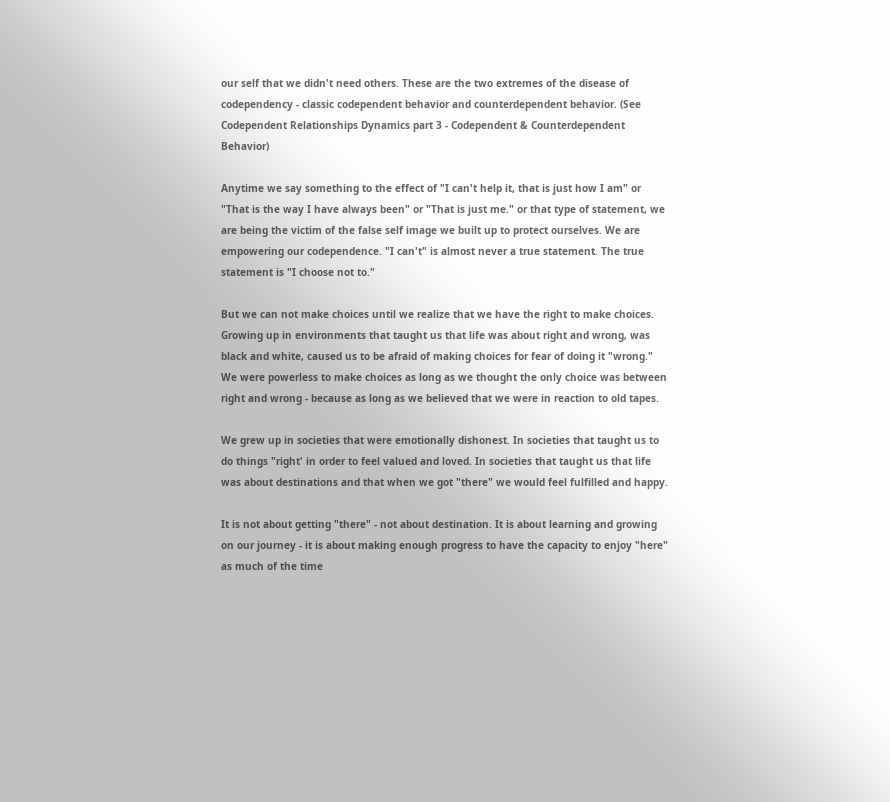our self that we didn't need others. These are the two extremes of the disease of codependency - classic codependent behavior and counterdependent behavior. (See Codependent Relationships Dynamics part 3 - Codependent & Counterdependent Behavior)

Anytime we say something to the effect of "I can't help it, that is just how I am" or "That is the way I have always been" or "That is just me." or that type of statement, we are being the victim of the false self image we built up to protect ourselves. We are empowering our codependence. "I can't" is almost never a true statement. The true statement is "I choose not to."

But we can not make choices until we realize that we have the right to make choices. Growing up in environments that taught us that life was about right and wrong, was black and white, caused us to be afraid of making choices for fear of doing it "wrong." We were powerless to make choices as long as we thought the only choice was between right and wrong - because as long as we believed that we were in reaction to old tapes.

We grew up in societies that were emotionally dishonest. In societies that taught us to do things "right' in order to feel valued and loved. In societies that taught us that life was about destinations and that when we got "there" we would feel fulfilled and happy.

It is not about getting "there" - not about destination. It is about learning and growing on our journey - it is about making enough progress to have the capacity to enjoy "here" as much of the time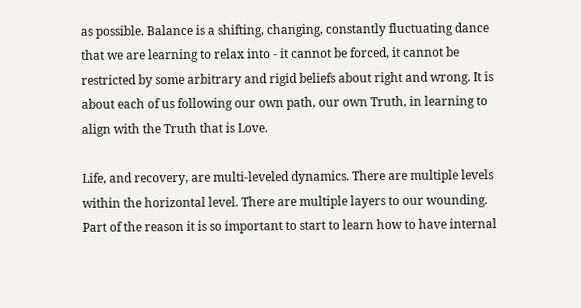as possible. Balance is a shifting, changing, constantly fluctuating dance that we are learning to relax into - it cannot be forced, it cannot be restricted by some arbitrary and rigid beliefs about right and wrong. It is about each of us following our own path, our own Truth, in learning to align with the Truth that is Love.

Life, and recovery, are multi-leveled dynamics. There are multiple levels within the horizontal level. There are multiple layers to our wounding. Part of the reason it is so important to start to learn how to have internal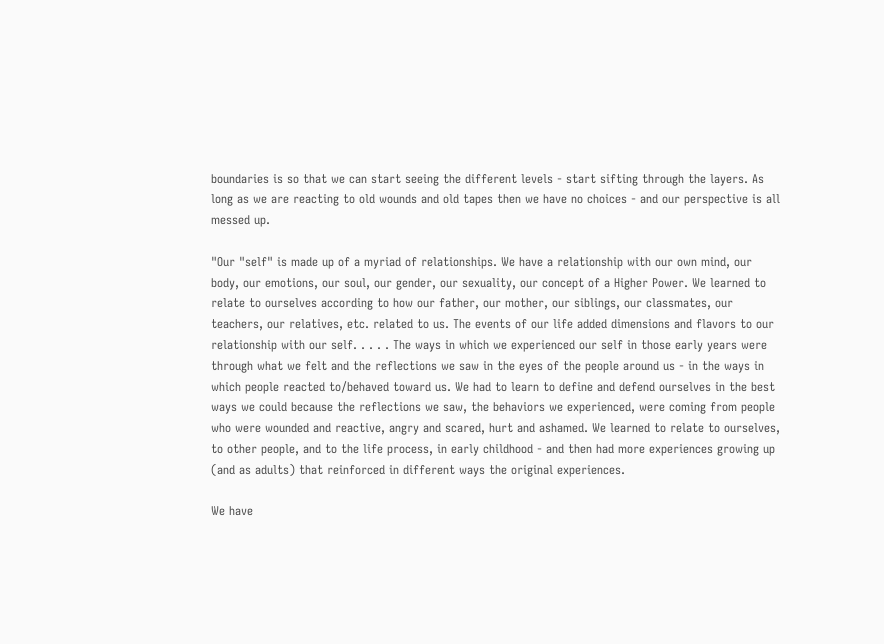boundaries is so that we can start seeing the different levels - start sifting through the layers. As long as we are reacting to old wounds and old tapes then we have no choices - and our perspective is all messed up.

"Our "self" is made up of a myriad of relationships. We have a relationship with our own mind, our body, our emotions, our soul, our gender, our sexuality, our concept of a Higher Power. We learned to relate to ourselves according to how our father, our mother, our siblings, our classmates, our teachers, our relatives, etc. related to us. The events of our life added dimensions and flavors to our relationship with our self. . . . . The ways in which we experienced our self in those early years were through what we felt and the reflections we saw in the eyes of the people around us - in the ways in which people reacted to/behaved toward us. We had to learn to define and defend ourselves in the best ways we could because the reflections we saw, the behaviors we experienced, were coming from people who were wounded and reactive, angry and scared, hurt and ashamed. We learned to relate to ourselves, to other people, and to the life process, in early childhood - and then had more experiences growing up (and as adults) that reinforced in different ways the original experiences.

We have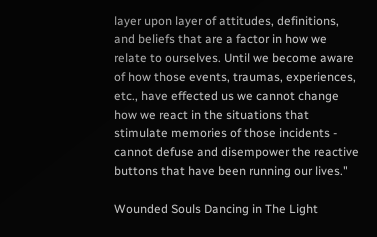layer upon layer of attitudes, definitions, and beliefs that are a factor in how we relate to ourselves. Until we become aware of how those events, traumas, experiences, etc., have effected us we cannot change how we react in the situations that stimulate memories of those incidents - cannot defuse and disempower the reactive buttons that have been running our lives."

Wounded Souls Dancing in The Light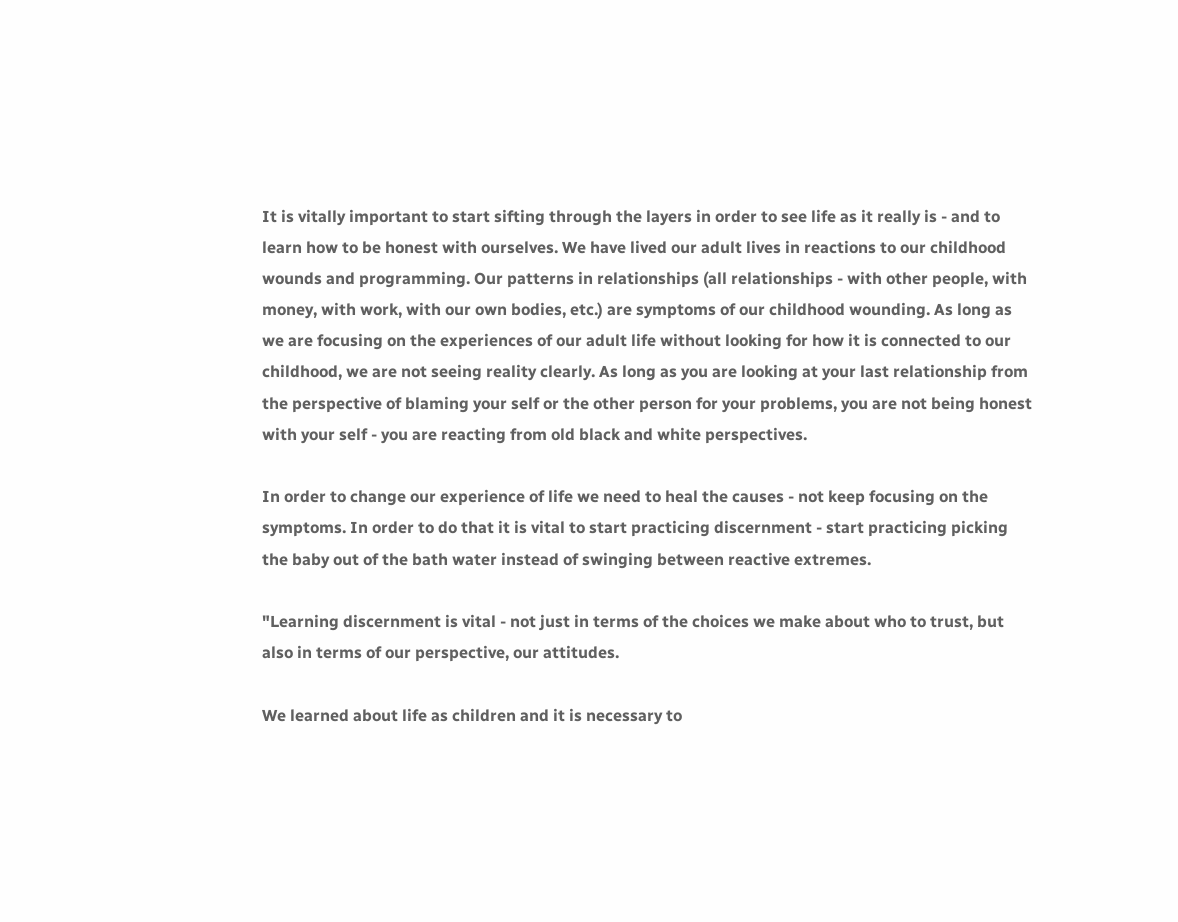It is vitally important to start sifting through the layers in order to see life as it really is - and to learn how to be honest with ourselves. We have lived our adult lives in reactions to our childhood wounds and programming. Our patterns in relationships (all relationships - with other people, with money, with work, with our own bodies, etc.) are symptoms of our childhood wounding. As long as we are focusing on the experiences of our adult life without looking for how it is connected to our childhood, we are not seeing reality clearly. As long as you are looking at your last relationship from the perspective of blaming your self or the other person for your problems, you are not being honest with your self - you are reacting from old black and white perspectives.

In order to change our experience of life we need to heal the causes - not keep focusing on the symptoms. In order to do that it is vital to start practicing discernment - start practicing picking the baby out of the bath water instead of swinging between reactive extremes.

"Learning discernment is vital - not just in terms of the choices we make about who to trust, but also in terms of our perspective, our attitudes.

We learned about life as children and it is necessary to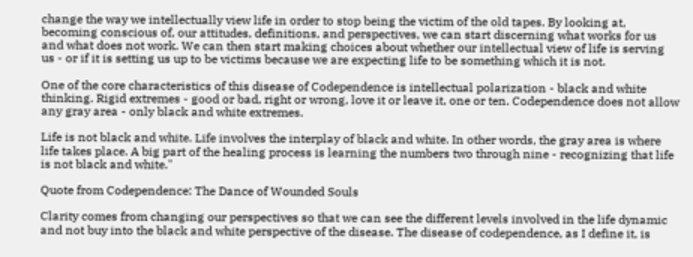change the way we intellectually view life in order to stop being the victim of the old tapes. By looking at, becoming conscious of, our attitudes, definitions, and perspectives, we can start discerning what works for us and what does not work. We can then start making choices about whether our intellectual view of life is serving us - or if it is setting us up to be victims because we are expecting life to be something which it is not.

One of the core characteristics of this disease of Codependence is intellectual polarization - black and white thinking. Rigid extremes - good or bad, right or wrong, love it or leave it, one or ten. Codependence does not allow any gray area - only black and white extremes.

Life is not black and white. Life involves the interplay of black and white. In other words, the gray area is where life takes place. A big part of the healing process is learning the numbers two through nine - recognizing that life is not black and white."

Quote from Codependence: The Dance of Wounded Souls

Clarity comes from changing our perspectives so that we can see the different levels involved in the life dynamic and not buy into the black and white perspective of the disease. The disease of codependence, as I define it, is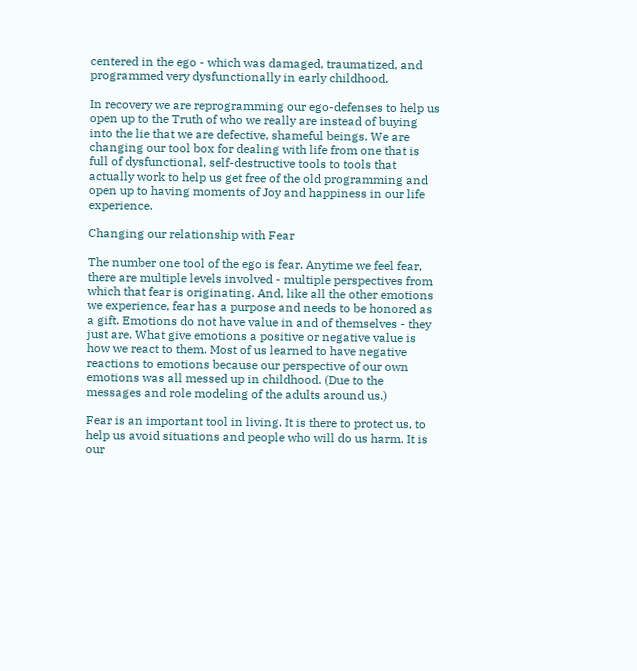centered in the ego - which was damaged, traumatized, and programmed very dysfunctionally in early childhood.

In recovery we are reprogramming our ego-defenses to help us open up to the Truth of who we really are instead of buying into the lie that we are defective, shameful beings. We are changing our tool box for dealing with life from one that is full of dysfunctional, self-destructive tools to tools that actually work to help us get free of the old programming and open up to having moments of Joy and happiness in our life experience.

Changing our relationship with Fear

The number one tool of the ego is fear. Anytime we feel fear, there are multiple levels involved - multiple perspectives from which that fear is originating. And, like all the other emotions we experience, fear has a purpose and needs to be honored as a gift. Emotions do not have value in and of themselves - they just are. What give emotions a positive or negative value is how we react to them. Most of us learned to have negative reactions to emotions because our perspective of our own emotions was all messed up in childhood. (Due to the messages and role modeling of the adults around us.)

Fear is an important tool in living. It is there to protect us, to help us avoid situations and people who will do us harm. It is our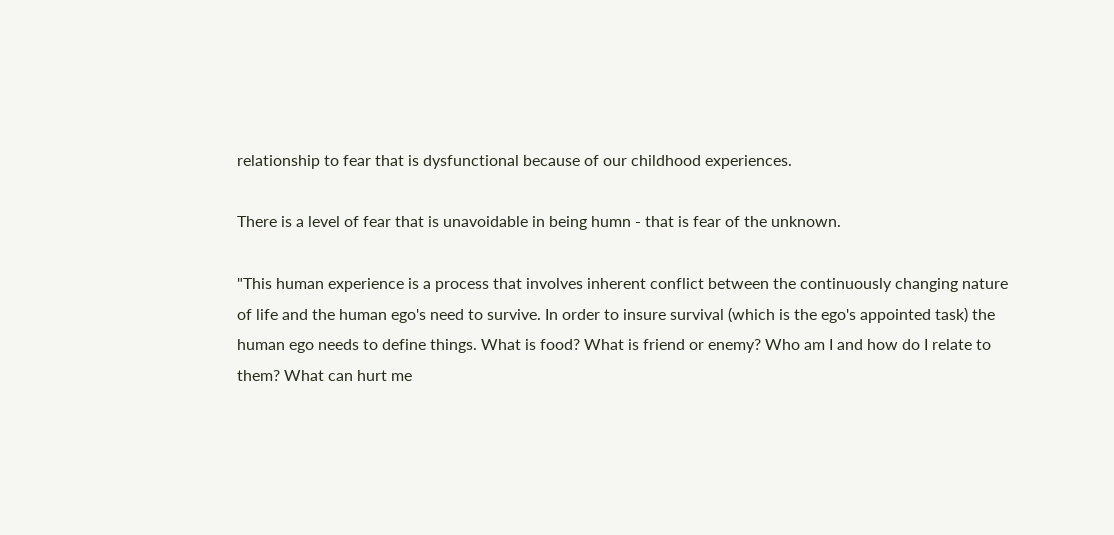relationship to fear that is dysfunctional because of our childhood experiences.

There is a level of fear that is unavoidable in being humn - that is fear of the unknown.

"This human experience is a process that involves inherent conflict between the continuously changing nature of life and the human ego's need to survive. In order to insure survival (which is the ego's appointed task) the human ego needs to define things. What is food? What is friend or enemy? Who am I and how do I relate to them? What can hurt me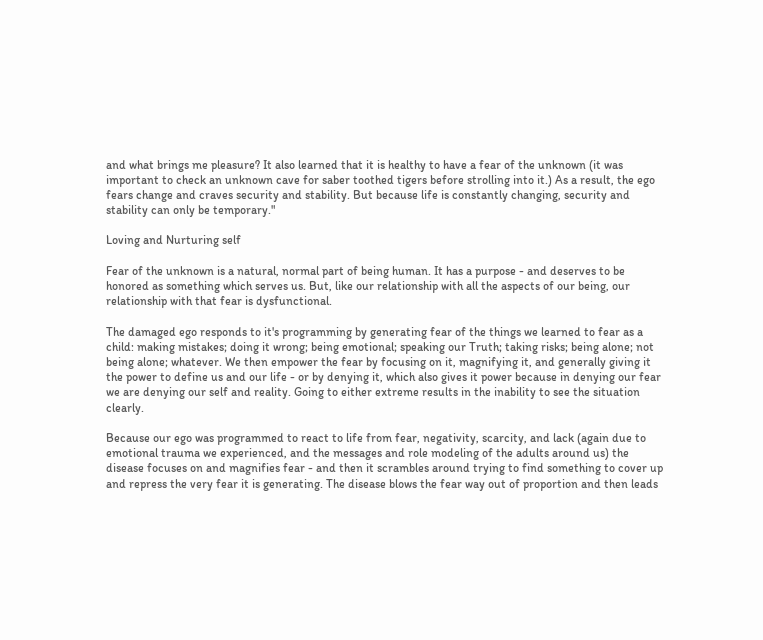and what brings me pleasure? It also learned that it is healthy to have a fear of the unknown (it was important to check an unknown cave for saber toothed tigers before strolling into it.) As a result, the ego fears change and craves security and stability. But because life is constantly changing, security and stability can only be temporary."

Loving and Nurturing self

Fear of the unknown is a natural, normal part of being human. It has a purpose - and deserves to be honored as something which serves us. But, like our relationship with all the aspects of our being, our relationship with that fear is dysfunctional.

The damaged ego responds to it's programming by generating fear of the things we learned to fear as a child: making mistakes; doing it wrong; being emotional; speaking our Truth; taking risks; being alone; not being alone; whatever. We then empower the fear by focusing on it, magnifying it, and generally giving it the power to define us and our life - or by denying it, which also gives it power because in denying our fear we are denying our self and reality. Going to either extreme results in the inability to see the situation clearly.

Because our ego was programmed to react to life from fear, negativity, scarcity, and lack (again due to emotional trauma we experienced, and the messages and role modeling of the adults around us) the disease focuses on and magnifies fear - and then it scrambles around trying to find something to cover up and repress the very fear it is generating. The disease blows the fear way out of proportion and then leads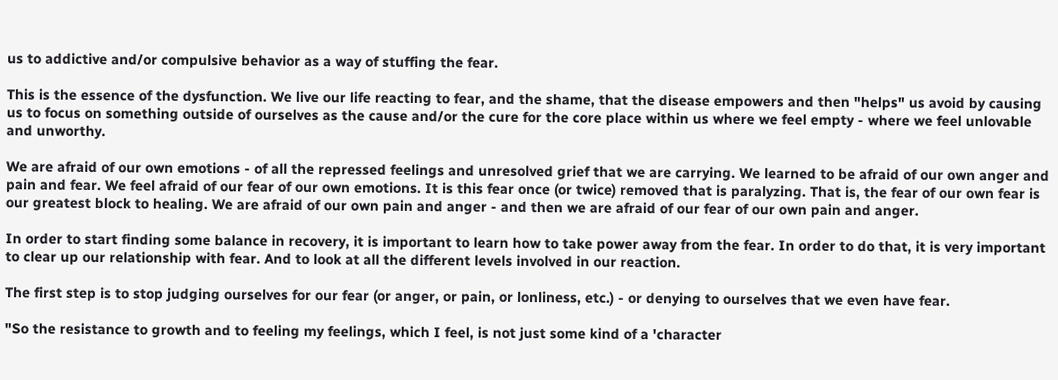us to addictive and/or compulsive behavior as a way of stuffing the fear.

This is the essence of the dysfunction. We live our life reacting to fear, and the shame, that the disease empowers and then "helps" us avoid by causing us to focus on something outside of ourselves as the cause and/or the cure for the core place within us where we feel empty - where we feel unlovable and unworthy.

We are afraid of our own emotions - of all the repressed feelings and unresolved grief that we are carrying. We learned to be afraid of our own anger and pain and fear. We feel afraid of our fear of our own emotions. It is this fear once (or twice) removed that is paralyzing. That is, the fear of our own fear is our greatest block to healing. We are afraid of our own pain and anger - and then we are afraid of our fear of our own pain and anger.

In order to start finding some balance in recovery, it is important to learn how to take power away from the fear. In order to do that, it is very important to clear up our relationship with fear. And to look at all the different levels involved in our reaction.

The first step is to stop judging ourselves for our fear (or anger, or pain, or lonliness, etc.) - or denying to ourselves that we even have fear.

"So the resistance to growth and to feeling my feelings, which I feel, is not just some kind of a 'character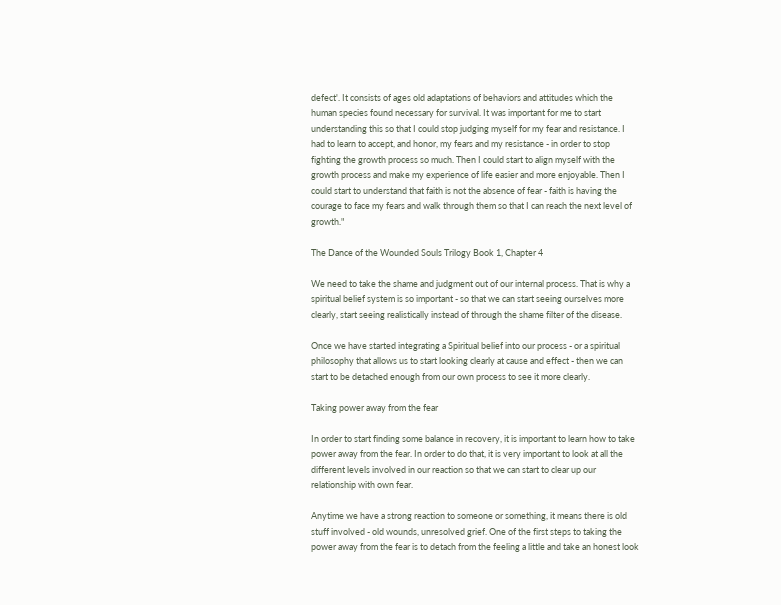defect'. It consists of ages old adaptations of behaviors and attitudes which the human species found necessary for survival. It was important for me to start understanding this so that I could stop judging myself for my fear and resistance. I had to learn to accept, and honor, my fears and my resistance - in order to stop fighting the growth process so much. Then I could start to align myself with the growth process and make my experience of life easier and more enjoyable. Then I could start to understand that faith is not the absence of fear - faith is having the courage to face my fears and walk through them so that I can reach the next level of growth."

The Dance of the Wounded Souls Trilogy Book 1, Chapter 4

We need to take the shame and judgment out of our internal process. That is why a spiritual belief system is so important - so that we can start seeing ourselves more clearly, start seeing realistically instead of through the shame filter of the disease.

Once we have started integrating a Spiritual belief into our process - or a spiritual philosophy that allows us to start looking clearly at cause and effect - then we can start to be detached enough from our own process to see it more clearly.

Taking power away from the fear

In order to start finding some balance in recovery, it is important to learn how to take power away from the fear. In order to do that, it is very important to look at all the different levels involved in our reaction so that we can start to clear up our relationship with own fear.

Anytime we have a strong reaction to someone or something, it means there is old stuff involved - old wounds, unresolved grief. One of the first steps to taking the power away from the fear is to detach from the feeling a little and take an honest look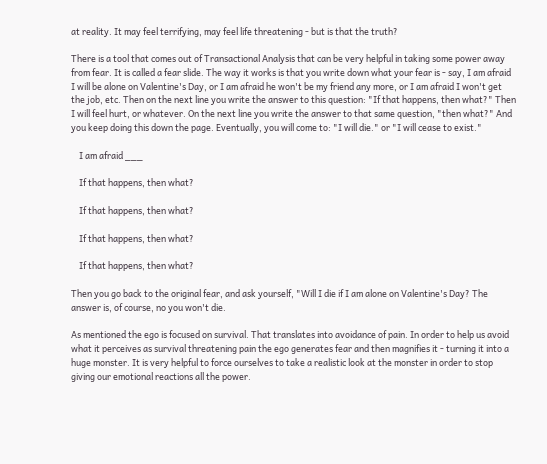at reality. It may feel terrifying, may feel life threatening - but is that the truth?

There is a tool that comes out of Transactional Analysis that can be very helpful in taking some power away from fear. It is called a fear slide. The way it works is that you write down what your fear is - say, I am afraid I will be alone on Valentine's Day, or I am afraid he won't be my friend any more, or I am afraid I won't get the job, etc. Then on the next line you write the answer to this question: "If that happens, then what?" Then I will feel hurt, or whatever. On the next line you write the answer to that same question, "then what?" And you keep doing this down the page. Eventually, you will come to: "I will die." or "I will cease to exist."

    I am afraid ___

    If that happens, then what?

    If that happens, then what?

    If that happens, then what?

    If that happens, then what?

Then you go back to the original fear, and ask yourself, "Will I die if I am alone on Valentine's Day? The answer is, of course, no you won't die.

As mentioned the ego is focused on survival. That translates into avoidance of pain. In order to help us avoid what it perceives as survival threatening pain the ego generates fear and then magnifies it - turning it into a huge monster. It is very helpful to force ourselves to take a realistic look at the monster in order to stop giving our emotional reactions all the power.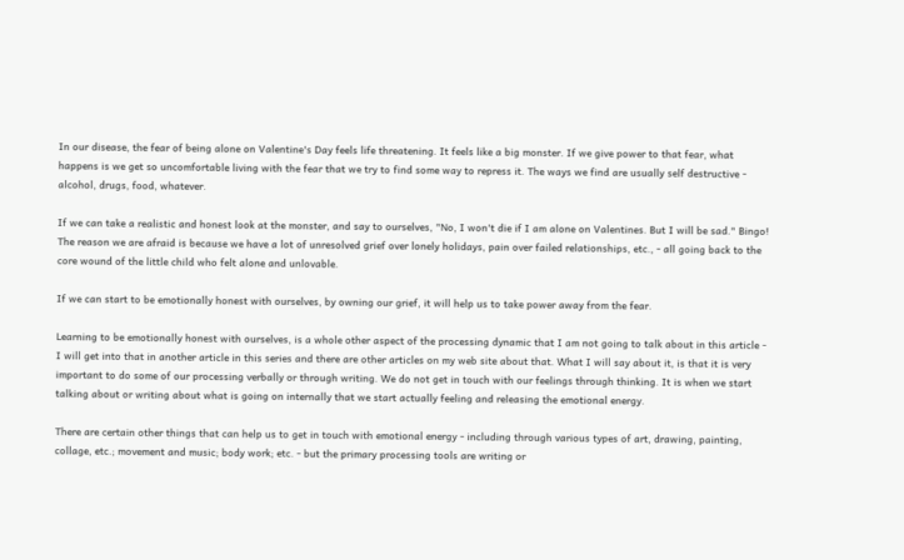In our disease, the fear of being alone on Valentine's Day feels life threatening. It feels like a big monster. If we give power to that fear, what happens is we get so uncomfortable living with the fear that we try to find some way to repress it. The ways we find are usually self destructive - alcohol, drugs, food, whatever.

If we can take a realistic and honest look at the monster, and say to ourselves, "No, I won't die if I am alone on Valentines. But I will be sad." Bingo! The reason we are afraid is because we have a lot of unresolved grief over lonely holidays, pain over failed relationships, etc., - all going back to the core wound of the little child who felt alone and unlovable.

If we can start to be emotionally honest with ourselves, by owning our grief, it will help us to take power away from the fear.

Learning to be emotionally honest with ourselves, is a whole other aspect of the processing dynamic that I am not going to talk about in this article - I will get into that in another article in this series and there are other articles on my web site about that. What I will say about it, is that it is very important to do some of our processing verbally or through writing. We do not get in touch with our feelings through thinking. It is when we start talking about or writing about what is going on internally that we start actually feeling and releasing the emotional energy.

There are certain other things that can help us to get in touch with emotional energy - including through various types of art, drawing, painting, collage, etc.; movement and music; body work; etc. - but the primary processing tools are writing or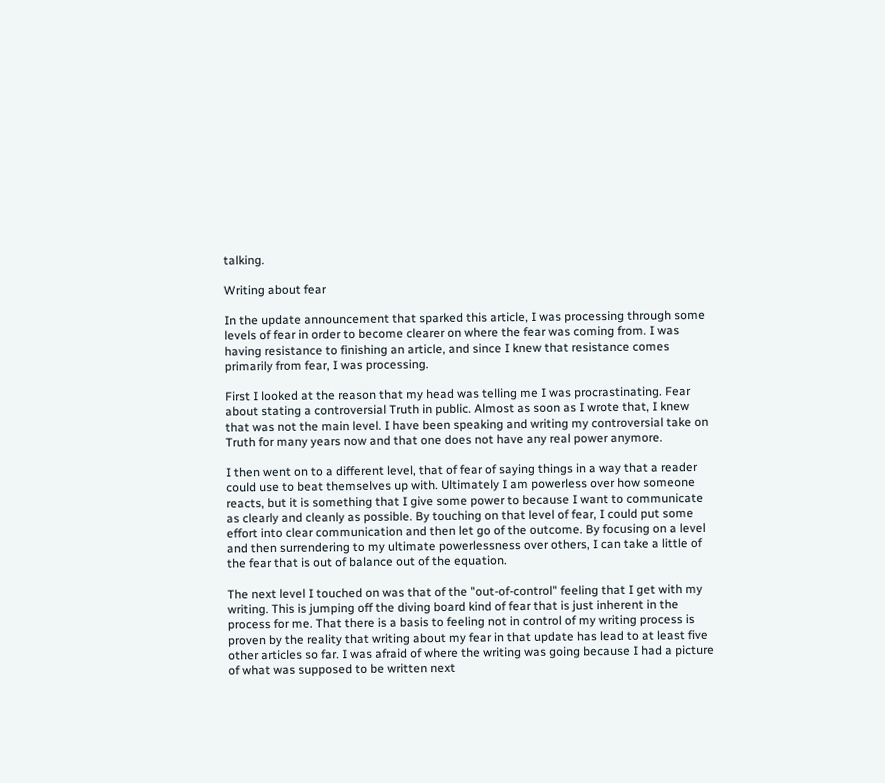talking.

Writing about fear

In the update announcement that sparked this article, I was processing through some levels of fear in order to become clearer on where the fear was coming from. I was having resistance to finishing an article, and since I knew that resistance comes primarily from fear, I was processing.

First I looked at the reason that my head was telling me I was procrastinating. Fear about stating a controversial Truth in public. Almost as soon as I wrote that, I knew that was not the main level. I have been speaking and writing my controversial take on Truth for many years now and that one does not have any real power anymore.

I then went on to a different level, that of fear of saying things in a way that a reader could use to beat themselves up with. Ultimately I am powerless over how someone reacts, but it is something that I give some power to because I want to communicate as clearly and cleanly as possible. By touching on that level of fear, I could put some effort into clear communication and then let go of the outcome. By focusing on a level and then surrendering to my ultimate powerlessness over others, I can take a little of the fear that is out of balance out of the equation.

The next level I touched on was that of the "out-of-control" feeling that I get with my writing. This is jumping off the diving board kind of fear that is just inherent in the process for me. That there is a basis to feeling not in control of my writing process is proven by the reality that writing about my fear in that update has lead to at least five other articles so far. I was afraid of where the writing was going because I had a picture of what was supposed to be written next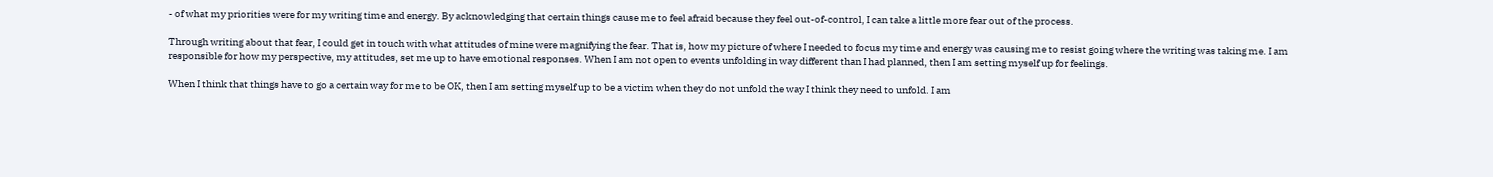- of what my priorities were for my writing time and energy. By acknowledging that certain things cause me to feel afraid because they feel out-of-control, I can take a little more fear out of the process.

Through writing about that fear, I could get in touch with what attitudes of mine were magnifying the fear. That is, how my picture of where I needed to focus my time and energy was causing me to resist going where the writing was taking me. I am responsible for how my perspective, my attitudes, set me up to have emotional responses. When I am not open to events unfolding in way different than I had planned, then I am setting myself up for feelings.

When I think that things have to go a certain way for me to be OK, then I am setting myself up to be a victim when they do not unfold the way I think they need to unfold. I am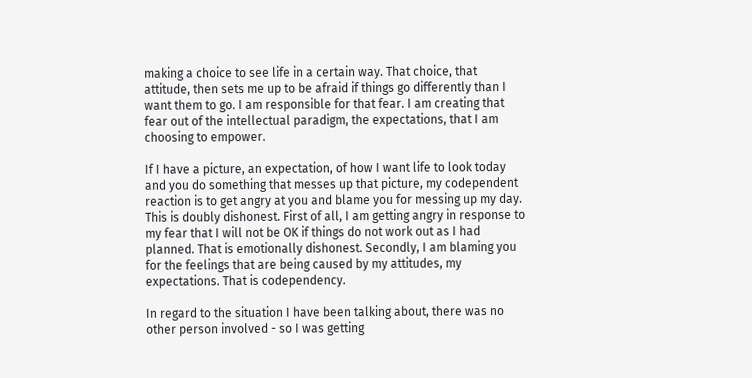making a choice to see life in a certain way. That choice, that attitude, then sets me up to be afraid if things go differently than I want them to go. I am responsible for that fear. I am creating that fear out of the intellectual paradigm, the expectations, that I am choosing to empower.

If I have a picture, an expectation, of how I want life to look today and you do something that messes up that picture, my codependent reaction is to get angry at you and blame you for messing up my day. This is doubly dishonest. First of all, I am getting angry in response to my fear that I will not be OK if things do not work out as I had planned. That is emotionally dishonest. Secondly, I am blaming you for the feelings that are being caused by my attitudes, my expectations. That is codependency.

In regard to the situation I have been talking about, there was no other person involved - so I was getting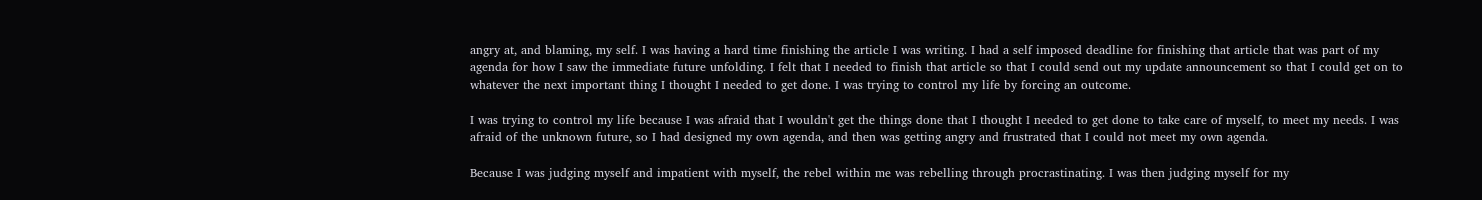angry at, and blaming, my self. I was having a hard time finishing the article I was writing. I had a self imposed deadline for finishing that article that was part of my agenda for how I saw the immediate future unfolding. I felt that I needed to finish that article so that I could send out my update announcement so that I could get on to whatever the next important thing I thought I needed to get done. I was trying to control my life by forcing an outcome.

I was trying to control my life because I was afraid that I wouldn't get the things done that I thought I needed to get done to take care of myself, to meet my needs. I was afraid of the unknown future, so I had designed my own agenda, and then was getting angry and frustrated that I could not meet my own agenda.

Because I was judging myself and impatient with myself, the rebel within me was rebelling through procrastinating. I was then judging myself for my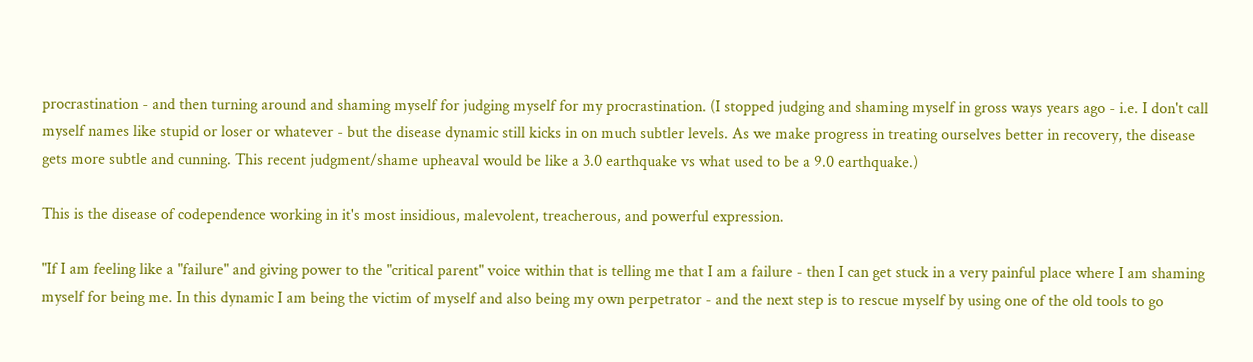procrastination - and then turning around and shaming myself for judging myself for my procrastination. (I stopped judging and shaming myself in gross ways years ago - i.e. I don't call myself names like stupid or loser or whatever - but the disease dynamic still kicks in on much subtler levels. As we make progress in treating ourselves better in recovery, the disease gets more subtle and cunning. This recent judgment/shame upheaval would be like a 3.0 earthquake vs what used to be a 9.0 earthquake.)

This is the disease of codependence working in it's most insidious, malevolent, treacherous, and powerful expression.

"If I am feeling like a "failure" and giving power to the "critical parent" voice within that is telling me that I am a failure - then I can get stuck in a very painful place where I am shaming myself for being me. In this dynamic I am being the victim of myself and also being my own perpetrator - and the next step is to rescue myself by using one of the old tools to go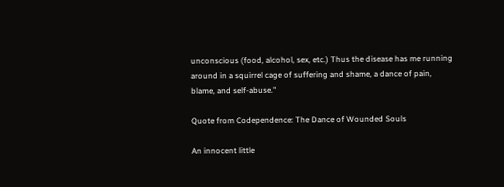unconscious (food, alcohol, sex, etc.) Thus the disease has me running around in a squirrel cage of suffering and shame, a dance of pain, blame, and self-abuse."

Quote from Codependence: The Dance of Wounded Souls

An innocent little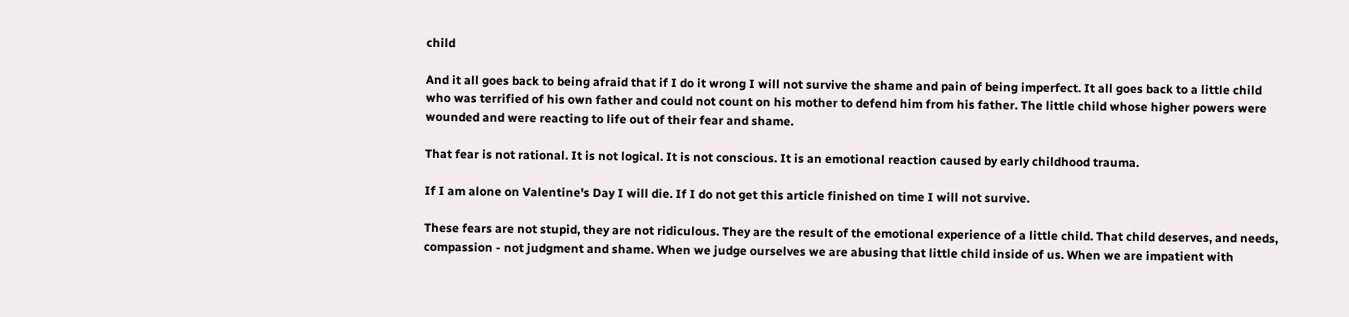child

And it all goes back to being afraid that if I do it wrong I will not survive the shame and pain of being imperfect. It all goes back to a little child who was terrified of his own father and could not count on his mother to defend him from his father. The little child whose higher powers were wounded and were reacting to life out of their fear and shame.

That fear is not rational. It is not logical. It is not conscious. It is an emotional reaction caused by early childhood trauma.

If I am alone on Valentine's Day I will die. If I do not get this article finished on time I will not survive.

These fears are not stupid, they are not ridiculous. They are the result of the emotional experience of a little child. That child deserves, and needs, compassion - not judgment and shame. When we judge ourselves we are abusing that little child inside of us. When we are impatient with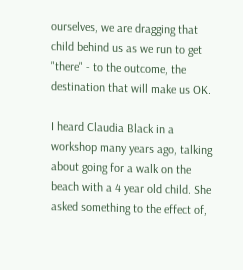ourselves, we are dragging that child behind us as we run to get "there" - to the outcome, the destination that will make us OK.

I heard Claudia Black in a workshop many years ago, talking about going for a walk on the beach with a 4 year old child. She asked something to the effect of,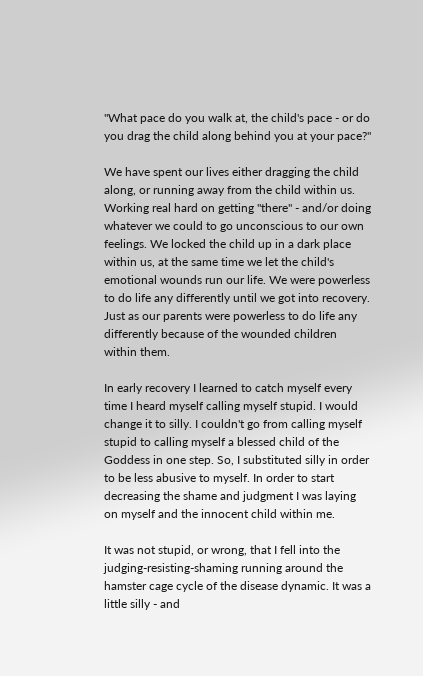"What pace do you walk at, the child's pace - or do you drag the child along behind you at your pace?"

We have spent our lives either dragging the child along, or running away from the child within us. Working real hard on getting "there" - and/or doing whatever we could to go unconscious to our own feelings. We locked the child up in a dark place within us, at the same time we let the child's emotional wounds run our life. We were powerless to do life any differently until we got into recovery. Just as our parents were powerless to do life any differently because of the wounded children within them.

In early recovery I learned to catch myself every time I heard myself calling myself stupid. I would change it to silly. I couldn't go from calling myself stupid to calling myself a blessed child of the Goddess in one step. So, I substituted silly in order to be less abusive to myself. In order to start decreasing the shame and judgment I was laying on myself and the innocent child within me.

It was not stupid, or wrong, that I fell into the judging-resisting-shaming running around the hamster cage cycle of the disease dynamic. It was a little silly - and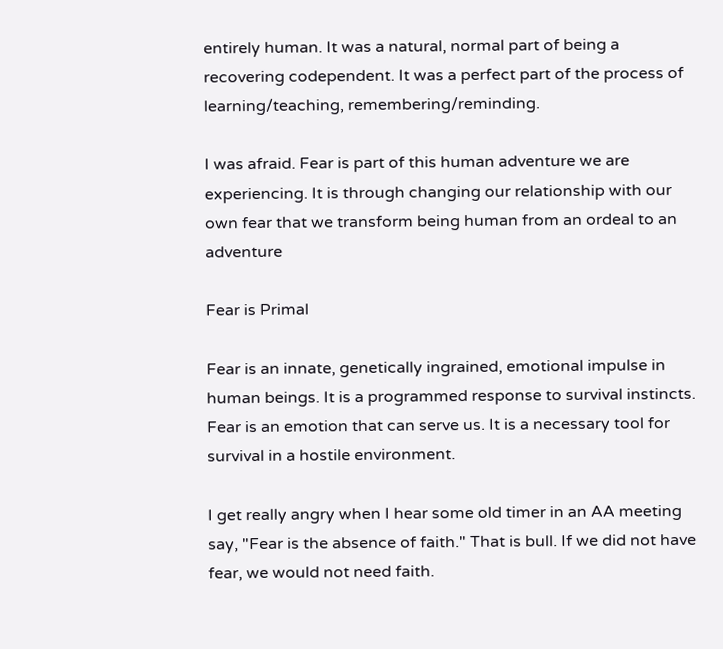entirely human. It was a natural, normal part of being a recovering codependent. It was a perfect part of the process of learning/teaching, remembering/reminding.

I was afraid. Fear is part of this human adventure we are experiencing. It is through changing our relationship with our own fear that we transform being human from an ordeal to an adventure

Fear is Primal

Fear is an innate, genetically ingrained, emotional impulse in human beings. It is a programmed response to survival instincts. Fear is an emotion that can serve us. It is a necessary tool for survival in a hostile environment.

I get really angry when I hear some old timer in an AA meeting say, "Fear is the absence of faith." That is bull. If we did not have fear, we would not need faith.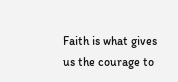Faith is what gives us the courage to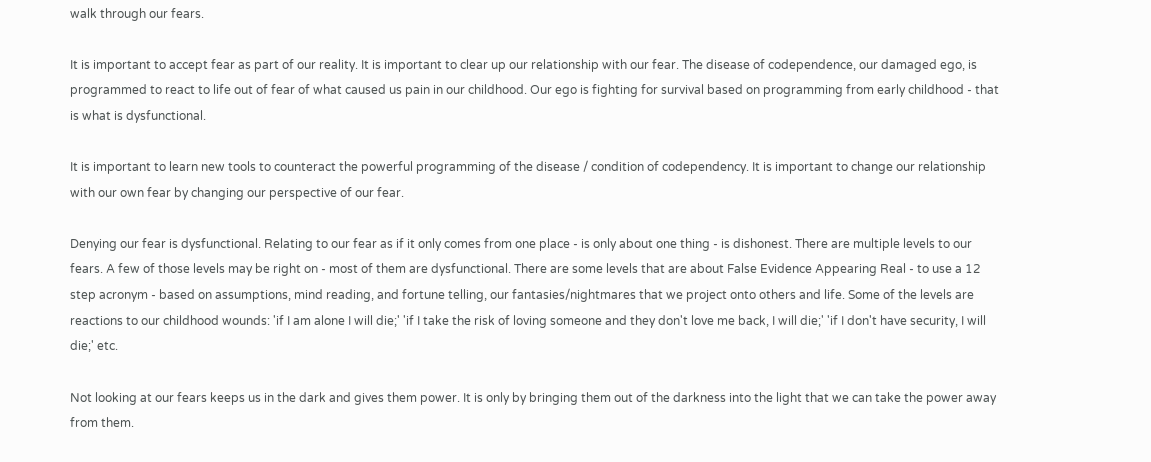walk through our fears.

It is important to accept fear as part of our reality. It is important to clear up our relationship with our fear. The disease of codependence, our damaged ego, is programmed to react to life out of fear of what caused us pain in our childhood. Our ego is fighting for survival based on programming from early childhood - that is what is dysfunctional.

It is important to learn new tools to counteract the powerful programming of the disease / condition of codependency. It is important to change our relationship with our own fear by changing our perspective of our fear.

Denying our fear is dysfunctional. Relating to our fear as if it only comes from one place - is only about one thing - is dishonest. There are multiple levels to our fears. A few of those levels may be right on - most of them are dysfunctional. There are some levels that are about False Evidence Appearing Real - to use a 12 step acronym - based on assumptions, mind reading, and fortune telling, our fantasies/nightmares that we project onto others and life. Some of the levels are reactions to our childhood wounds: 'if I am alone I will die;' 'if I take the risk of loving someone and they don't love me back, I will die;' 'if I don't have security, I will die;' etc.

Not looking at our fears keeps us in the dark and gives them power. It is only by bringing them out of the darkness into the light that we can take the power away from them.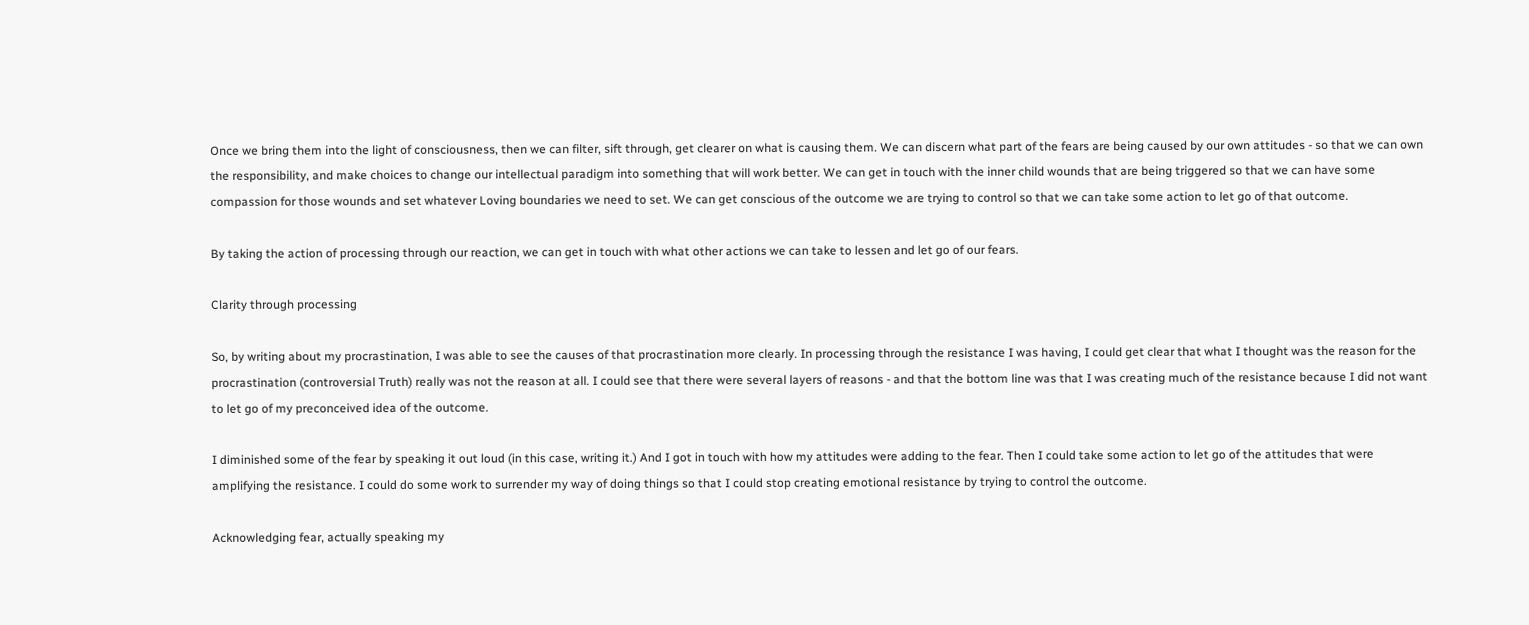Once we bring them into the light of consciousness, then we can filter, sift through, get clearer on what is causing them. We can discern what part of the fears are being caused by our own attitudes - so that we can own the responsibility, and make choices to change our intellectual paradigm into something that will work better. We can get in touch with the inner child wounds that are being triggered so that we can have some compassion for those wounds and set whatever Loving boundaries we need to set. We can get conscious of the outcome we are trying to control so that we can take some action to let go of that outcome.

By taking the action of processing through our reaction, we can get in touch with what other actions we can take to lessen and let go of our fears.

Clarity through processing

So, by writing about my procrastination, I was able to see the causes of that procrastination more clearly. In processing through the resistance I was having, I could get clear that what I thought was the reason for the procrastination (controversial Truth) really was not the reason at all. I could see that there were several layers of reasons - and that the bottom line was that I was creating much of the resistance because I did not want to let go of my preconceived idea of the outcome.

I diminished some of the fear by speaking it out loud (in this case, writing it.) And I got in touch with how my attitudes were adding to the fear. Then I could take some action to let go of the attitudes that were amplifying the resistance. I could do some work to surrender my way of doing things so that I could stop creating emotional resistance by trying to control the outcome.

Acknowledging fear, actually speaking my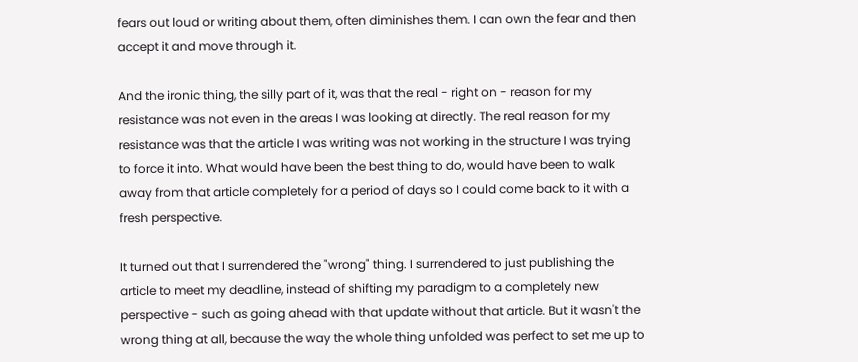fears out loud or writing about them, often diminishes them. I can own the fear and then accept it and move through it.

And the ironic thing, the silly part of it, was that the real - right on - reason for my resistance was not even in the areas I was looking at directly. The real reason for my resistance was that the article I was writing was not working in the structure I was trying to force it into. What would have been the best thing to do, would have been to walk away from that article completely for a period of days so I could come back to it with a fresh perspective.

It turned out that I surrendered the "wrong" thing. I surrendered to just publishing the article to meet my deadline, instead of shifting my paradigm to a completely new perspective - such as going ahead with that update without that article. But it wasn't the wrong thing at all, because the way the whole thing unfolded was perfect to set me up to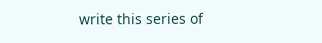write this series of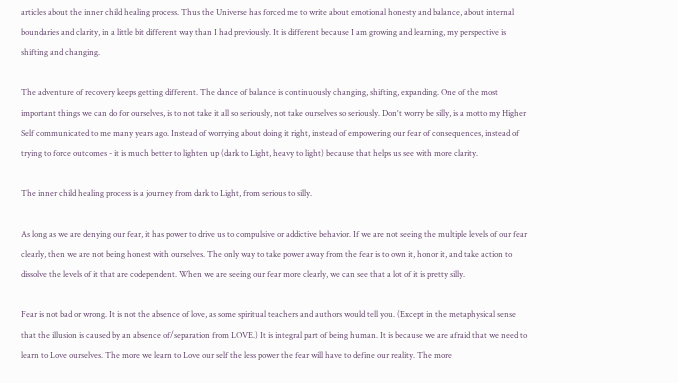articles about the inner child healing process. Thus the Universe has forced me to write about emotional honesty and balance, about internal boundaries and clarity, in a little bit different way than I had previously. It is different because I am growing and learning, my perspective is shifting and changing.

The adventure of recovery keeps getting different. The dance of balance is continuously changing, shifting, expanding. One of the most important things we can do for ourselves, is to not take it all so seriously, not take ourselves so seriously. Don't worry be silly, is a motto my Higher Self communicated to me many years ago. Instead of worrying about doing it right, instead of empowering our fear of consequences, instead of trying to force outcomes - it is much better to lighten up (dark to Light, heavy to light) because that helps us see with more clarity.

The inner child healing process is a journey from dark to Light, from serious to silly.

As long as we are denying our fear, it has power to drive us to compulsive or addictive behavior. If we are not seeing the multiple levels of our fear clearly, then we are not being honest with ourselves. The only way to take power away from the fear is to own it, honor it, and take action to dissolve the levels of it that are codependent. When we are seeing our fear more clearly, we can see that a lot of it is pretty silly.

Fear is not bad or wrong. It is not the absence of love, as some spiritual teachers and authors would tell you. (Except in the metaphysical sense that the illusion is caused by an absence of/separation from LOVE.) It is integral part of being human. It is because we are afraid that we need to learn to Love ourselves. The more we learn to Love our self the less power the fear will have to define our reality. The more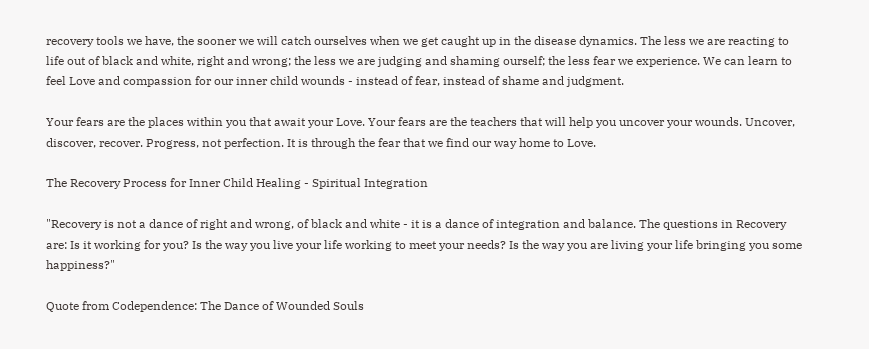recovery tools we have, the sooner we will catch ourselves when we get caught up in the disease dynamics. The less we are reacting to life out of black and white, right and wrong; the less we are judging and shaming ourself; the less fear we experience. We can learn to feel Love and compassion for our inner child wounds - instead of fear, instead of shame and judgment.

Your fears are the places within you that await your Love. Your fears are the teachers that will help you uncover your wounds. Uncover, discover, recover. Progress, not perfection. It is through the fear that we find our way home to Love.

The Recovery Process for Inner Child Healing - Spiritual Integration

"Recovery is not a dance of right and wrong, of black and white - it is a dance of integration and balance. The questions in Recovery are: Is it working for you? Is the way you live your life working to meet your needs? Is the way you are living your life bringing you some happiness?"

Quote from Codependence: The Dance of Wounded Souls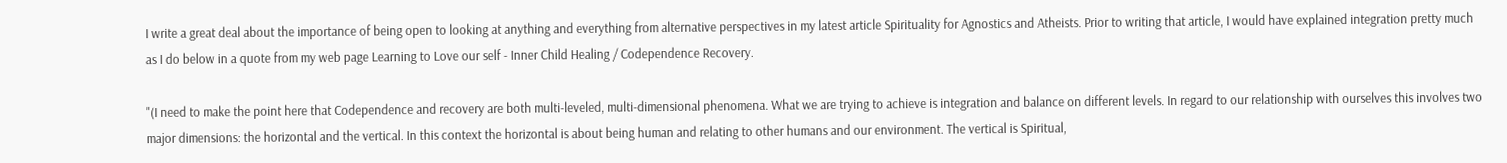I write a great deal about the importance of being open to looking at anything and everything from alternative perspectives in my latest article Spirituality for Agnostics and Atheists. Prior to writing that article, I would have explained integration pretty much as I do below in a quote from my web page Learning to Love our self - Inner Child Healing / Codependence Recovery.

"(I need to make the point here that Codependence and recovery are both multi-leveled, multi-dimensional phenomena. What we are trying to achieve is integration and balance on different levels. In regard to our relationship with ourselves this involves two major dimensions: the horizontal and the vertical. In this context the horizontal is about being human and relating to other humans and our environment. The vertical is Spiritual,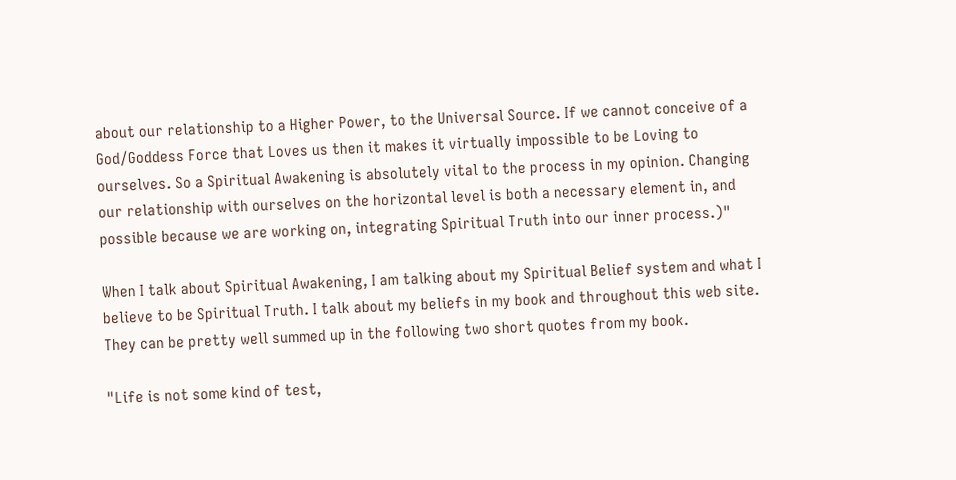about our relationship to a Higher Power, to the Universal Source. If we cannot conceive of a God/Goddess Force that Loves us then it makes it virtually impossible to be Loving to ourselves. So a Spiritual Awakening is absolutely vital to the process in my opinion. Changing our relationship with ourselves on the horizontal level is both a necessary element in, and possible because we are working on, integrating Spiritual Truth into our inner process.)"

When I talk about Spiritual Awakening, I am talking about my Spiritual Belief system and what I believe to be Spiritual Truth. I talk about my beliefs in my book and throughout this web site. They can be pretty well summed up in the following two short quotes from my book.

"Life is not some kind of test,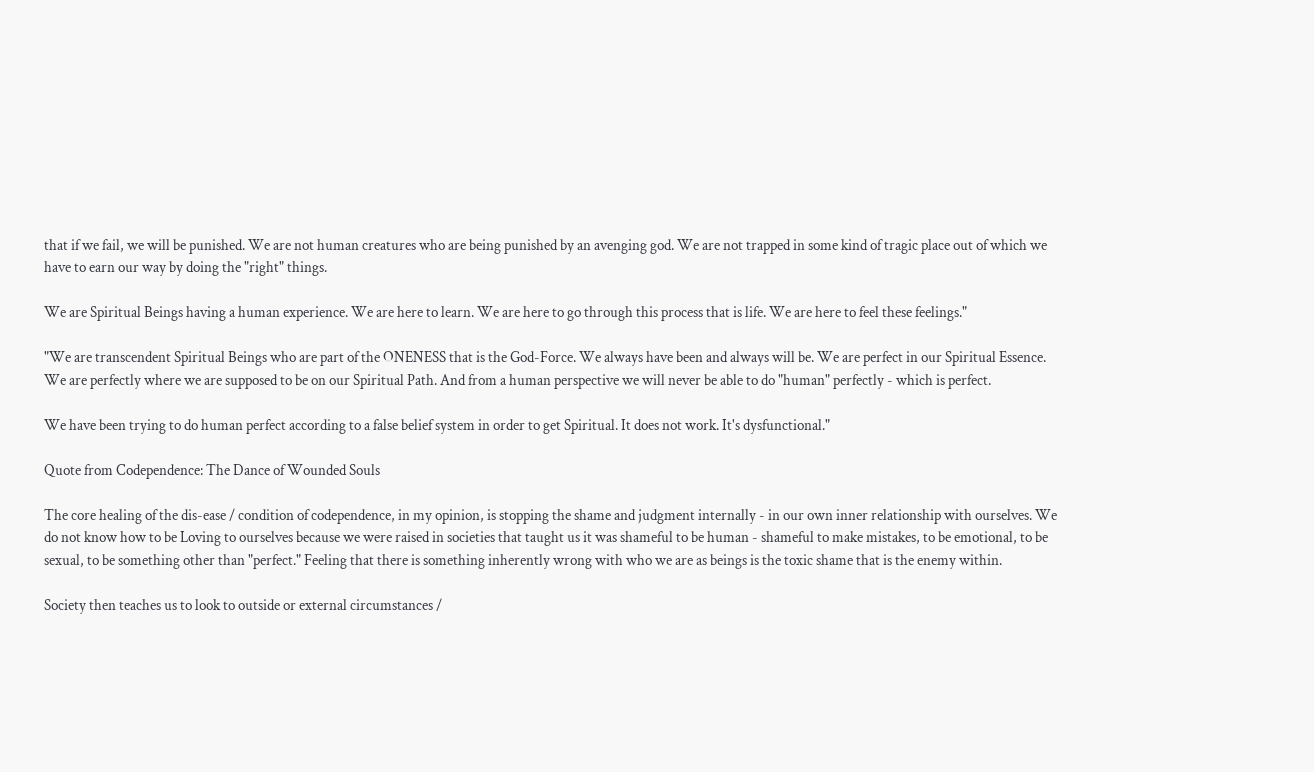that if we fail, we will be punished. We are not human creatures who are being punished by an avenging god. We are not trapped in some kind of tragic place out of which we have to earn our way by doing the "right" things.

We are Spiritual Beings having a human experience. We are here to learn. We are here to go through this process that is life. We are here to feel these feelings."

"We are transcendent Spiritual Beings who are part of the ONENESS that is the God-Force. We always have been and always will be. We are perfect in our Spiritual Essence. We are perfectly where we are supposed to be on our Spiritual Path. And from a human perspective we will never be able to do "human" perfectly - which is perfect.

We have been trying to do human perfect according to a false belief system in order to get Spiritual. It does not work. It's dysfunctional."

Quote from Codependence: The Dance of Wounded Souls

The core healing of the dis-ease / condition of codependence, in my opinion, is stopping the shame and judgment internally - in our own inner relationship with ourselves. We do not know how to be Loving to ourselves because we were raised in societies that taught us it was shameful to be human - shameful to make mistakes, to be emotional, to be sexual, to be something other than "perfect." Feeling that there is something inherently wrong with who we are as beings is the toxic shame that is the enemy within.

Society then teaches us to look to outside or external circumstances /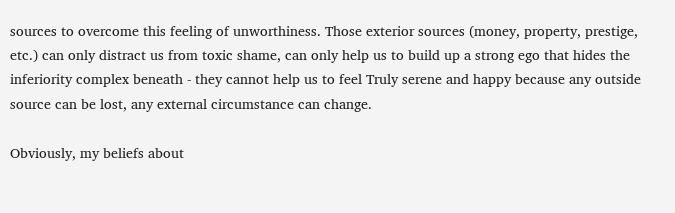sources to overcome this feeling of unworthiness. Those exterior sources (money, property, prestige, etc.) can only distract us from toxic shame, can only help us to build up a strong ego that hides the inferiority complex beneath - they cannot help us to feel Truly serene and happy because any outside source can be lost, any external circumstance can change.

Obviously, my beliefs about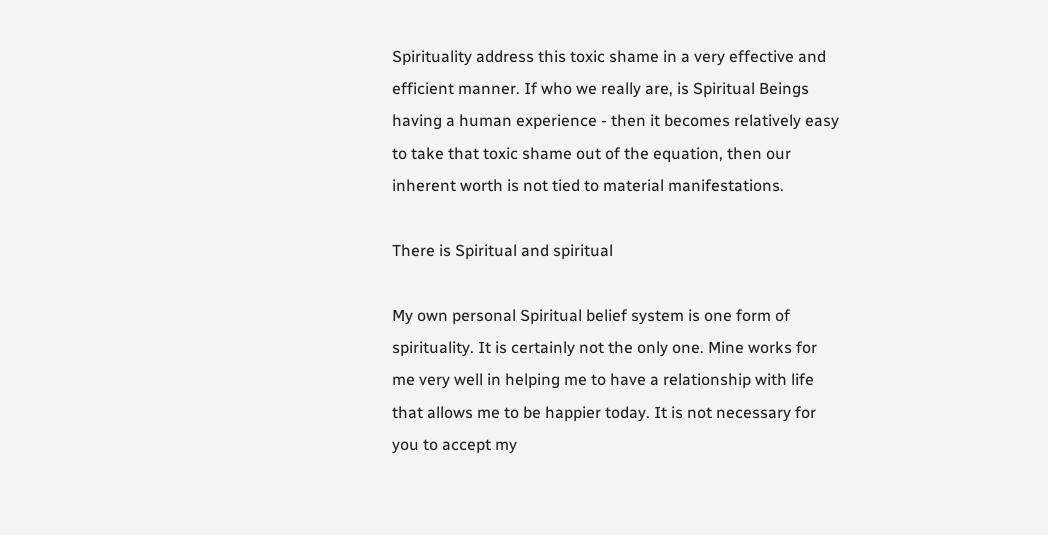Spirituality address this toxic shame in a very effective and efficient manner. If who we really are, is Spiritual Beings having a human experience - then it becomes relatively easy to take that toxic shame out of the equation, then our inherent worth is not tied to material manifestations.

There is Spiritual and spiritual

My own personal Spiritual belief system is one form of spirituality. It is certainly not the only one. Mine works for me very well in helping me to have a relationship with life that allows me to be happier today. It is not necessary for you to accept my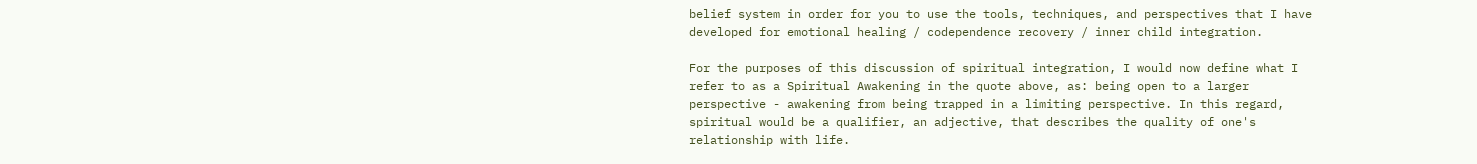belief system in order for you to use the tools, techniques, and perspectives that I have developed for emotional healing / codependence recovery / inner child integration.

For the purposes of this discussion of spiritual integration, I would now define what I refer to as a Spiritual Awakening in the quote above, as: being open to a larger perspective - awakening from being trapped in a limiting perspective. In this regard, spiritual would be a qualifier, an adjective, that describes the quality of one's relationship with life.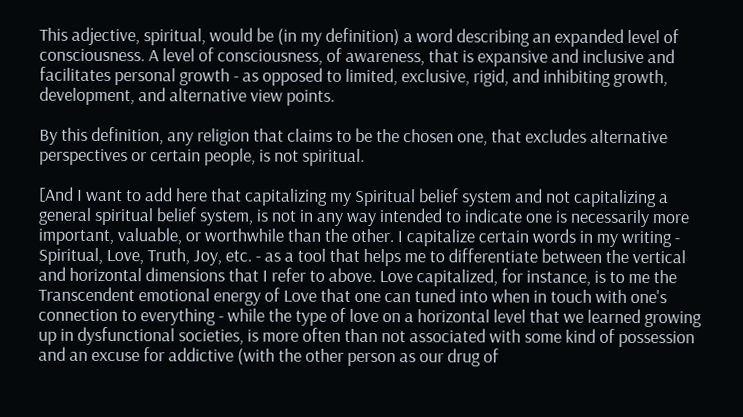This adjective, spiritual, would be (in my definition) a word describing an expanded level of consciousness. A level of consciousness, of awareness, that is expansive and inclusive and facilitates personal growth - as opposed to limited, exclusive, rigid, and inhibiting growth, development, and alternative view points.

By this definition, any religion that claims to be the chosen one, that excludes alternative perspectives or certain people, is not spiritual.

[And I want to add here that capitalizing my Spiritual belief system and not capitalizing a general spiritual belief system, is not in any way intended to indicate one is necessarily more important, valuable, or worthwhile than the other. I capitalize certain words in my writing - Spiritual, Love, Truth, Joy, etc. - as a tool that helps me to differentiate between the vertical and horizontal dimensions that I refer to above. Love capitalized, for instance, is to me the Transcendent emotional energy of Love that one can tuned into when in touch with one's connection to everything - while the type of love on a horizontal level that we learned growing up in dysfunctional societies, is more often than not associated with some kind of possession and an excuse for addictive (with the other person as our drug of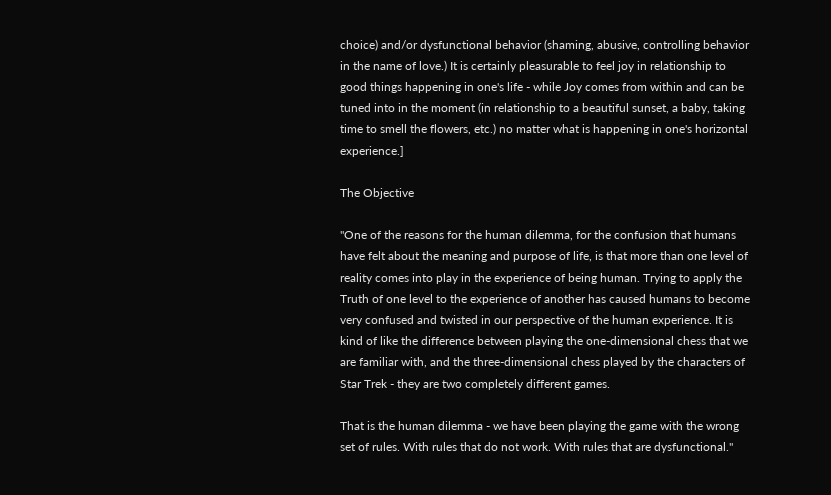choice) and/or dysfunctional behavior (shaming, abusive, controlling behavior in the name of love.) It is certainly pleasurable to feel joy in relationship to good things happening in one's life - while Joy comes from within and can be tuned into in the moment (in relationship to a beautiful sunset, a baby, taking time to smell the flowers, etc.) no matter what is happening in one's horizontal experience.]

The Objective

"One of the reasons for the human dilemma, for the confusion that humans have felt about the meaning and purpose of life, is that more than one level of reality comes into play in the experience of being human. Trying to apply the Truth of one level to the experience of another has caused humans to become very confused and twisted in our perspective of the human experience. It is kind of like the difference between playing the one-dimensional chess that we are familiar with, and the three-dimensional chess played by the characters of Star Trek - they are two completely different games.

That is the human dilemma - we have been playing the game with the wrong set of rules. With rules that do not work. With rules that are dysfunctional."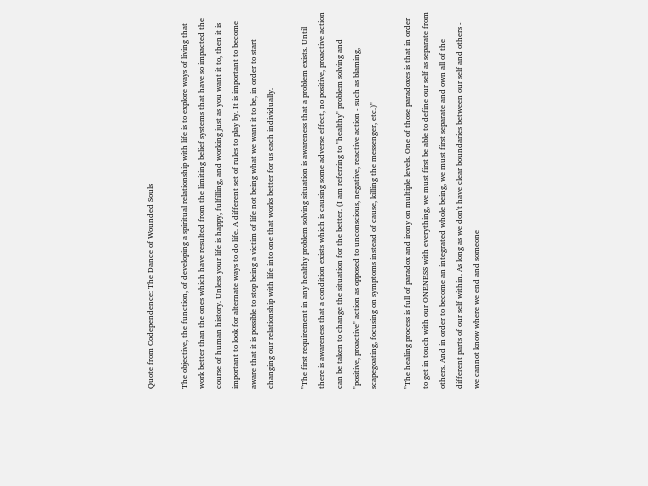Quote from Codependence: The Dance of Wounded Souls

The objective, the function, of developing a spiritual relationship with life is to explore ways of living that work better than the ones which have resulted from the limiting belief systems that have so impacted the course of human history. Unless your life is happy, fulfilling, and working just as you want it to, then it is important to look for alternate ways to do life. A different set of rules to play by. It is important to become aware that it is possible to stop being a victim of life not being what we want it to be, in order to start changing our relationship with life into one that works better for us each individually.

"The first requirement in any healthy problem solving situation is awareness that a problem exists. Until there is awareness that a condition exists which is causing some adverse effect, no positive, proactive action can be taken to change the situation for the better. (I am referring to "healthy" problem solving and "positive, proactive" action as opposed to unconscious, negative, reactive action - such as blaming, scapegoating, focusing on symptoms instead of cause, killing the messenger, etc.)"

"The healing process is full of paradox and irony on multiple levels. One of those paradoxes is that in order to get in touch with our ONENESS with everything, we must first be able to define our self as separate from others. And in order to become an integrated whole being, we must first separate and own all of the different parts of our self within. As long as we don't have clear boundaries between our self and others - we cannot know where we end and someone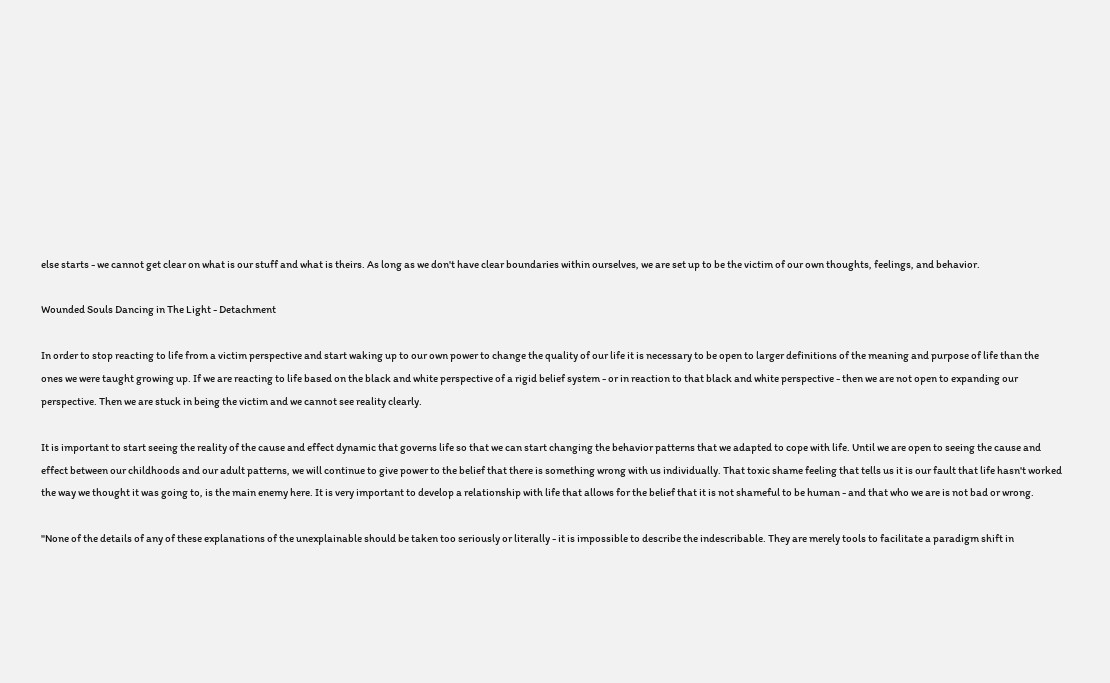else starts - we cannot get clear on what is our stuff and what is theirs. As long as we don't have clear boundaries within ourselves, we are set up to be the victim of our own thoughts, feelings, and behavior.

Wounded Souls Dancing in The Light - Detachment

In order to stop reacting to life from a victim perspective and start waking up to our own power to change the quality of our life it is necessary to be open to larger definitions of the meaning and purpose of life than the ones we were taught growing up. If we are reacting to life based on the black and white perspective of a rigid belief system - or in reaction to that black and white perspective - then we are not open to expanding our perspective. Then we are stuck in being the victim and we cannot see reality clearly.

It is important to start seeing the reality of the cause and effect dynamic that governs life so that we can start changing the behavior patterns that we adapted to cope with life. Until we are open to seeing the cause and effect between our childhoods and our adult patterns, we will continue to give power to the belief that there is something wrong with us individually. That toxic shame feeling that tells us it is our fault that life hasn't worked the way we thought it was going to, is the main enemy here. It is very important to develop a relationship with life that allows for the belief that it is not shameful to be human - and that who we are is not bad or wrong.

"None of the details of any of these explanations of the unexplainable should be taken too seriously or literally - it is impossible to describe the indescribable. They are merely tools to facilitate a paradigm shift in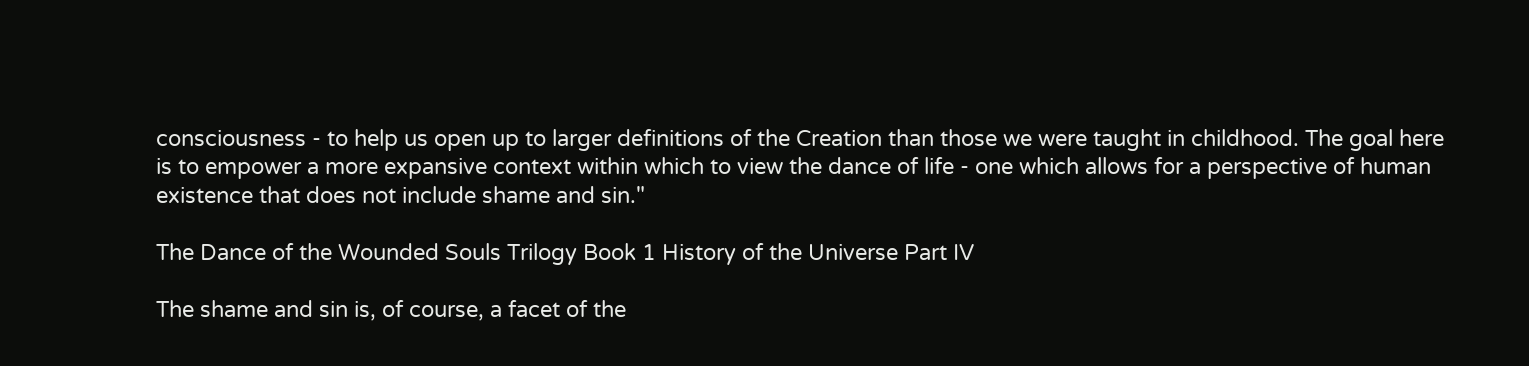consciousness - to help us open up to larger definitions of the Creation than those we were taught in childhood. The goal here is to empower a more expansive context within which to view the dance of life - one which allows for a perspective of human existence that does not include shame and sin."

The Dance of the Wounded Souls Trilogy Book 1 History of the Universe Part IV

The shame and sin is, of course, a facet of the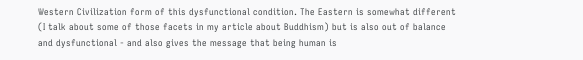Western Civilization form of this dysfunctional condition. The Eastern is somewhat different (I talk about some of those facets in my article about Buddhism) but is also out of balance and dysfunctional - and also gives the message that being human is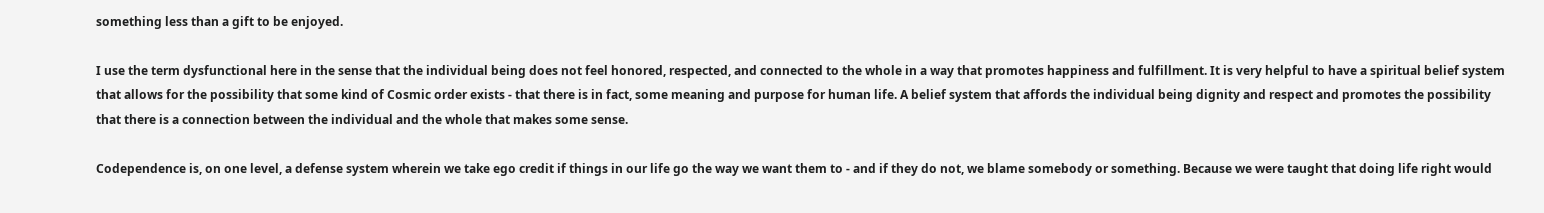something less than a gift to be enjoyed.

I use the term dysfunctional here in the sense that the individual being does not feel honored, respected, and connected to the whole in a way that promotes happiness and fulfillment. It is very helpful to have a spiritual belief system that allows for the possibility that some kind of Cosmic order exists - that there is in fact, some meaning and purpose for human life. A belief system that affords the individual being dignity and respect and promotes the possibility that there is a connection between the individual and the whole that makes some sense.

Codependence is, on one level, a defense system wherein we take ego credit if things in our life go the way we want them to - and if they do not, we blame somebody or something. Because we were taught that doing life right would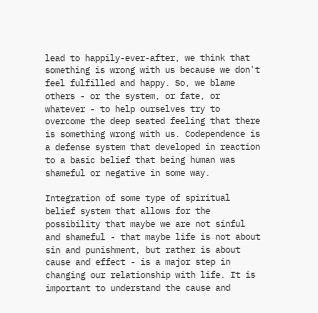lead to happily-ever-after, we think that something is wrong with us because we don't feel fulfilled and happy. So, we blame others - or the system, or fate, or whatever - to help ourselves try to overcome the deep seated feeling that there is something wrong with us. Codependence is a defense system that developed in reaction to a basic belief that being human was shameful or negative in some way.

Integration of some type of spiritual belief system that allows for the possibility that maybe we are not sinful and shameful - that maybe life is not about sin and punishment, but rather is about cause and effect - is a major step in changing our relationship with life. It is important to understand the cause and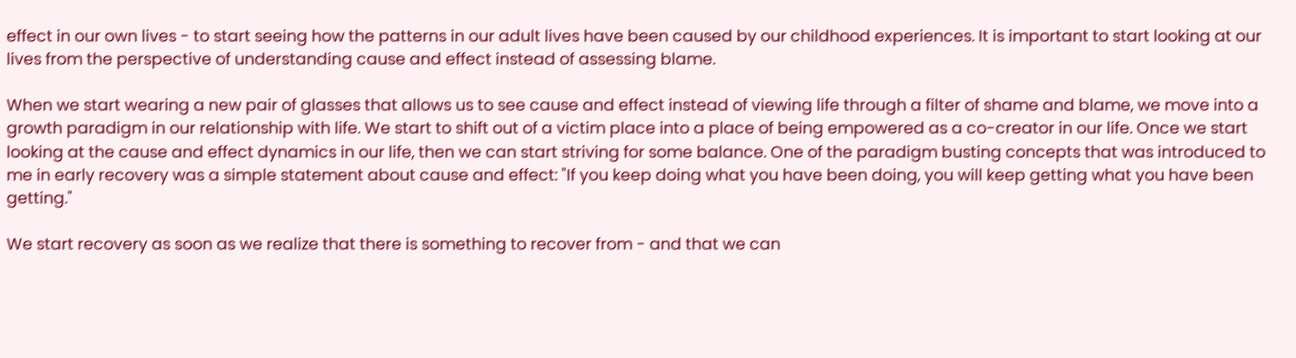effect in our own lives - to start seeing how the patterns in our adult lives have been caused by our childhood experiences. It is important to start looking at our lives from the perspective of understanding cause and effect instead of assessing blame.

When we start wearing a new pair of glasses that allows us to see cause and effect instead of viewing life through a filter of shame and blame, we move into a growth paradigm in our relationship with life. We start to shift out of a victim place into a place of being empowered as a co-creator in our life. Once we start looking at the cause and effect dynamics in our life, then we can start striving for some balance. One of the paradigm busting concepts that was introduced to me in early recovery was a simple statement about cause and effect: "If you keep doing what you have been doing, you will keep getting what you have been getting."

We start recovery as soon as we realize that there is something to recover from - and that we can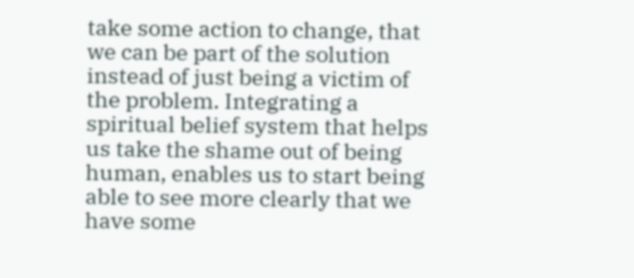take some action to change, that we can be part of the solution instead of just being a victim of the problem. Integrating a spiritual belief system that helps us take the shame out of being human, enables us to start being able to see more clearly that we have some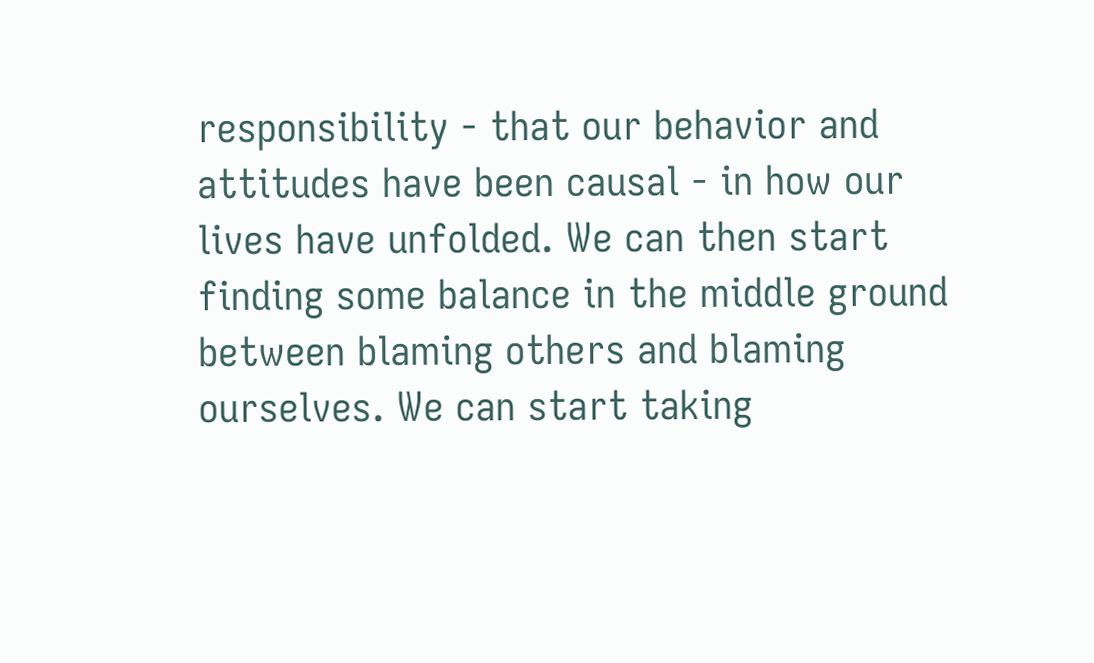responsibility - that our behavior and attitudes have been causal - in how our lives have unfolded. We can then start finding some balance in the middle ground between blaming others and blaming ourselves. We can start taking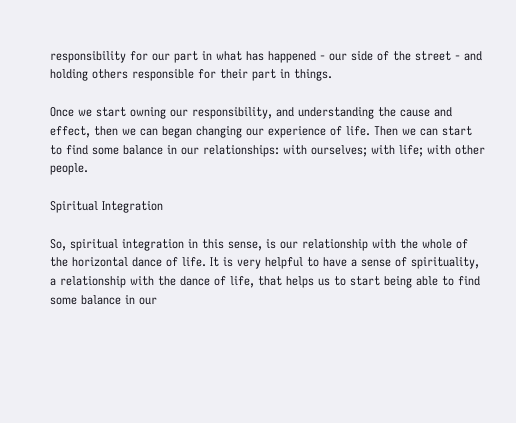responsibility for our part in what has happened - our side of the street - and holding others responsible for their part in things.

Once we start owning our responsibility, and understanding the cause and effect, then we can began changing our experience of life. Then we can start to find some balance in our relationships: with ourselves; with life; with other people.

Spiritual Integration

So, spiritual integration in this sense, is our relationship with the whole of the horizontal dance of life. It is very helpful to have a sense of spirituality, a relationship with the dance of life, that helps us to start being able to find some balance in our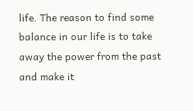life. The reason to find some balance in our life is to take away the power from the past and make it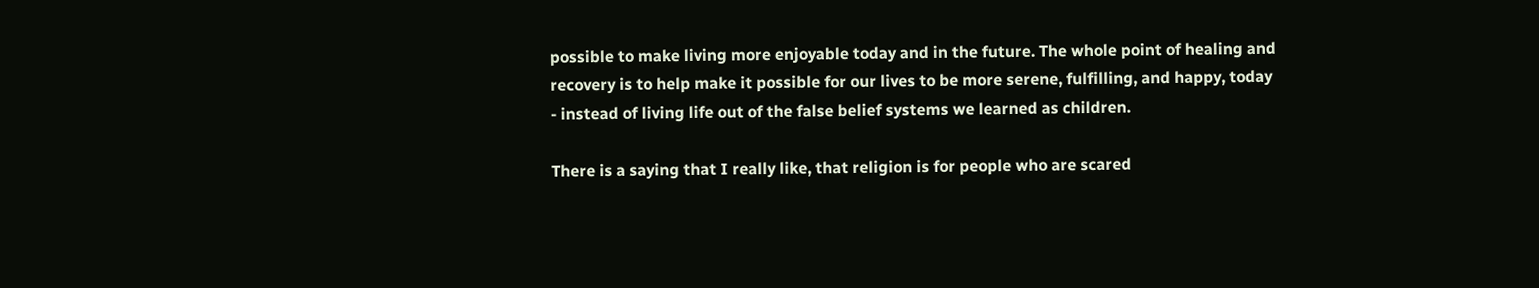possible to make living more enjoyable today and in the future. The whole point of healing and recovery is to help make it possible for our lives to be more serene, fulfilling, and happy, today - instead of living life out of the false belief systems we learned as children.

There is a saying that I really like, that religion is for people who are scared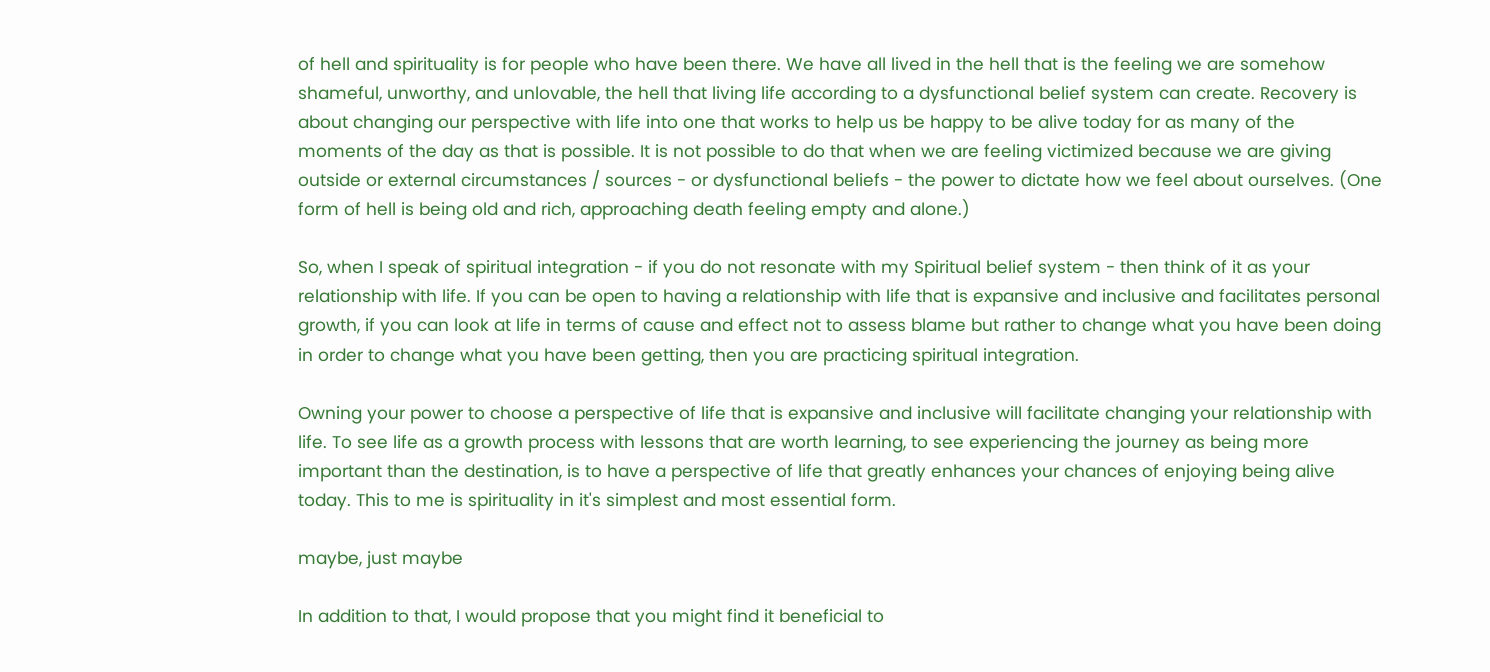of hell and spirituality is for people who have been there. We have all lived in the hell that is the feeling we are somehow shameful, unworthy, and unlovable, the hell that living life according to a dysfunctional belief system can create. Recovery is about changing our perspective with life into one that works to help us be happy to be alive today for as many of the moments of the day as that is possible. It is not possible to do that when we are feeling victimized because we are giving outside or external circumstances / sources - or dysfunctional beliefs - the power to dictate how we feel about ourselves. (One form of hell is being old and rich, approaching death feeling empty and alone.)

So, when I speak of spiritual integration - if you do not resonate with my Spiritual belief system - then think of it as your relationship with life. If you can be open to having a relationship with life that is expansive and inclusive and facilitates personal growth, if you can look at life in terms of cause and effect not to assess blame but rather to change what you have been doing in order to change what you have been getting, then you are practicing spiritual integration.

Owning your power to choose a perspective of life that is expansive and inclusive will facilitate changing your relationship with life. To see life as a growth process with lessons that are worth learning, to see experiencing the journey as being more important than the destination, is to have a perspective of life that greatly enhances your chances of enjoying being alive today. This to me is spirituality in it's simplest and most essential form.

maybe, just maybe

In addition to that, I would propose that you might find it beneficial to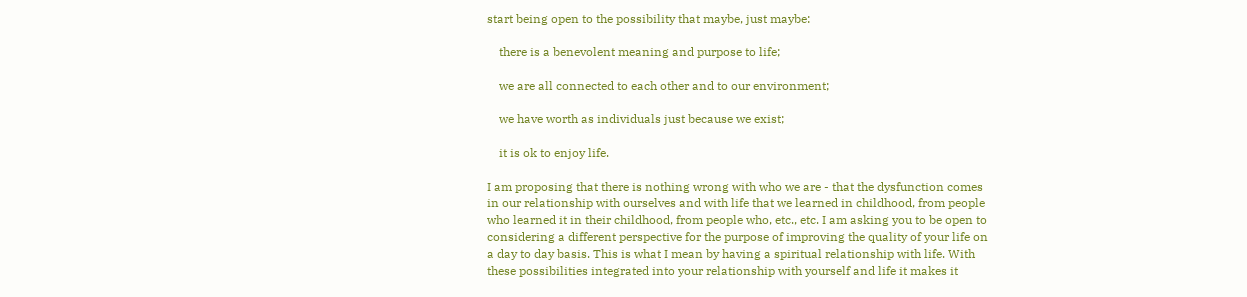start being open to the possibility that maybe, just maybe:

    there is a benevolent meaning and purpose to life;

    we are all connected to each other and to our environment;

    we have worth as individuals just because we exist;

    it is ok to enjoy life.

I am proposing that there is nothing wrong with who we are - that the dysfunction comes in our relationship with ourselves and with life that we learned in childhood, from people who learned it in their childhood, from people who, etc., etc. I am asking you to be open to considering a different perspective for the purpose of improving the quality of your life on a day to day basis. This is what I mean by having a spiritual relationship with life. With these possibilities integrated into your relationship with yourself and life it makes it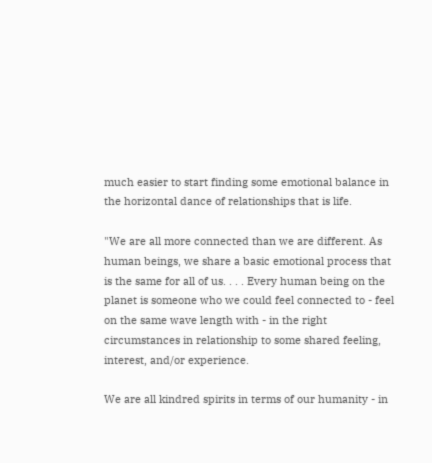much easier to start finding some emotional balance in the horizontal dance of relationships that is life.

"We are all more connected than we are different. As human beings, we share a basic emotional process that is the same for all of us. . . . Every human being on the planet is someone who we could feel connected to - feel on the same wave length with - in the right circumstances in relationship to some shared feeling, interest, and/or experience.

We are all kindred spirits in terms of our humanity - in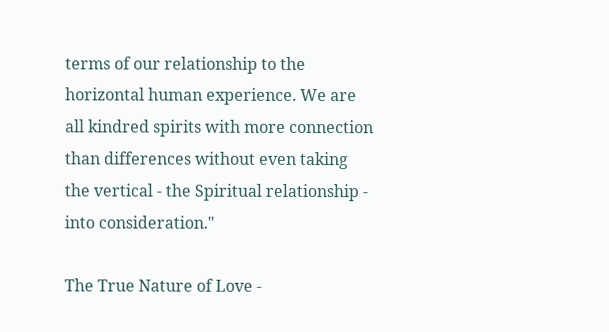terms of our relationship to the horizontal human experience. We are all kindred spirits with more connection than differences without even taking the vertical - the Spiritual relationship - into consideration."

The True Nature of Love -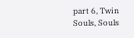part 6, Twin Souls, Souls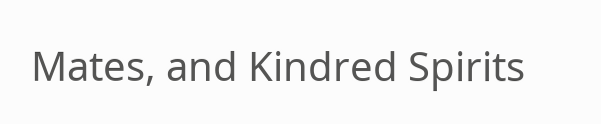Mates, and Kindred Spirits